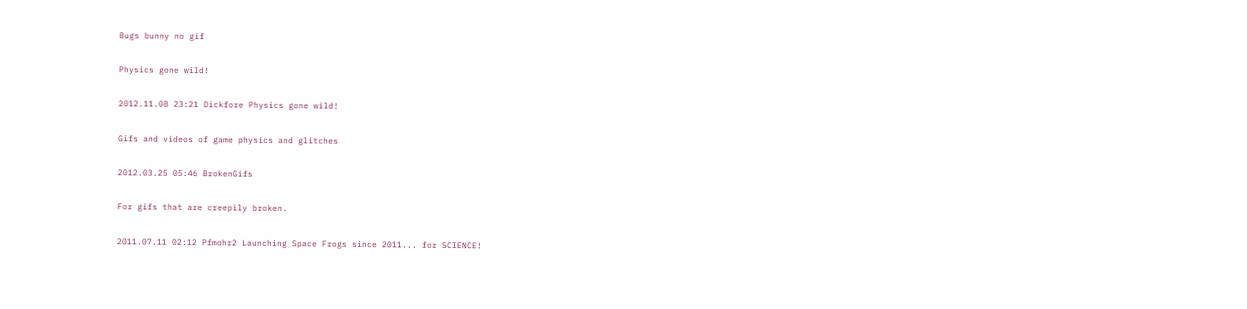Bugs bunny no gif

Physics gone wild!

2012.11.08 23:21 Dickfore Physics gone wild!

Gifs and videos of game physics and glitches

2012.03.25 05:46 BrokenGifs

For gifs that are creepily broken.

2011.07.11 02:12 Pfmohr2 Launching Space Frogs since 2011... for SCIENCE!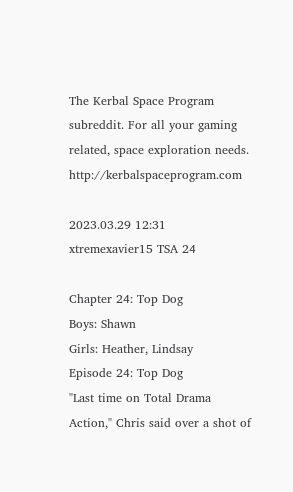The Kerbal Space Program subreddit. For all your gaming related, space exploration needs. http://kerbalspaceprogram.com

2023.03.29 12:31 xtremexavier15 TSA 24

Chapter 24: Top Dog
Boys: Shawn
Girls: Heather, Lindsay
Episode 24: Top Dog
"Last time on Total Drama Action," Chris said over a shot of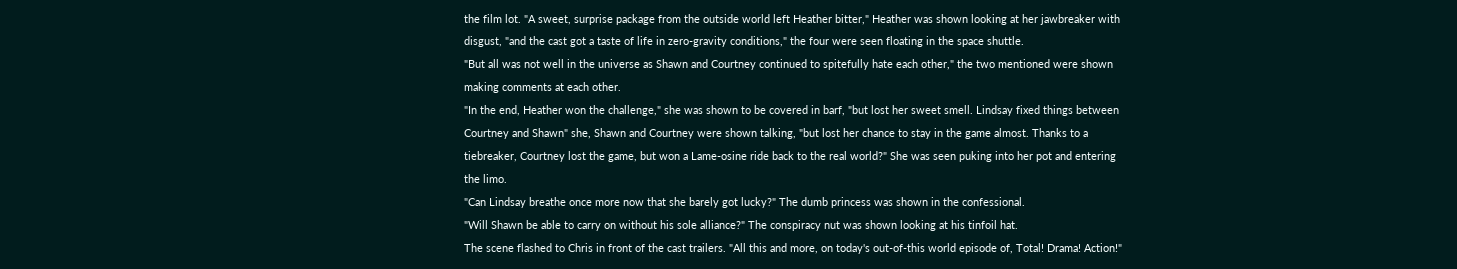the film lot. "A sweet, surprise package from the outside world left Heather bitter," Heather was shown looking at her jawbreaker with disgust, "and the cast got a taste of life in zero-gravity conditions," the four were seen floating in the space shuttle.
"But all was not well in the universe as Shawn and Courtney continued to spitefully hate each other," the two mentioned were shown making comments at each other.
"In the end, Heather won the challenge," she was shown to be covered in barf, "but lost her sweet smell. Lindsay fixed things between Courtney and Shawn" she, Shawn and Courtney were shown talking, "but lost her chance to stay in the game almost. Thanks to a tiebreaker, Courtney lost the game, but won a Lame-osine ride back to the real world?" She was seen puking into her pot and entering the limo.
"Can Lindsay breathe once more now that she barely got lucky?" The dumb princess was shown in the confessional.
"Will Shawn be able to carry on without his sole alliance?" The conspiracy nut was shown looking at his tinfoil hat.
The scene flashed to Chris in front of the cast trailers. "All this and more, on today's out-of-this world episode of, Total! Drama! Action!"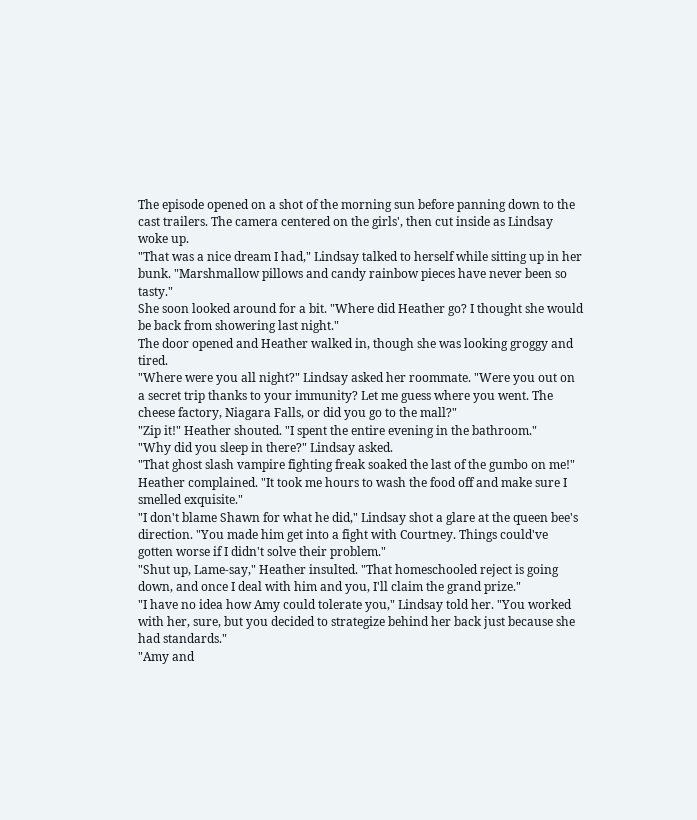The episode opened on a shot of the morning sun before panning down to the cast trailers. The camera centered on the girls', then cut inside as Lindsay woke up.
"That was a nice dream I had," Lindsay talked to herself while sitting up in her bunk. "Marshmallow pillows and candy rainbow pieces have never been so tasty."
She soon looked around for a bit. "Where did Heather go? I thought she would be back from showering last night."
The door opened and Heather walked in, though she was looking groggy and tired.
"Where were you all night?" Lindsay asked her roommate. "Were you out on a secret trip thanks to your immunity? Let me guess where you went. The cheese factory, Niagara Falls, or did you go to the mall?"
"Zip it!" Heather shouted. "I spent the entire evening in the bathroom."
"Why did you sleep in there?" Lindsay asked.
"That ghost slash vampire fighting freak soaked the last of the gumbo on me!" Heather complained. "It took me hours to wash the food off and make sure I smelled exquisite."
"I don't blame Shawn for what he did," Lindsay shot a glare at the queen bee's direction. "You made him get into a fight with Courtney. Things could've gotten worse if I didn't solve their problem."
"Shut up, Lame-say," Heather insulted. "That homeschooled reject is going down, and once I deal with him and you, I'll claim the grand prize."
"I have no idea how Amy could tolerate you," Lindsay told her. "You worked with her, sure, but you decided to strategize behind her back just because she had standards."
"Amy and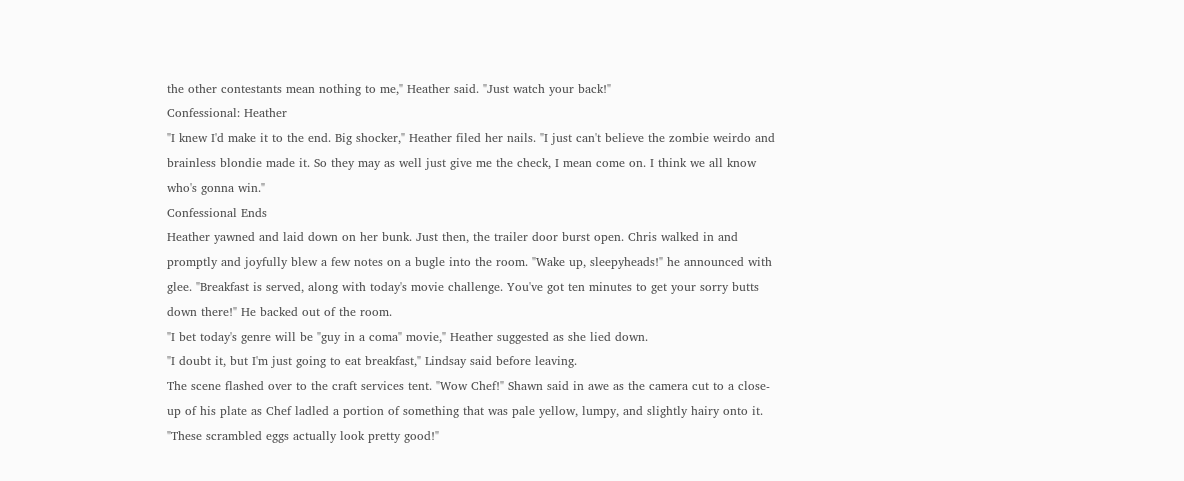the other contestants mean nothing to me," Heather said. "Just watch your back!"
Confessional: Heather
"I knew I'd make it to the end. Big shocker," Heather filed her nails. "I just can't believe the zombie weirdo and brainless blondie made it. So they may as well just give me the check, I mean come on. I think we all know who's gonna win."
Confessional Ends
Heather yawned and laid down on her bunk. Just then, the trailer door burst open. Chris walked in and promptly and joyfully blew a few notes on a bugle into the room. "Wake up, sleepyheads!" he announced with glee. "Breakfast is served, along with today's movie challenge. You've got ten minutes to get your sorry butts down there!" He backed out of the room.
"I bet today's genre will be "guy in a coma" movie," Heather suggested as she lied down.
"I doubt it, but I'm just going to eat breakfast," Lindsay said before leaving.
The scene flashed over to the craft services tent. "Wow Chef!" Shawn said in awe as the camera cut to a close-up of his plate as Chef ladled a portion of something that was pale yellow, lumpy, and slightly hairy onto it. "These scrambled eggs actually look pretty good!"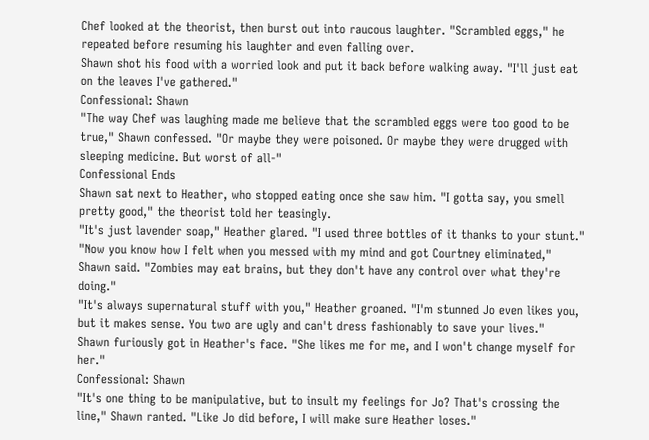Chef looked at the theorist, then burst out into raucous laughter. "Scrambled eggs," he repeated before resuming his laughter and even falling over.
Shawn shot his food with a worried look and put it back before walking away. "I'll just eat on the leaves I've gathered."
Confessional: Shawn
"The way Chef was laughing made me believe that the scrambled eggs were too good to be true," Shawn confessed. "Or maybe they were poisoned. Or maybe they were drugged with sleeping medicine. But worst of all-"
Confessional Ends
Shawn sat next to Heather, who stopped eating once she saw him. "I gotta say, you smell pretty good," the theorist told her teasingly.
"It's just lavender soap," Heather glared. "I used three bottles of it thanks to your stunt."
"Now you know how I felt when you messed with my mind and got Courtney eliminated," Shawn said. "Zombies may eat brains, but they don't have any control over what they're doing."
"It's always supernatural stuff with you," Heather groaned. "I'm stunned Jo even likes you, but it makes sense. You two are ugly and can't dress fashionably to save your lives."
Shawn furiously got in Heather's face. "She likes me for me, and I won't change myself for her."
Confessional: Shawn
"It's one thing to be manipulative, but to insult my feelings for Jo? That's crossing the line," Shawn ranted. "Like Jo did before, I will make sure Heather loses."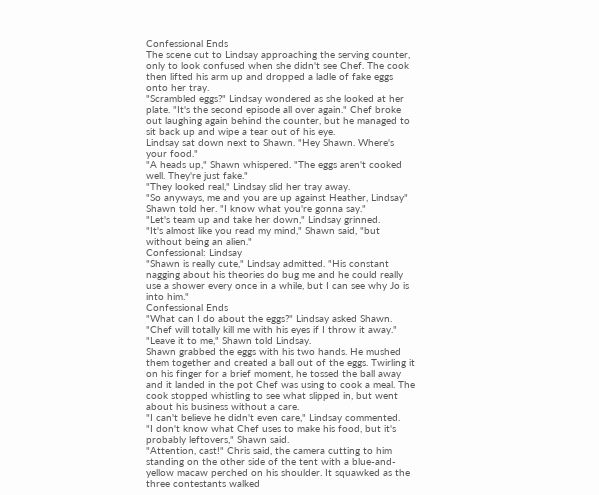Confessional Ends
The scene cut to Lindsay approaching the serving counter, only to look confused when she didn't see Chef. The cook then lifted his arm up and dropped a ladle of fake eggs onto her tray.
"Scrambled eggs?" Lindsay wondered as she looked at her plate. "It's the second episode all over again." Chef broke out laughing again behind the counter, but he managed to sit back up and wipe a tear out of his eye.
Lindsay sat down next to Shawn. "Hey Shawn. Where's your food."
"A heads up," Shawn whispered. "The eggs aren't cooked well. They're just fake."
"They looked real," Lindsay slid her tray away.
"So anyways, me and you are up against Heather, Lindsay" Shawn told her. "I know what you're gonna say."
"Let's team up and take her down," Lindsay grinned.
"It's almost like you read my mind," Shawn said, "but without being an alien."
Confessional: Lindsay
"Shawn is really cute," Lindsay admitted. "His constant nagging about his theories do bug me and he could really use a shower every once in a while, but I can see why Jo is into him."
Confessional Ends
"What can I do about the eggs?" Lindsay asked Shawn. "Chef will totally kill me with his eyes if I throw it away."
"Leave it to me," Shawn told Lindsay.
Shawn grabbed the eggs with his two hands. He mushed them together and created a ball out of the eggs. Twirling it on his finger for a brief moment, he tossed the ball away and it landed in the pot Chef was using to cook a meal. The cook stopped whistling to see what slipped in, but went about his business without a care.
"I can't believe he didn't even care," Lindsay commented.
"I don't know what Chef uses to make his food, but it's probably leftovers," Shawn said.
"Attention, cast!" Chris said, the camera cutting to him standing on the other side of the tent with a blue-and-yellow macaw perched on his shoulder. It squawked as the three contestants walked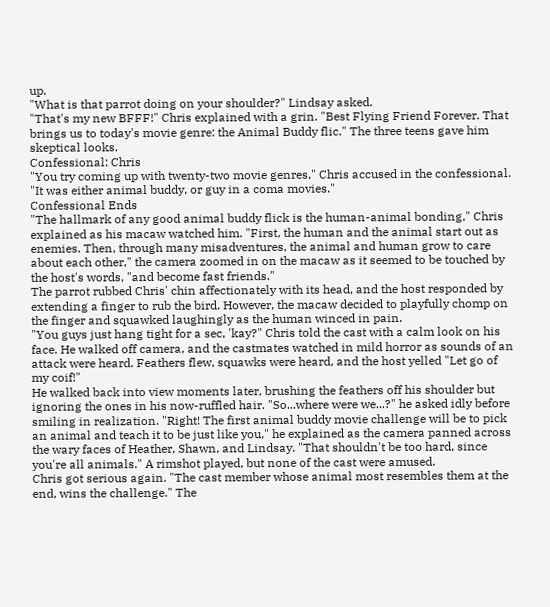up.
"What is that parrot doing on your shoulder?" Lindsay asked.
"That's my new BFFF!" Chris explained with a grin. "Best Flying Friend Forever. That brings us to today's movie genre: the Animal Buddy flic." The three teens gave him skeptical looks.
Confessional: Chris
"You try coming up with twenty-two movie genres," Chris accused in the confessional. "It was either animal buddy, or guy in a coma movies."
Confessional Ends
"The hallmark of any good animal buddy flick is the human-animal bonding," Chris explained as his macaw watched him. "First, the human and the animal start out as enemies. Then, through many misadventures, the animal and human grow to care about each other," the camera zoomed in on the macaw as it seemed to be touched by the host's words, "and become fast friends."
The parrot rubbed Chris' chin affectionately with its head, and the host responded by extending a finger to rub the bird. However, the macaw decided to playfully chomp on the finger and squawked laughingly as the human winced in pain.
"You guys just hang tight for a sec, 'kay?" Chris told the cast with a calm look on his face. He walked off camera, and the castmates watched in mild horror as sounds of an attack were heard. Feathers flew, squawks were heard, and the host yelled "Let go of my coif!"
He walked back into view moments later, brushing the feathers off his shoulder but ignoring the ones in his now-ruffled hair. "So...where were we...?" he asked idly before smiling in realization. "Right! The first animal buddy movie challenge will be to pick an animal and teach it to be just like you," he explained as the camera panned across the wary faces of Heather, Shawn, and Lindsay. "That shouldn't be too hard, since you're all animals." A rimshot played, but none of the cast were amused.
Chris got serious again. "The cast member whose animal most resembles them at the end, wins the challenge." The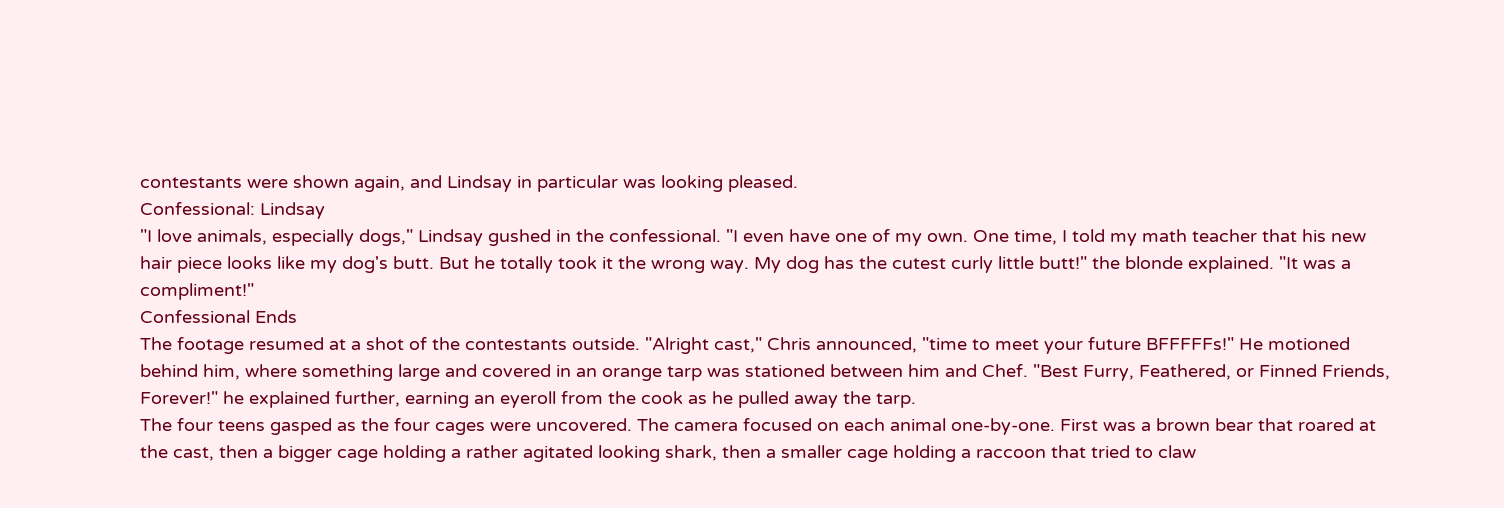contestants were shown again, and Lindsay in particular was looking pleased.
Confessional: Lindsay
"I love animals, especially dogs," Lindsay gushed in the confessional. "I even have one of my own. One time, I told my math teacher that his new hair piece looks like my dog's butt. But he totally took it the wrong way. My dog has the cutest curly little butt!" the blonde explained. "It was a compliment!"
Confessional Ends
The footage resumed at a shot of the contestants outside. "Alright cast," Chris announced, "time to meet your future BFFFFFs!" He motioned behind him, where something large and covered in an orange tarp was stationed between him and Chef. "Best Furry, Feathered, or Finned Friends, Forever!" he explained further, earning an eyeroll from the cook as he pulled away the tarp.
The four teens gasped as the four cages were uncovered. The camera focused on each animal one-by-one. First was a brown bear that roared at the cast, then a bigger cage holding a rather agitated looking shark, then a smaller cage holding a raccoon that tried to claw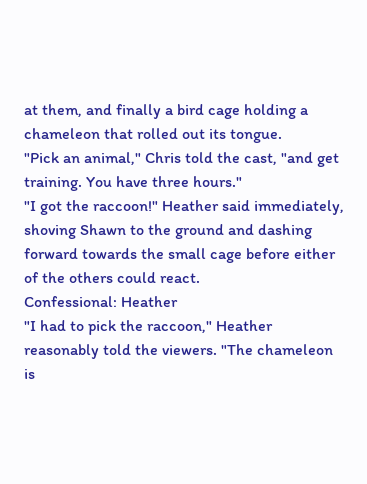at them, and finally a bird cage holding a chameleon that rolled out its tongue.
"Pick an animal," Chris told the cast, "and get training. You have three hours."
"I got the raccoon!" Heather said immediately, shoving Shawn to the ground and dashing forward towards the small cage before either of the others could react.
Confessional: Heather
"I had to pick the raccoon," Heather reasonably told the viewers. "The chameleon is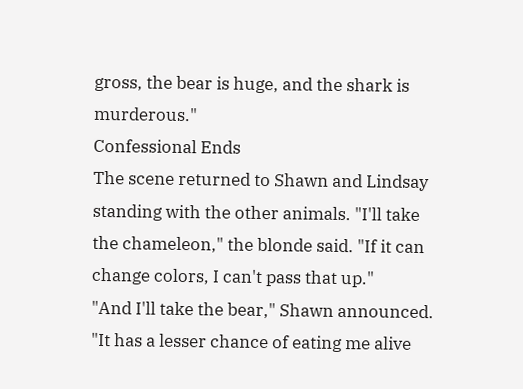gross, the bear is huge, and the shark is murderous."
Confessional Ends
The scene returned to Shawn and Lindsay standing with the other animals. "I'll take the chameleon," the blonde said. "If it can change colors, I can't pass that up."
"And I'll take the bear," Shawn announced. "It has a lesser chance of eating me alive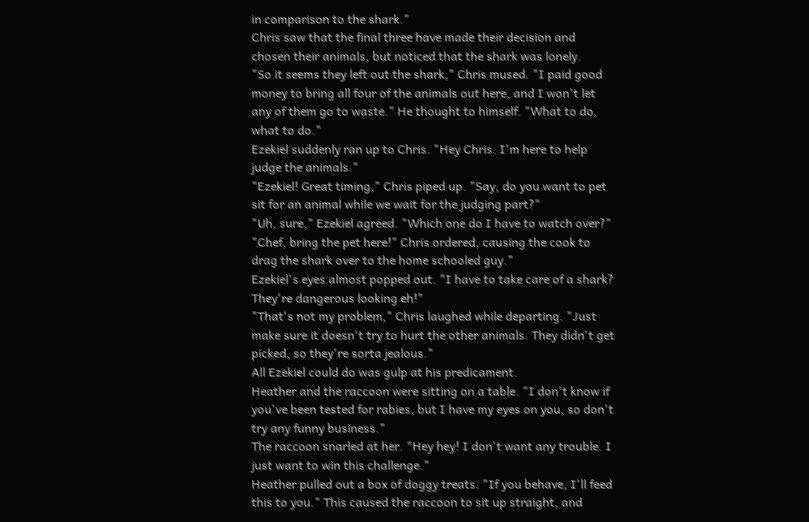in comparison to the shark."
Chris saw that the final three have made their decision and chosen their animals, but noticed that the shark was lonely.
"So it seems they left out the shark," Chris mused. "I paid good money to bring all four of the animals out here, and I won't let any of them go to waste." He thought to himself. "What to do, what to do."
Ezekiel suddenly ran up to Chris. "Hey Chris. I'm here to help judge the animals."
"Ezekiel! Great timing," Chris piped up. "Say, do you want to pet sit for an animal while we wait for the judging part?"
"Uh, sure," Ezekiel agreed. "Which one do I have to watch over?"
"Chef, bring the pet here!" Chris ordered, causing the cook to drag the shark over to the home schooled guy."
Ezekiel's eyes almost popped out. "I have to take care of a shark? They're dangerous looking eh!"
"That's not my problem," Chris laughed while departing. "Just make sure it doesn't try to hurt the other animals. They didn't get picked, so they're sorta jealous."
All Ezekiel could do was gulp at his predicament.
Heather and the raccoon were sitting on a table. "I don't know if you've been tested for rabies, but I have my eyes on you, so don't try any funny business."
The raccoon snarled at her. "Hey hey! I don't want any trouble. I just want to win this challenge."
Heather pulled out a box of doggy treats. "If you behave, I'll feed this to you." This caused the raccoon to sit up straight, and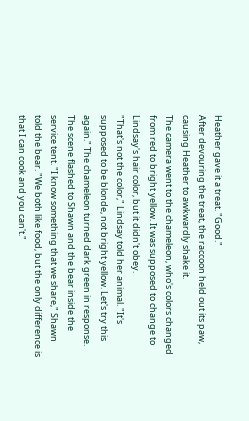Heather gave it a treat. "Good."
After devouring the treat, the raccoon held out its paw, causing Heather to awkwardly shake it.
The camera went to the chameleon, who's colors changed from red to bright yellow. It was supposed to change to Lindsay's hair color, but it didn't obey.
"That's not the color," Lindsay told her animal. "It's supposed to be blonde, not bright yellow. Let's try this again." The chameleon turned dark green in response.
The scene flashed to Shawn and the bear inside the service tent. "I know something that we share," Shawn told the bear. "We both like food, but the only difference is that I can cook and you can't."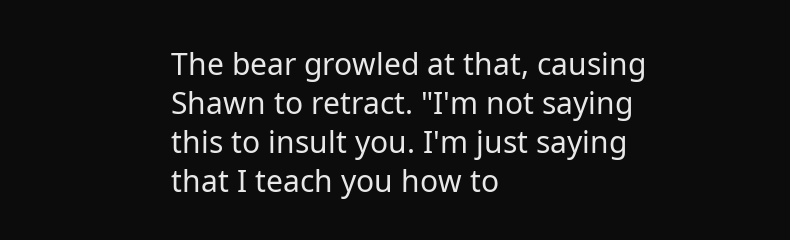The bear growled at that, causing Shawn to retract. "I'm not saying this to insult you. I'm just saying that I teach you how to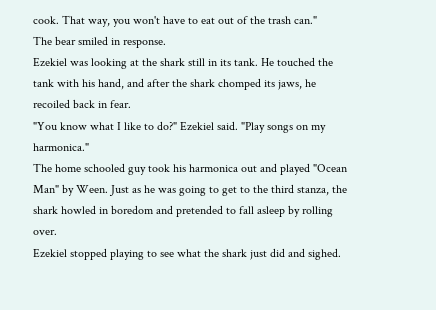cook. That way, you won't have to eat out of the trash can."
The bear smiled in response.
Ezekiel was looking at the shark still in its tank. He touched the tank with his hand, and after the shark chomped its jaws, he recoiled back in fear.
"You know what I like to do?" Ezekiel said. "Play songs on my harmonica."
The home schooled guy took his harmonica out and played "Ocean Man" by Ween. Just as he was going to get to the third stanza, the shark howled in boredom and pretended to fall asleep by rolling over.
Ezekiel stopped playing to see what the shark just did and sighed.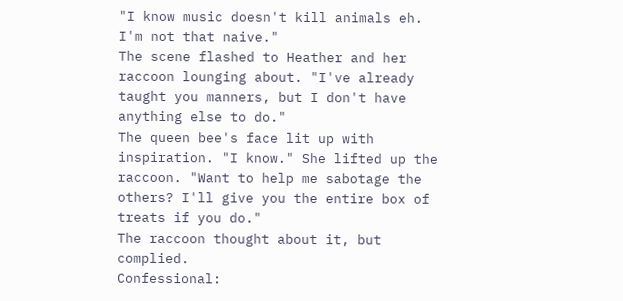"I know music doesn't kill animals eh. I'm not that naive."
The scene flashed to Heather and her raccoon lounging about. "I've already taught you manners, but I don't have anything else to do."
The queen bee's face lit up with inspiration. "I know." She lifted up the raccoon. "Want to help me sabotage the others? I'll give you the entire box of treats if you do."
The raccoon thought about it, but complied.
Confessional: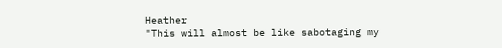Heather
"This will almost be like sabotaging my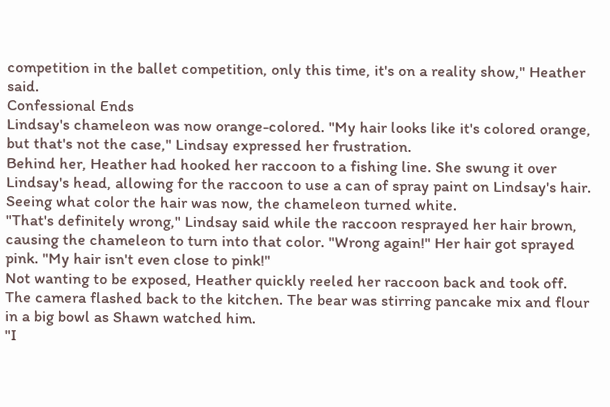competition in the ballet competition, only this time, it's on a reality show," Heather said.
Confessional Ends
Lindsay's chameleon was now orange-colored. "My hair looks like it's colored orange, but that's not the case," Lindsay expressed her frustration.
Behind her, Heather had hooked her raccoon to a fishing line. She swung it over Lindsay's head, allowing for the raccoon to use a can of spray paint on Lindsay's hair.
Seeing what color the hair was now, the chameleon turned white.
"That's definitely wrong," Lindsay said while the raccoon resprayed her hair brown, causing the chameleon to turn into that color. "Wrong again!" Her hair got sprayed pink. "My hair isn't even close to pink!"
Not wanting to be exposed, Heather quickly reeled her raccoon back and took off.
The camera flashed back to the kitchen. The bear was stirring pancake mix and flour in a big bowl as Shawn watched him.
"I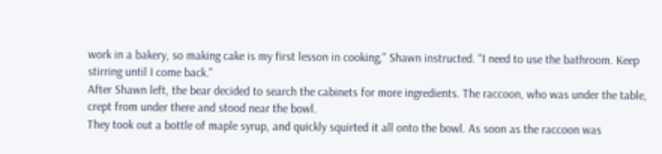work in a bakery, so making cake is my first lesson in cooking," Shawn instructed. "I need to use the bathroom. Keep stirring until I come back."
After Shawn left, the bear decided to search the cabinets for more ingredients. The raccoon, who was under the table, crept from under there and stood near the bowl.
They took out a bottle of maple syrup, and quickly squirted it all onto the bowl. As soon as the raccoon was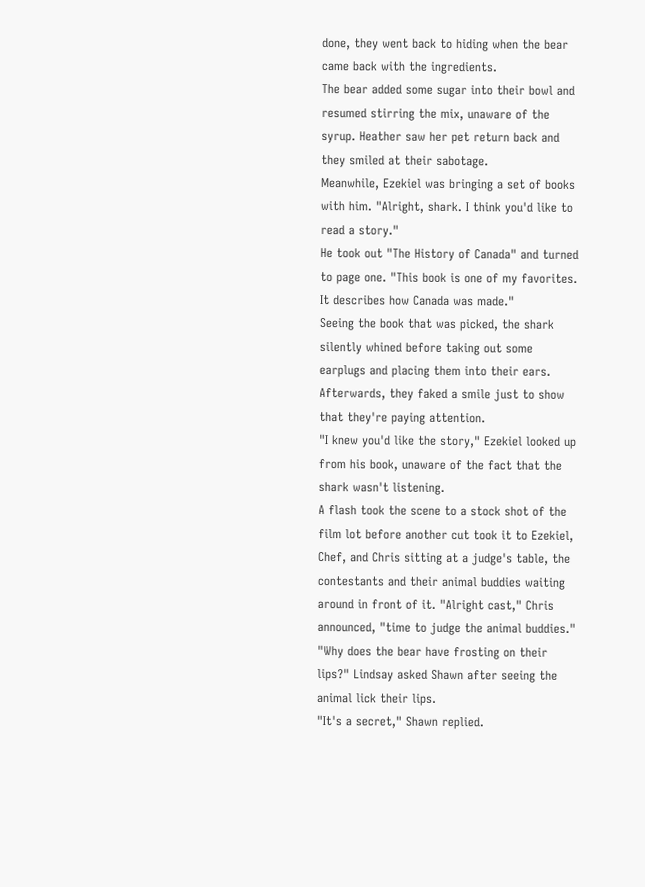done, they went back to hiding when the bear came back with the ingredients.
The bear added some sugar into their bowl and resumed stirring the mix, unaware of the syrup. Heather saw her pet return back and they smiled at their sabotage.
Meanwhile, Ezekiel was bringing a set of books with him. "Alright, shark. I think you'd like to read a story."
He took out "The History of Canada" and turned to page one. "This book is one of my favorites. It describes how Canada was made."
Seeing the book that was picked, the shark silently whined before taking out some earplugs and placing them into their ears. Afterwards, they faked a smile just to show that they're paying attention.
"I knew you'd like the story," Ezekiel looked up from his book, unaware of the fact that the shark wasn't listening.
A flash took the scene to a stock shot of the film lot before another cut took it to Ezekiel, Chef, and Chris sitting at a judge's table, the contestants and their animal buddies waiting around in front of it. "Alright cast," Chris announced, "time to judge the animal buddies."
"Why does the bear have frosting on their lips?" Lindsay asked Shawn after seeing the animal lick their lips.
"It's a secret," Shawn replied.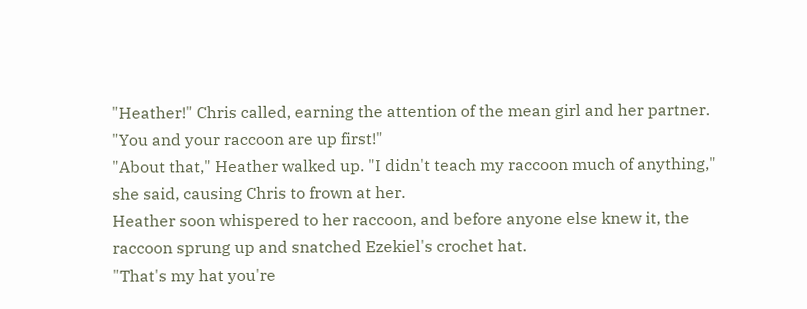"Heather!" Chris called, earning the attention of the mean girl and her partner. "You and your raccoon are up first!"
"About that," Heather walked up. "I didn't teach my raccoon much of anything," she said, causing Chris to frown at her.
Heather soon whispered to her raccoon, and before anyone else knew it, the raccoon sprung up and snatched Ezekiel's crochet hat.
"That's my hat you're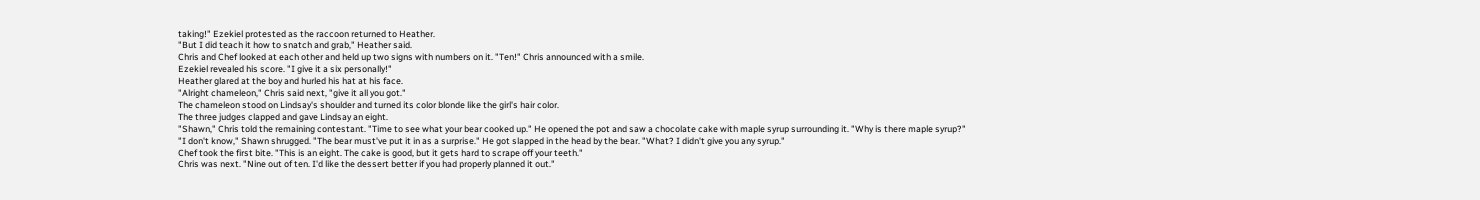taking!" Ezekiel protested as the raccoon returned to Heather.
"But I did teach it how to snatch and grab," Heather said.
Chris and Chef looked at each other and held up two signs with numbers on it. "Ten!" Chris announced with a smile.
Ezekiel revealed his score. "I give it a six personally!"
Heather glared at the boy and hurled his hat at his face.
"Alright chameleon," Chris said next, "give it all you got."
The chameleon stood on Lindsay's shoulder and turned its color blonde like the girl's hair color.
The three judges clapped and gave Lindsay an eight.
"Shawn," Chris told the remaining contestant. "Time to see what your bear cooked up." He opened the pot and saw a chocolate cake with maple syrup surrounding it. "Why is there maple syrup?"
"I don't know," Shawn shrugged. "The bear must've put it in as a surprise." He got slapped in the head by the bear. "What? I didn't give you any syrup."
Chef took the first bite. "This is an eight. The cake is good, but it gets hard to scrape off your teeth."
Chris was next. "Nine out of ten. I'd like the dessert better if you had properly planned it out."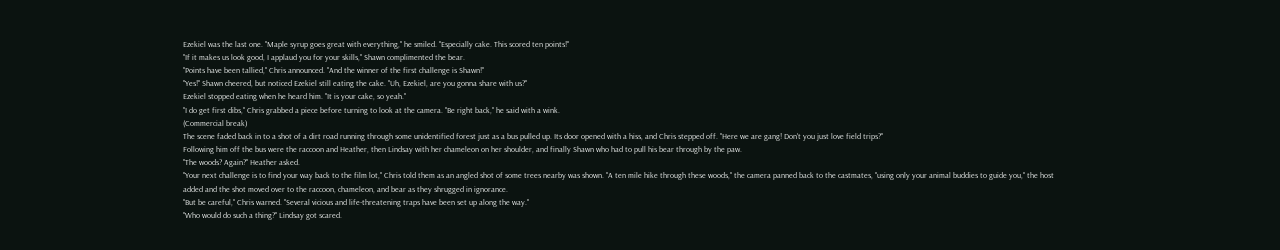Ezekiel was the last one. "Maple syrup goes great with everything," he smiled. "Especially cake. This scored ten points!"
"If it makes us look good, I applaud you for your skills," Shawn complimented the bear.
"Points have been tallied," Chris announced. "And the winner of the first challenge is Shawn!"
"Yes!" Shawn cheered, but noticed Ezekiel still eating the cake. "Uh, Ezekiel, are you gonna share with us?"
Ezekiel stopped eating when he heard him. "It is your cake, so yeah."
"I do get first dibs," Chris grabbed a piece before turning to look at the camera. "Be right back," he said with a wink.
(Commercial break)
The scene faded back in to a shot of a dirt road running through some unidentified forest just as a bus pulled up. Its door opened with a hiss, and Chris stepped off. "Here we are gang! Don't you just love field trips?"
Following him off the bus were the raccoon and Heather, then Lindsay with her chameleon on her shoulder, and finally Shawn who had to pull his bear through by the paw.
"The woods? Again?" Heather asked.
"Your next challenge is to find your way back to the film lot," Chris told them as an angled shot of some trees nearby was shown. "A ten mile hike through these woods," the camera panned back to the castmates, "using only your animal buddies to guide you," the host added and the shot moved over to the raccoon, chameleon, and bear as they shrugged in ignorance.
"But be careful," Chris warned. "Several vicious and life-threatening traps have been set up along the way."
"Who would do such a thing?" Lindsay got scared.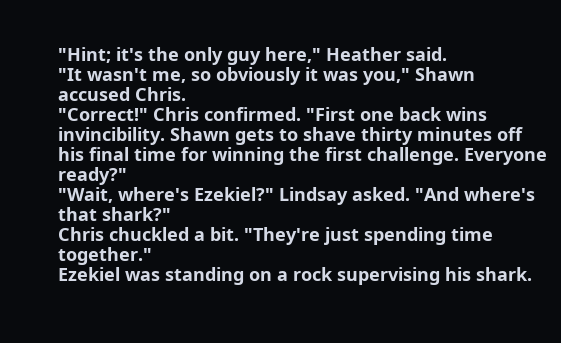"Hint; it's the only guy here," Heather said.
"It wasn't me, so obviously it was you," Shawn accused Chris.
"Correct!" Chris confirmed. "First one back wins invincibility. Shawn gets to shave thirty minutes off his final time for winning the first challenge. Everyone ready?"
"Wait, where's Ezekiel?" Lindsay asked. "And where's that shark?"
Chris chuckled a bit. "They're just spending time together."
Ezekiel was standing on a rock supervising his shark.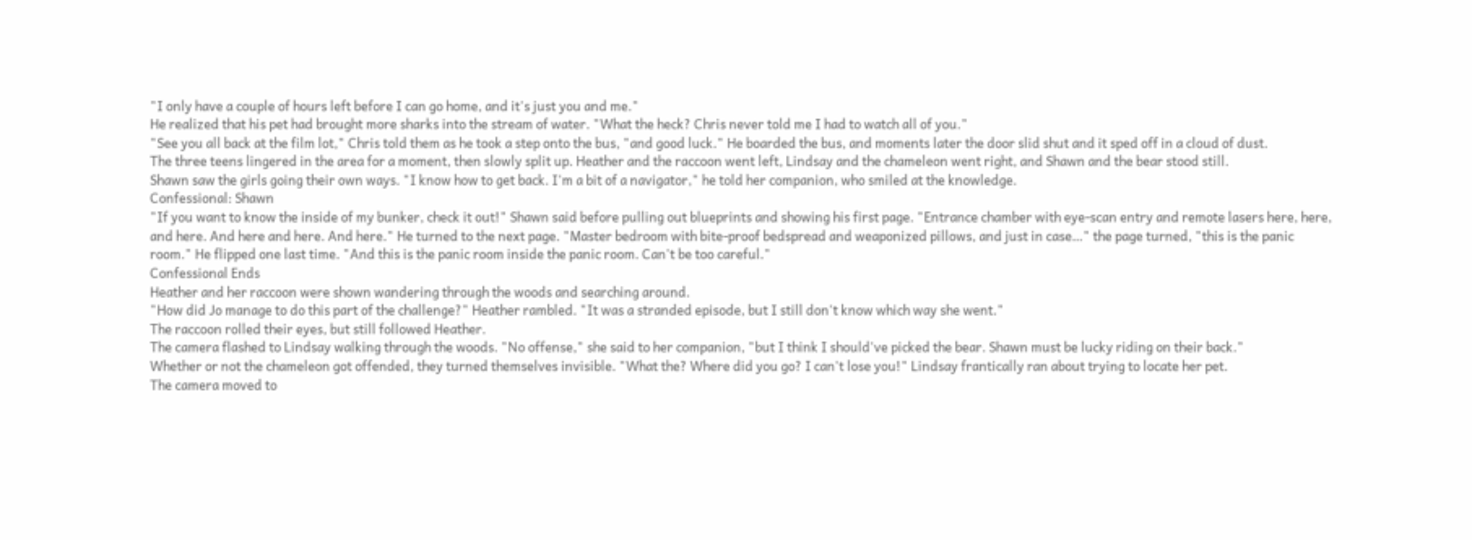"I only have a couple of hours left before I can go home, and it's just you and me."
He realized that his pet had brought more sharks into the stream of water. "What the heck? Chris never told me I had to watch all of you."
"See you all back at the film lot," Chris told them as he took a step onto the bus, "and good luck." He boarded the bus, and moments later the door slid shut and it sped off in a cloud of dust.
The three teens lingered in the area for a moment, then slowly split up. Heather and the raccoon went left, Lindsay and the chameleon went right, and Shawn and the bear stood still.
Shawn saw the girls going their own ways. "I know how to get back. I'm a bit of a navigator," he told her companion, who smiled at the knowledge.
Confessional: Shawn
"If you want to know the inside of my bunker, check it out!" Shawn said before pulling out blueprints and showing his first page. "Entrance chamber with eye-scan entry and remote lasers here, here, and here. And here and here. And here." He turned to the next page. "Master bedroom with bite-proof bedspread and weaponized pillows, and just in case…" the page turned, "this is the panic room." He flipped one last time. "And this is the panic room inside the panic room. Can't be too careful."
Confessional Ends
Heather and her raccoon were shown wandering through the woods and searching around.
"How did Jo manage to do this part of the challenge?" Heather rambled. "It was a stranded episode, but I still don't know which way she went."
The raccoon rolled their eyes, but still followed Heather.
The camera flashed to Lindsay walking through the woods. "No offense," she said to her companion, "but I think I should've picked the bear. Shawn must be lucky riding on their back."
Whether or not the chameleon got offended, they turned themselves invisible. "What the? Where did you go? I can't lose you!" Lindsay frantically ran about trying to locate her pet.
The camera moved to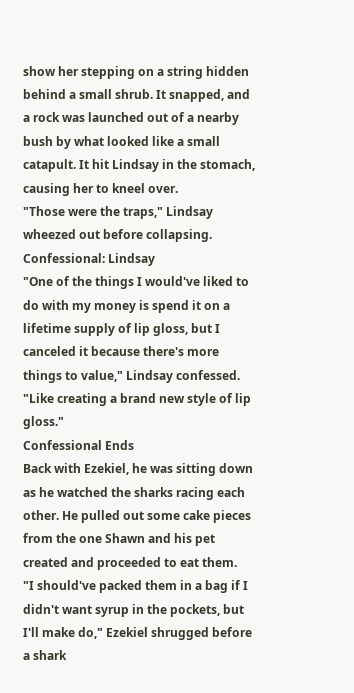show her stepping on a string hidden behind a small shrub. It snapped, and a rock was launched out of a nearby bush by what looked like a small catapult. It hit Lindsay in the stomach, causing her to kneel over.
"Those were the traps," Lindsay wheezed out before collapsing.
Confessional: Lindsay
"One of the things I would've liked to do with my money is spend it on a lifetime supply of lip gloss, but I canceled it because there's more things to value," Lindsay confessed. "Like creating a brand new style of lip gloss."
Confessional Ends
Back with Ezekiel, he was sitting down as he watched the sharks racing each other. He pulled out some cake pieces from the one Shawn and his pet created and proceeded to eat them.
"I should've packed them in a bag if I didn't want syrup in the pockets, but I'll make do," Ezekiel shrugged before a shark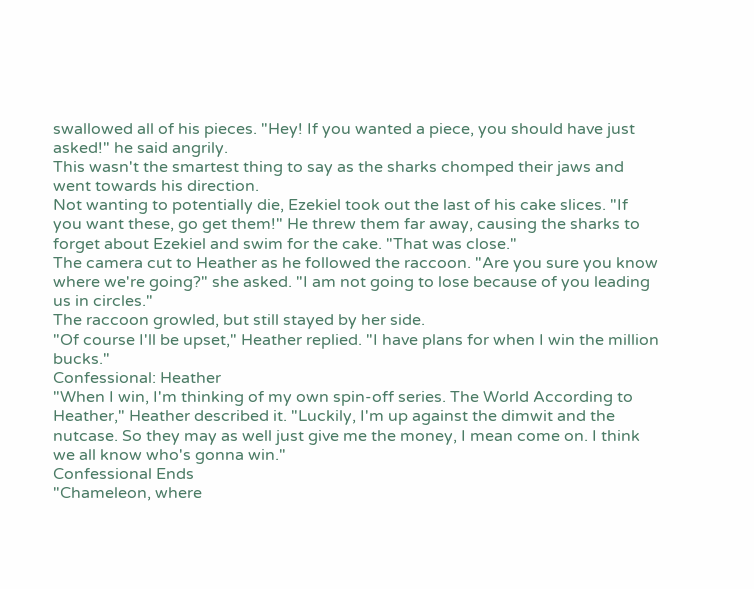swallowed all of his pieces. "Hey! If you wanted a piece, you should have just asked!" he said angrily.
This wasn't the smartest thing to say as the sharks chomped their jaws and went towards his direction.
Not wanting to potentially die, Ezekiel took out the last of his cake slices. "If you want these, go get them!" He threw them far away, causing the sharks to forget about Ezekiel and swim for the cake. "That was close."
The camera cut to Heather as he followed the raccoon. "Are you sure you know where we're going?" she asked. "I am not going to lose because of you leading us in circles."
The raccoon growled, but still stayed by her side.
"Of course I'll be upset," Heather replied. "I have plans for when I win the million bucks."
Confessional: Heather
"When I win, I'm thinking of my own spin-off series. The World According to Heather," Heather described it. "Luckily, I'm up against the dimwit and the nutcase. So they may as well just give me the money, I mean come on. I think we all know who's gonna win."
Confessional Ends
"Chameleon, where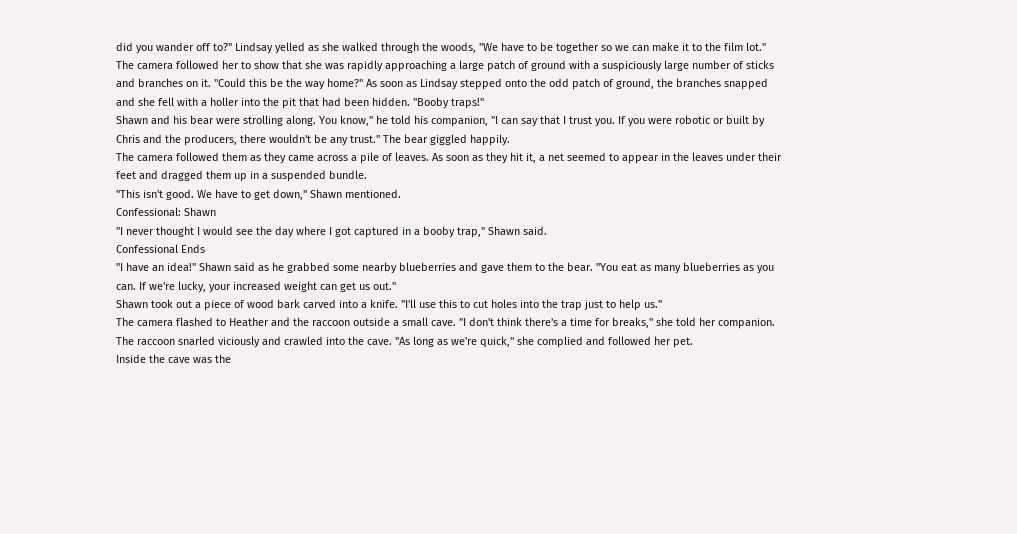did you wander off to?" Lindsay yelled as she walked through the woods, "We have to be together so we can make it to the film lot."
The camera followed her to show that she was rapidly approaching a large patch of ground with a suspiciously large number of sticks and branches on it. "Could this be the way home?" As soon as Lindsay stepped onto the odd patch of ground, the branches snapped and she fell with a holler into the pit that had been hidden. "Booby traps!"
Shawn and his bear were strolling along. You know," he told his companion, "I can say that I trust you. If you were robotic or built by Chris and the producers, there wouldn't be any trust." The bear giggled happily.
The camera followed them as they came across a pile of leaves. As soon as they hit it, a net seemed to appear in the leaves under their feet and dragged them up in a suspended bundle.
"This isn't good. We have to get down," Shawn mentioned.
Confessional: Shawn
"I never thought I would see the day where I got captured in a booby trap," Shawn said.
Confessional Ends
"I have an idea!" Shawn said as he grabbed some nearby blueberries and gave them to the bear. "You eat as many blueberries as you can. If we're lucky, your increased weight can get us out."
Shawn took out a piece of wood bark carved into a knife. "I'll use this to cut holes into the trap just to help us."
The camera flashed to Heather and the raccoon outside a small cave. "I don't think there's a time for breaks," she told her companion. The raccoon snarled viciously and crawled into the cave. "As long as we're quick," she complied and followed her pet.
Inside the cave was the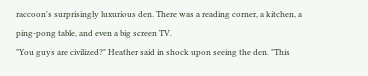raccoon's surprisingly luxurious den. There was a reading corner, a kitchen, a ping-pong table, and even a big screen TV.
"You guys are civilized?" Heather said in shock upon seeing the den. "This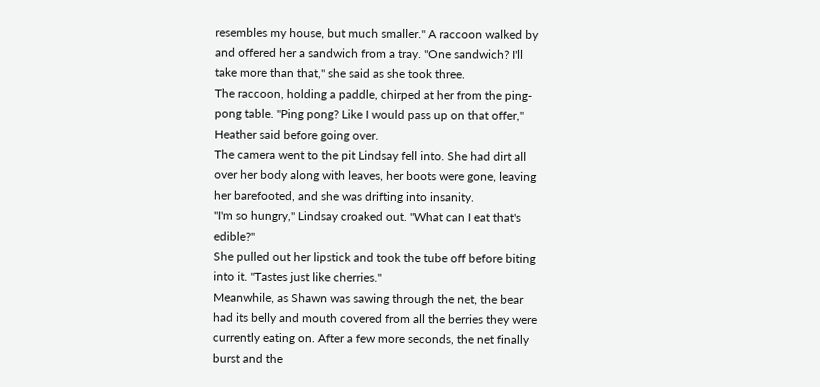resembles my house, but much smaller." A raccoon walked by and offered her a sandwich from a tray. "One sandwich? I'll take more than that," she said as she took three.
The raccoon, holding a paddle, chirped at her from the ping-pong table. "Ping pong? Like I would pass up on that offer," Heather said before going over.
The camera went to the pit Lindsay fell into. She had dirt all over her body along with leaves, her boots were gone, leaving her barefooted, and she was drifting into insanity.
"I'm so hungry," Lindsay croaked out. "What can I eat that's edible?"
She pulled out her lipstick and took the tube off before biting into it. "Tastes just like cherries."
Meanwhile, as Shawn was sawing through the net, the bear had its belly and mouth covered from all the berries they were currently eating on. After a few more seconds, the net finally burst and the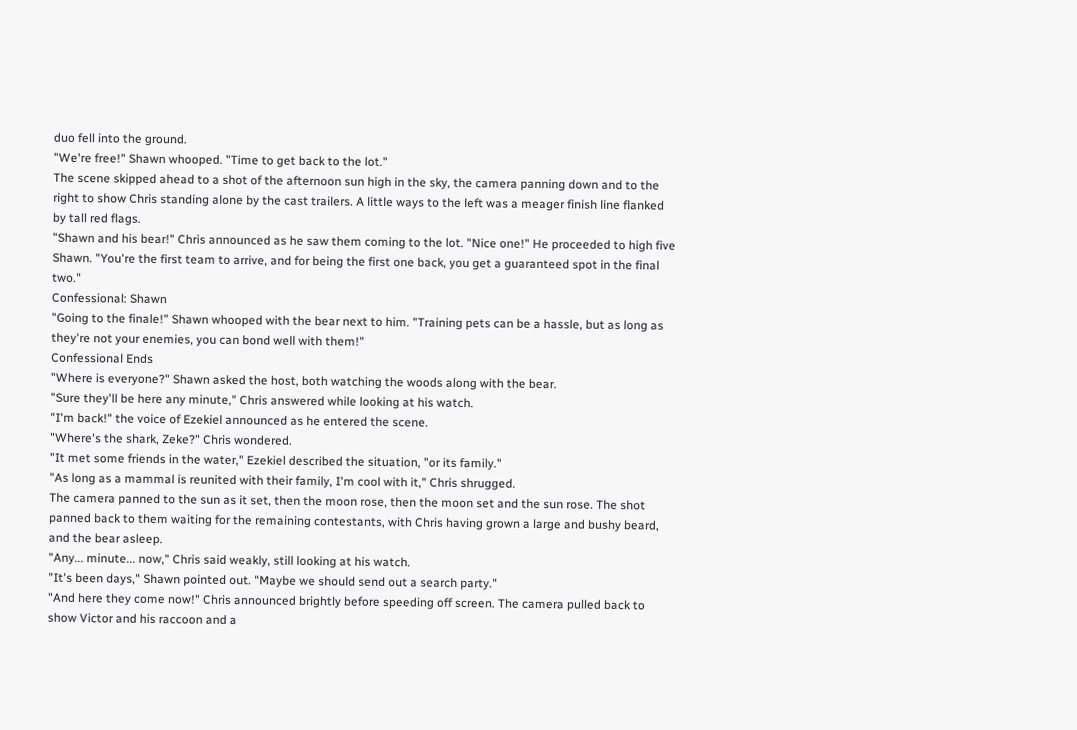duo fell into the ground.
"We're free!" Shawn whooped. "Time to get back to the lot."
The scene skipped ahead to a shot of the afternoon sun high in the sky, the camera panning down and to the right to show Chris standing alone by the cast trailers. A little ways to the left was a meager finish line flanked by tall red flags.
"Shawn and his bear!" Chris announced as he saw them coming to the lot. "Nice one!" He proceeded to high five Shawn. "You're the first team to arrive, and for being the first one back, you get a guaranteed spot in the final two."
Confessional: Shawn
"Going to the finale!" Shawn whooped with the bear next to him. "Training pets can be a hassle, but as long as they're not your enemies, you can bond well with them!"
Confessional Ends
"Where is everyone?" Shawn asked the host, both watching the woods along with the bear.
"Sure they'll be here any minute," Chris answered while looking at his watch.
"I'm back!" the voice of Ezekiel announced as he entered the scene.
"Where's the shark, Zeke?" Chris wondered.
"It met some friends in the water," Ezekiel described the situation, "or its family."
"As long as a mammal is reunited with their family, I'm cool with it," Chris shrugged.
The camera panned to the sun as it set, then the moon rose, then the moon set and the sun rose. The shot panned back to them waiting for the remaining contestants, with Chris having grown a large and bushy beard, and the bear asleep.
"Any... minute... now," Chris said weakly, still looking at his watch.
"It's been days," Shawn pointed out. "Maybe we should send out a search party."
"And here they come now!" Chris announced brightly before speeding off screen. The camera pulled back to show Victor and his raccoon and a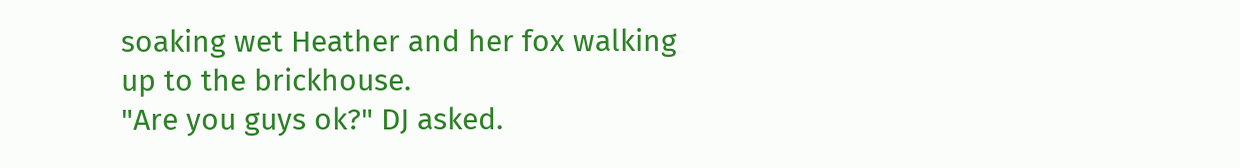soaking wet Heather and her fox walking up to the brickhouse.
"Are you guys ok?" DJ asked.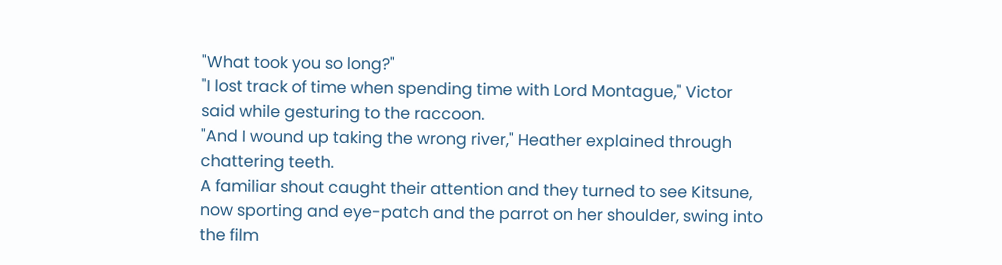"What took you so long?"
"I lost track of time when spending time with Lord Montague," Victor said while gesturing to the raccoon.
"And I wound up taking the wrong river," Heather explained through chattering teeth.
A familiar shout caught their attention and they turned to see Kitsune, now sporting and eye-patch and the parrot on her shoulder, swing into the film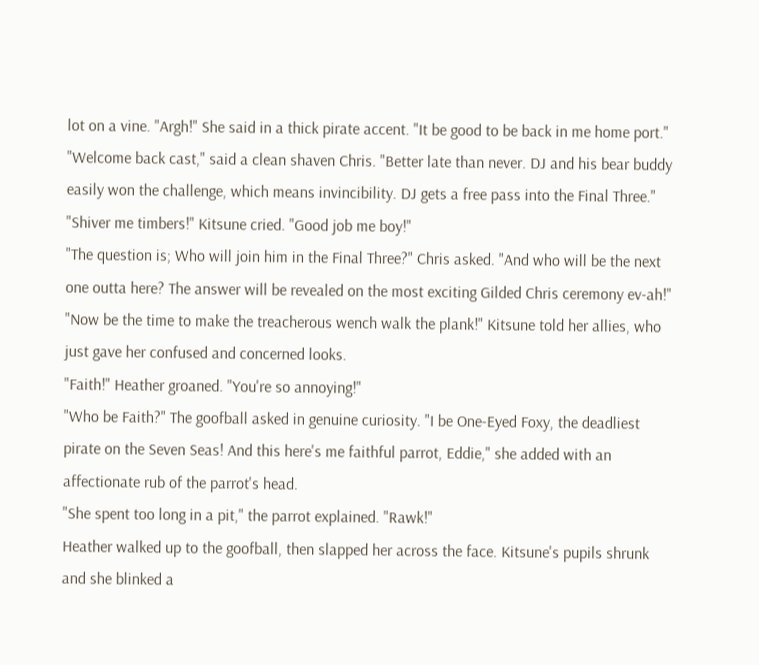lot on a vine. "Argh!" She said in a thick pirate accent. "It be good to be back in me home port."
"Welcome back cast," said a clean shaven Chris. "Better late than never. DJ and his bear buddy easily won the challenge, which means invincibility. DJ gets a free pass into the Final Three."
"Shiver me timbers!" Kitsune cried. "Good job me boy!"
"The question is; Who will join him in the Final Three?" Chris asked. "And who will be the next one outta here? The answer will be revealed on the most exciting Gilded Chris ceremony ev-ah!"
"Now be the time to make the treacherous wench walk the plank!" Kitsune told her allies, who just gave her confused and concerned looks.
"Faith!" Heather groaned. "You're so annoying!"
"Who be Faith?" The goofball asked in genuine curiosity. "I be One-Eyed Foxy, the deadliest pirate on the Seven Seas! And this here's me faithful parrot, Eddie," she added with an affectionate rub of the parrot's head.
"She spent too long in a pit," the parrot explained. "Rawk!"
Heather walked up to the goofball, then slapped her across the face. Kitsune's pupils shrunk and she blinked a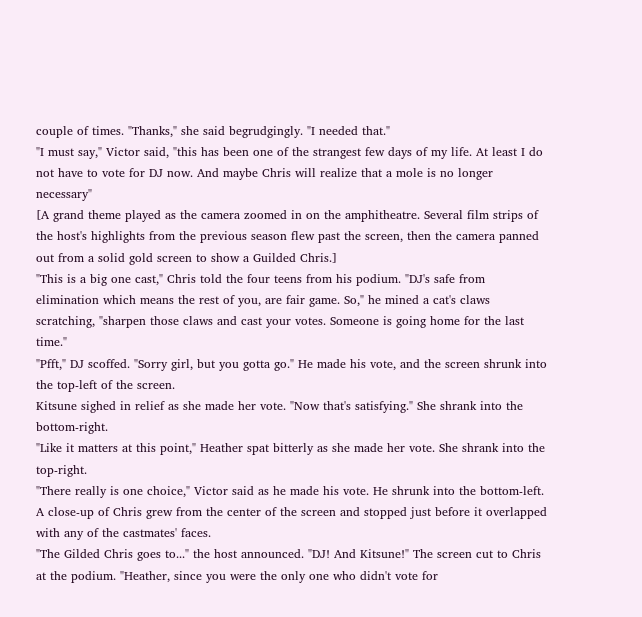couple of times. "Thanks," she said begrudgingly. "I needed that."
"I must say," Victor said, "this has been one of the strangest few days of my life. At least I do not have to vote for DJ now. And maybe Chris will realize that a mole is no longer necessary"
[A grand theme played as the camera zoomed in on the amphitheatre. Several film strips of the host's highlights from the previous season flew past the screen, then the camera panned out from a solid gold screen to show a Guilded Chris.]
"This is a big one cast," Chris told the four teens from his podium. "DJ's safe from elimination which means the rest of you, are fair game. So," he mined a cat's claws scratching, "sharpen those claws and cast your votes. Someone is going home for the last time."
"Pfft," DJ scoffed. "Sorry girl, but you gotta go." He made his vote, and the screen shrunk into the top-left of the screen.
Kitsune sighed in relief as she made her vote. "Now that's satisfying." She shrank into the bottom-right.
"Like it matters at this point," Heather spat bitterly as she made her vote. She shrank into the top-right.
"There really is one choice," Victor said as he made his vote. He shrunk into the bottom-left.
A close-up of Chris grew from the center of the screen and stopped just before it overlapped with any of the castmates' faces.
"The Gilded Chris goes to..." the host announced. "DJ! And Kitsune!" The screen cut to Chris at the podium. "Heather, since you were the only one who didn't vote for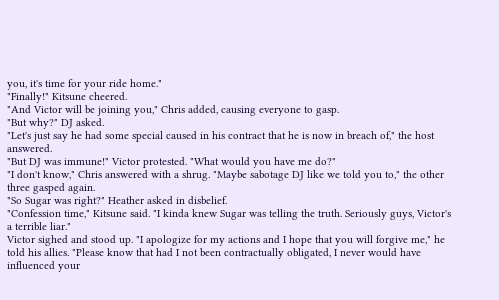you, it's time for your ride home."
"Finally!" Kitsune cheered.
"And Victor will be joining you," Chris added, causing everyone to gasp.
"But why?" DJ asked.
"Let's just say he had some special caused in his contract that he is now in breach of," the host answered.
"But DJ was immune!" Victor protested. "What would you have me do?"
"I don't know," Chris answered with a shrug. "Maybe sabotage DJ like we told you to," the other three gasped again.
"So Sugar was right?" Heather asked in disbelief.
"Confession time," Kitsune said. "I kinda knew Sugar was telling the truth. Seriously guys, Victor's a terrible liar."
Victor sighed and stood up. "I apologize for my actions and I hope that you will forgive me," he told his allies. "Please know that had I not been contractually obligated, I never would have influenced your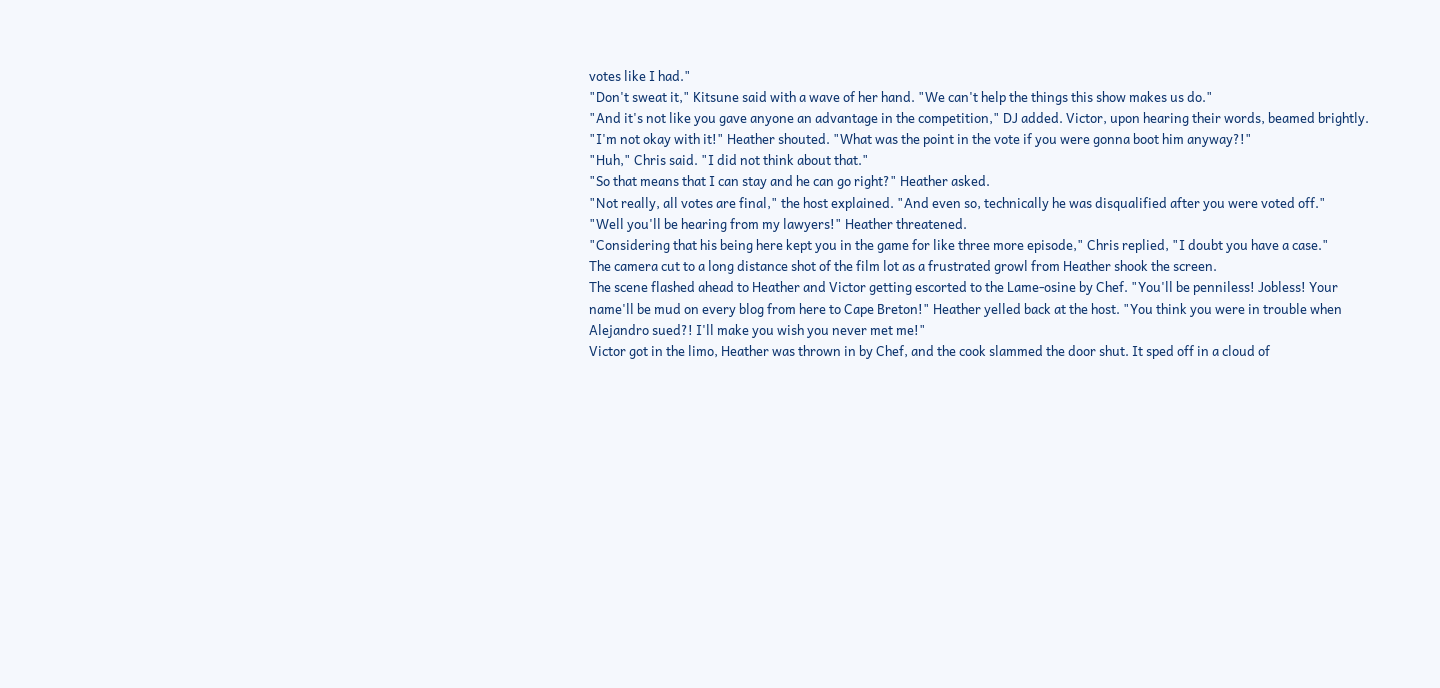votes like I had."
"Don't sweat it," Kitsune said with a wave of her hand. "We can't help the things this show makes us do."
"And it's not like you gave anyone an advantage in the competition," DJ added. Victor, upon hearing their words, beamed brightly.
"I'm not okay with it!" Heather shouted. "What was the point in the vote if you were gonna boot him anyway?!"
"Huh," Chris said. "I did not think about that."
"So that means that I can stay and he can go right?" Heather asked.
"Not really, all votes are final," the host explained. "And even so, technically he was disqualified after you were voted off."
"Well you'll be hearing from my lawyers!" Heather threatened.
"Considering that his being here kept you in the game for like three more episode," Chris replied, "I doubt you have a case."
The camera cut to a long distance shot of the film lot as a frustrated growl from Heather shook the screen.
The scene flashed ahead to Heather and Victor getting escorted to the Lame-osine by Chef. "You'll be penniless! Jobless! Your name'll be mud on every blog from here to Cape Breton!" Heather yelled back at the host. "You think you were in trouble when Alejandro sued?! I'll make you wish you never met me!"
Victor got in the limo, Heather was thrown in by Chef, and the cook slammed the door shut. It sped off in a cloud of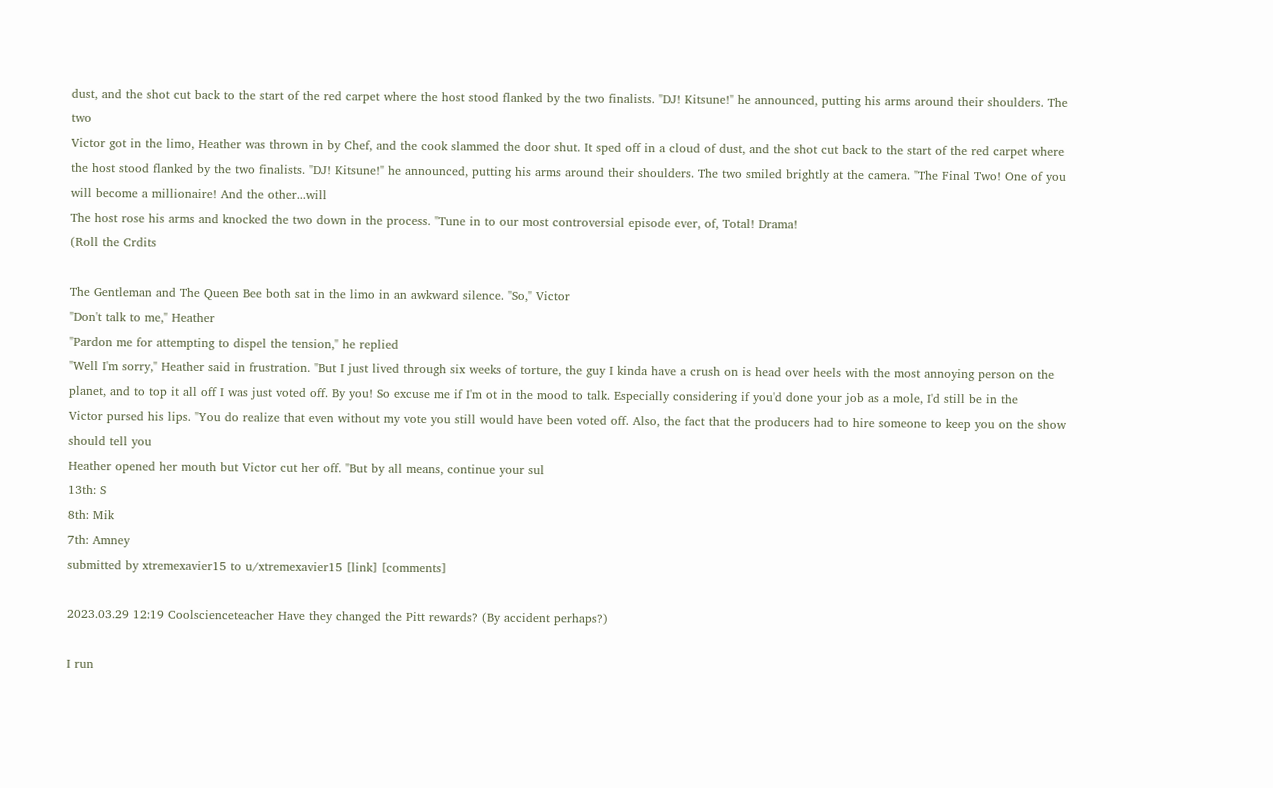dust, and the shot cut back to the start of the red carpet where the host stood flanked by the two finalists. "DJ! Kitsune!" he announced, putting his arms around their shoulders. The two
Victor got in the limo, Heather was thrown in by Chef, and the cook slammed the door shut. It sped off in a cloud of dust, and the shot cut back to the start of the red carpet where the host stood flanked by the two finalists. "DJ! Kitsune!" he announced, putting his arms around their shoulders. The two smiled brightly at the camera. "The Final Two! One of you will become a millionaire! And the other...will
The host rose his arms and knocked the two down in the process. "Tune in to our most controversial episode ever, of, Total! Drama!
(Roll the Crdits

The Gentleman and The Queen Bee both sat in the limo in an awkward silence. "So," Victor
"Don't talk to me," Heather
"Pardon me for attempting to dispel the tension," he replied
"Well I'm sorry," Heather said in frustration. "But I just lived through six weeks of torture, the guy I kinda have a crush on is head over heels with the most annoying person on the planet, and to top it all off I was just voted off. By you! So excuse me if I'm ot in the mood to talk. Especially considering if you'd done your job as a mole, I'd still be in the
Victor pursed his lips. "You do realize that even without my vote you still would have been voted off. Also, the fact that the producers had to hire someone to keep you on the show should tell you
Heather opened her mouth but Victor cut her off. "But by all means, continue your sul
13th: S
8th: Mik
7th: Amney
submitted by xtremexavier15 to u/xtremexavier15 [link] [comments]

2023.03.29 12:19 Coolscienceteacher Have they changed the Pitt rewards? (By accident perhaps?)

I run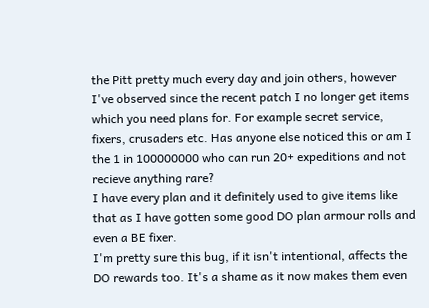the Pitt pretty much every day and join others, however I've observed since the recent patch I no longer get items which you need plans for. For example secret service, fixers, crusaders etc. Has anyone else noticed this or am I the 1 in 100000000 who can run 20+ expeditions and not recieve anything rare?
I have every plan and it definitely used to give items like that as I have gotten some good DO plan armour rolls and even a BE fixer.
I'm pretty sure this bug, if it isn't intentional, affects the DO rewards too. It's a shame as it now makes them even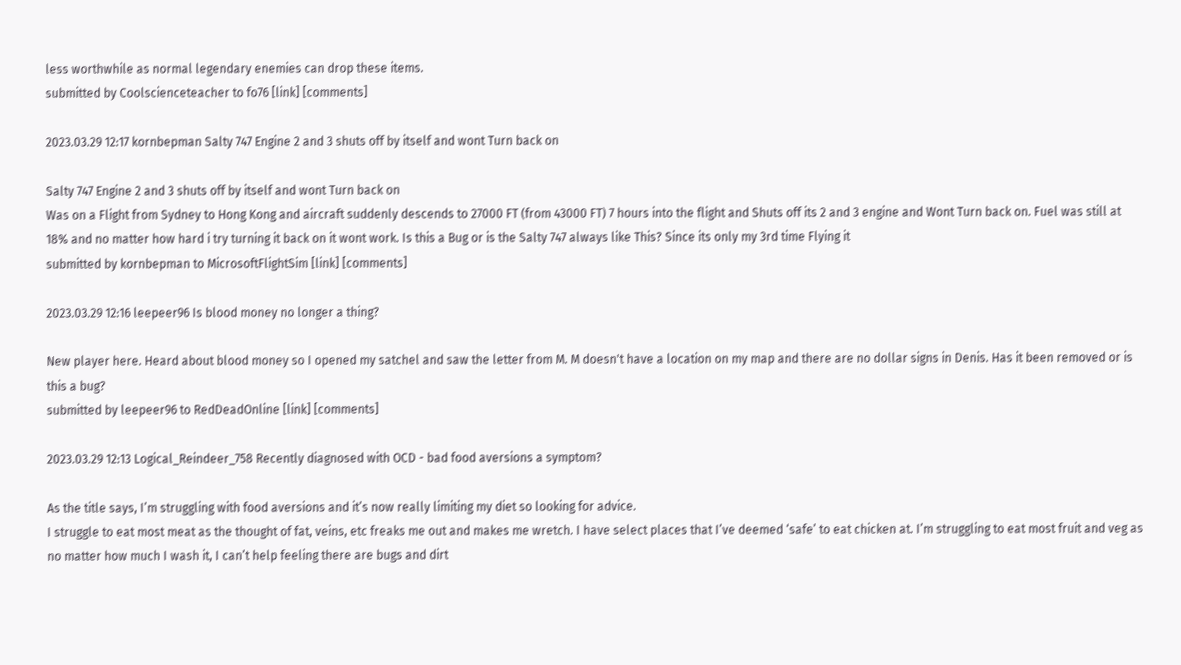less worthwhile as normal legendary enemies can drop these items.
submitted by Coolscienceteacher to fo76 [link] [comments]

2023.03.29 12:17 kornbepman Salty 747 Engine 2 and 3 shuts off by itself and wont Turn back on

Salty 747 Engine 2 and 3 shuts off by itself and wont Turn back on
Was on a Flight from Sydney to Hong Kong and aircraft suddenly descends to 27000 FT (from 43000 FT) 7 hours into the flight and Shuts off its 2 and 3 engine and Wont Turn back on. Fuel was still at 18% and no matter how hard i try turning it back on it wont work. Is this a Bug or is the Salty 747 always like This? Since its only my 3rd time Flying it
submitted by kornbepman to MicrosoftFlightSim [link] [comments]

2023.03.29 12:16 leepeer96 Is blood money no longer a thing?

New player here. Heard about blood money so I opened my satchel and saw the letter from M. M doesn't have a location on my map and there are no dollar signs in Denis. Has it been removed or is this a bug?
submitted by leepeer96 to RedDeadOnline [link] [comments]

2023.03.29 12:13 Logical_Reindeer_758 Recently diagnosed with OCD - bad food aversions a symptom?

As the title says, I’m struggling with food aversions and it’s now really limiting my diet so looking for advice.
I struggle to eat most meat as the thought of fat, veins, etc freaks me out and makes me wretch. I have select places that I’ve deemed ‘safe’ to eat chicken at. I’m struggling to eat most fruit and veg as no matter how much I wash it, I can’t help feeling there are bugs and dirt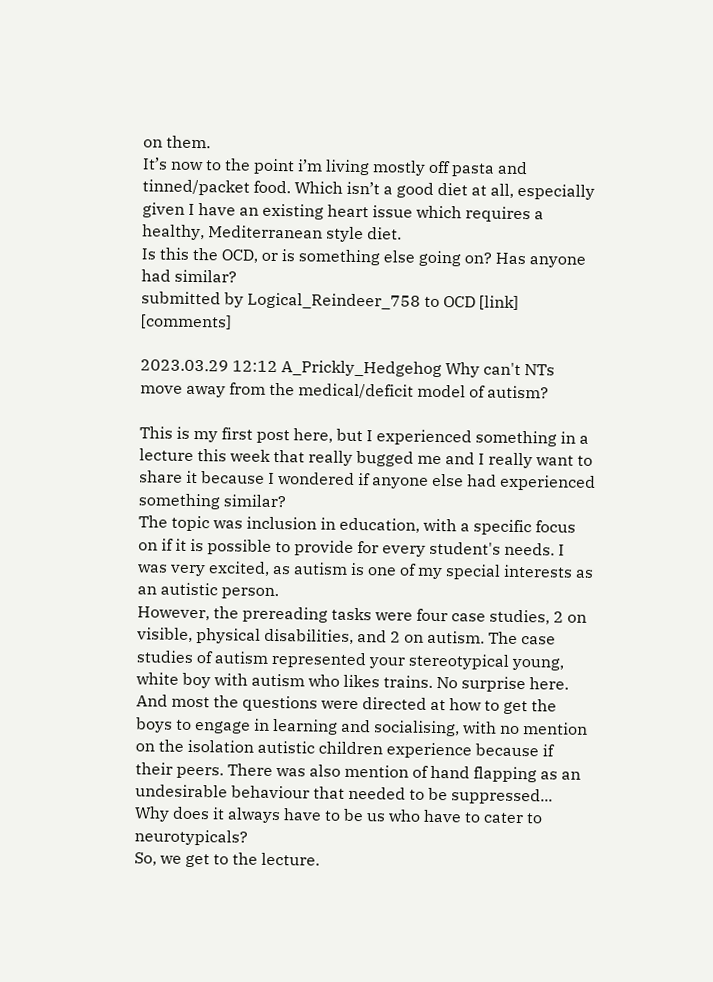on them.
It’s now to the point i’m living mostly off pasta and tinned/packet food. Which isn’t a good diet at all, especially given I have an existing heart issue which requires a healthy, Mediterranean style diet.
Is this the OCD, or is something else going on? Has anyone had similar?
submitted by Logical_Reindeer_758 to OCD [link] [comments]

2023.03.29 12:12 A_Prickly_Hedgehog Why can't NTs move away from the medical/deficit model of autism?

This is my first post here, but I experienced something in a lecture this week that really bugged me and I really want to share it because I wondered if anyone else had experienced something similar?
The topic was inclusion in education, with a specific focus on if it is possible to provide for every student's needs. I was very excited, as autism is one of my special interests as an autistic person.
However, the prereading tasks were four case studies, 2 on visible, physical disabilities, and 2 on autism. The case studies of autism represented your stereotypical young, white boy with autism who likes trains. No surprise here. And most the questions were directed at how to get the boys to engage in learning and socialising, with no mention on the isolation autistic children experience because if their peers. There was also mention of hand flapping as an undesirable behaviour that needed to be suppressed...
Why does it always have to be us who have to cater to neurotypicals?
So, we get to the lecture.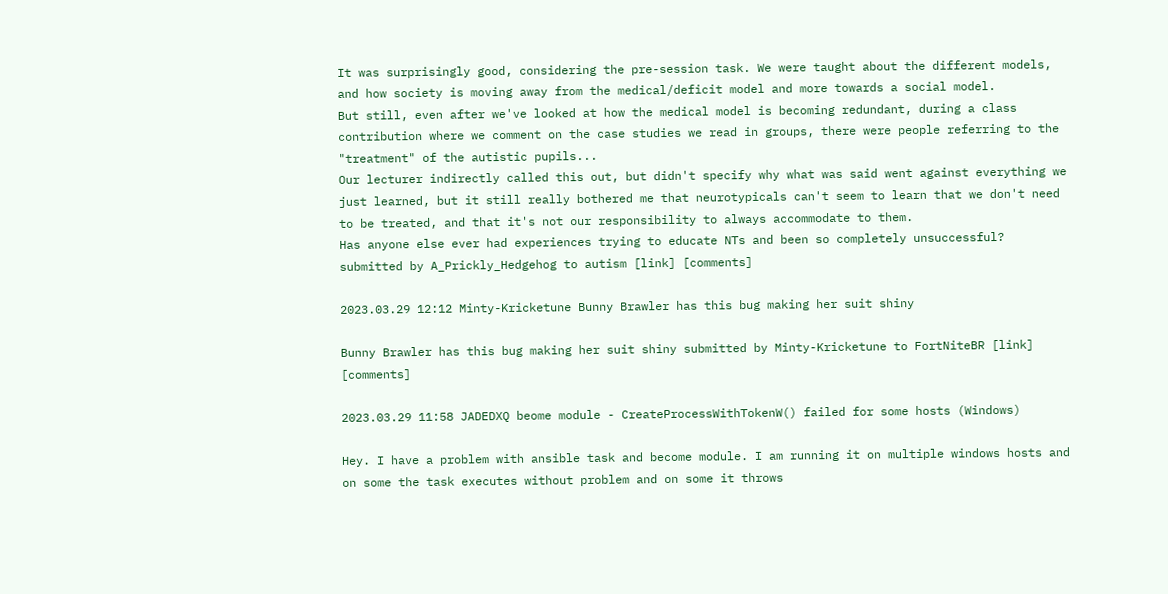It was surprisingly good, considering the pre-session task. We were taught about the different models, and how society is moving away from the medical/deficit model and more towards a social model.
But still, even after we've looked at how the medical model is becoming redundant, during a class contribution where we comment on the case studies we read in groups, there were people referring to the "treatment" of the autistic pupils...
Our lecturer indirectly called this out, but didn't specify why what was said went against everything we just learned, but it still really bothered me that neurotypicals can't seem to learn that we don't need to be treated, and that it's not our responsibility to always accommodate to them.
Has anyone else ever had experiences trying to educate NTs and been so completely unsuccessful?
submitted by A_Prickly_Hedgehog to autism [link] [comments]

2023.03.29 12:12 Minty-Kricketune Bunny Brawler has this bug making her suit shiny

Bunny Brawler has this bug making her suit shiny submitted by Minty-Kricketune to FortNiteBR [link] [comments]

2023.03.29 11:58 JADEDXQ beome module - CreateProcessWithTokenW() failed for some hosts (Windows)

Hey. I have a problem with ansible task and become module. I am running it on multiple windows hosts and on some the task executes without problem and on some it throws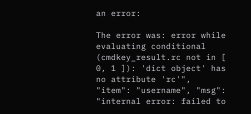an error:

The error was: error while evaluating conditional (cmdkey_result.rc not in [ 0, 1 ]): 'dict object' has no attribute 'rc'", "item": "username", "msg": "internal error: failed to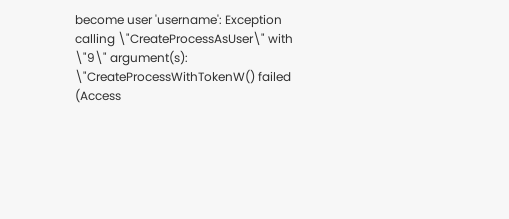become user 'username': Exception calling \"CreateProcessAsUser\" with \"9\" argument(s): \"CreateProcessWithTokenW() failed (Access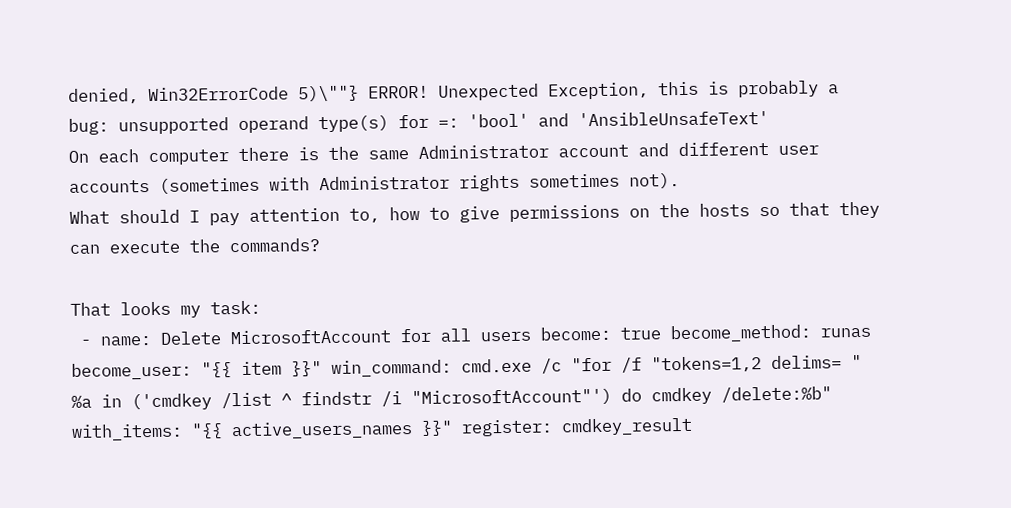denied, Win32ErrorCode 5)\""} ERROR! Unexpected Exception, this is probably a bug: unsupported operand type(s) for =: 'bool' and 'AnsibleUnsafeText'
On each computer there is the same Administrator account and different user accounts (sometimes with Administrator rights sometimes not).
What should I pay attention to, how to give permissions on the hosts so that they can execute the commands?

That looks my task:
 - name: Delete MicrosoftAccount for all users become: true become_method: runas become_user: "{{ item }}" win_command: cmd.exe /c "for /f "tokens=1,2 delims= " %a in ('cmdkey /list ^ findstr /i "MicrosoftAccount"') do cmdkey /delete:%b" with_items: "{{ active_users_names }}" register: cmdkey_result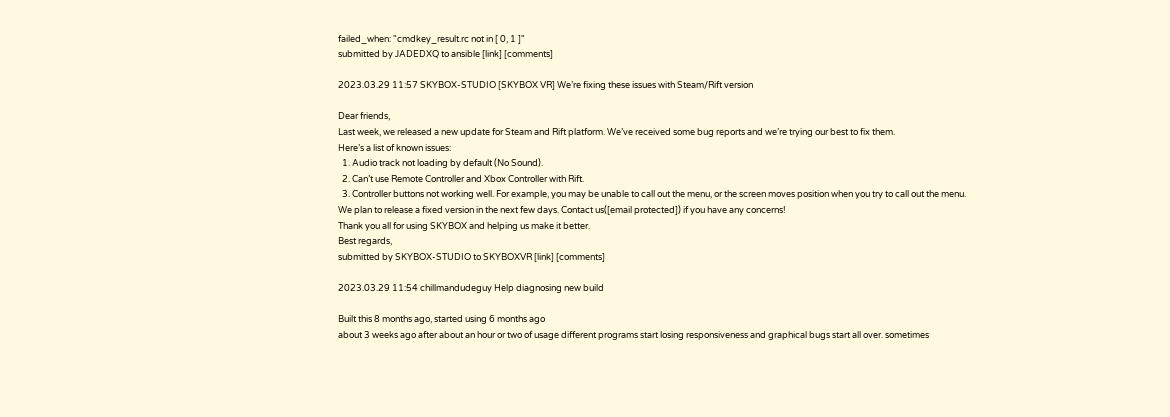failed_when: "cmdkey_result.rc not in [ 0, 1 ]"
submitted by JADEDXQ to ansible [link] [comments]

2023.03.29 11:57 SKYBOX-STUDIO [SKYBOX VR] We’re fixing these issues with Steam/Rift version

Dear friends,
Last week, we released a new update for Steam and Rift platform. We’ve received some bug reports and we’re trying our best to fix them.
Here’s a list of known issues:
  1. Audio track not loading by default (No Sound).
  2. Can’t use Remote Controller and Xbox Controller with Rift.
  3. Controller buttons not working well. For example, you may be unable to call out the menu, or the screen moves position when you try to call out the menu.
We plan to release a fixed version in the next few days. Contact us([email protected]) if you have any concerns!
Thank you all for using SKYBOX and helping us make it better.
Best regards,
submitted by SKYBOX-STUDIO to SKYBOXVR [link] [comments]

2023.03.29 11:54 chillmandudeguy Help diagnosing new build

Built this 8 months ago, started using 6 months ago
about 3 weeks ago after about an hour or two of usage different programs start losing responsiveness and graphical bugs start all over. sometimes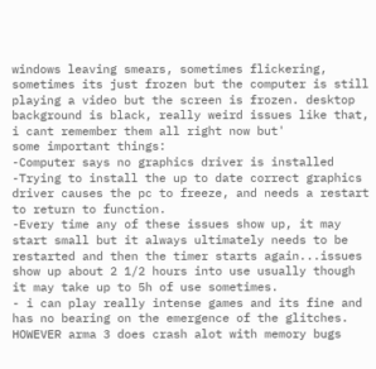windows leaving smears, sometimes flickering, sometimes its just frozen but the computer is still playing a video but the screen is frozen. desktop background is black, really weird issues like that, i cant remember them all right now but'
some important things:
-Computer says no graphics driver is installed
-Trying to install the up to date correct graphics driver causes the pc to freeze, and needs a restart to return to function.
-Every time any of these issues show up, it may start small but it always ultimately needs to be restarted and then the timer starts again...issues show up about 2 1/2 hours into use usually though it may take up to 5h of use sometimes.
- i can play really intense games and its fine and has no bearing on the emergence of the glitches. HOWEVER arma 3 does crash alot with memory bugs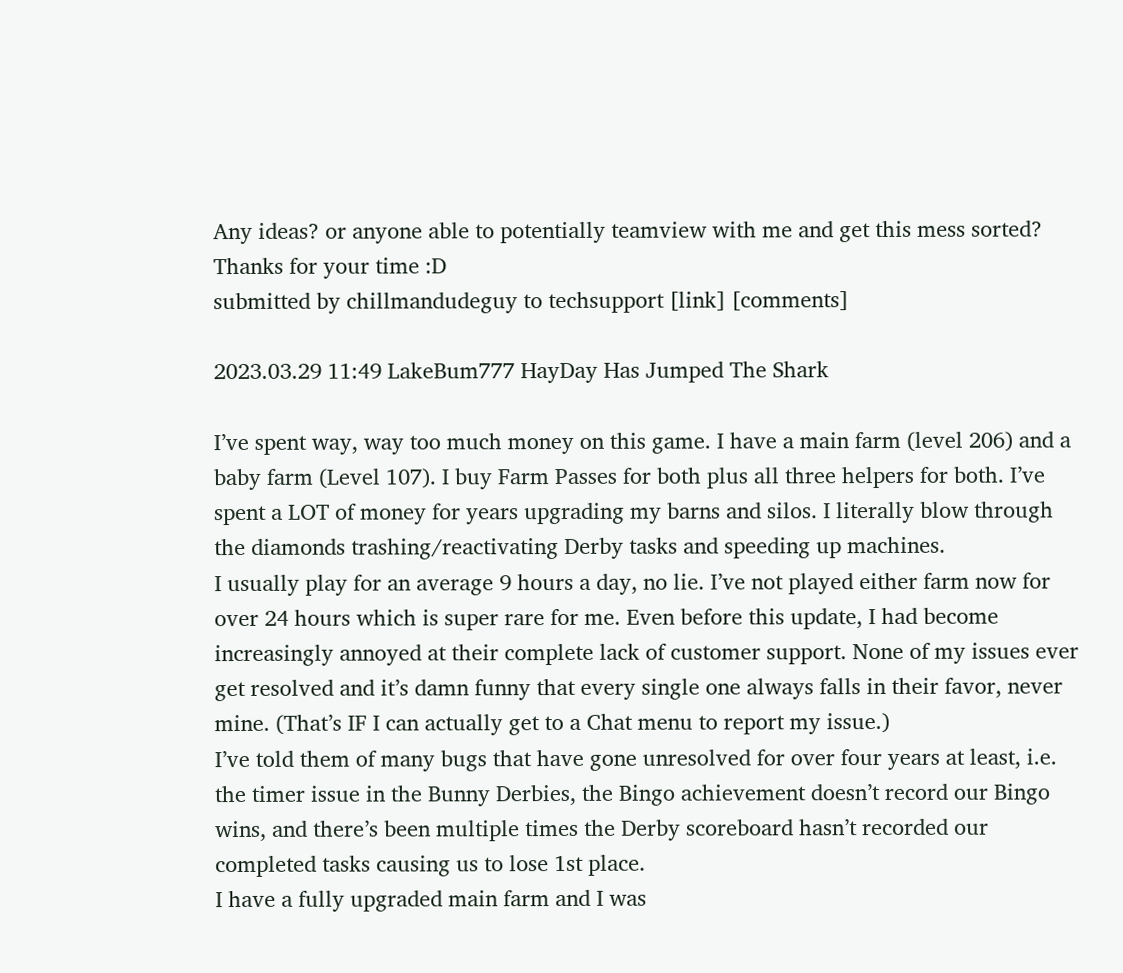Any ideas? or anyone able to potentially teamview with me and get this mess sorted? Thanks for your time :D
submitted by chillmandudeguy to techsupport [link] [comments]

2023.03.29 11:49 LakeBum777 HayDay Has Jumped The Shark

I’ve spent way, way too much money on this game. I have a main farm (level 206) and a baby farm (Level 107). I buy Farm Passes for both plus all three helpers for both. I’ve spent a LOT of money for years upgrading my barns and silos. I literally blow through the diamonds trashing/reactivating Derby tasks and speeding up machines.
I usually play for an average 9 hours a day, no lie. I’ve not played either farm now for over 24 hours which is super rare for me. Even before this update, I had become increasingly annoyed at their complete lack of customer support. None of my issues ever get resolved and it’s damn funny that every single one always falls in their favor, never mine. (That’s IF I can actually get to a Chat menu to report my issue.)
I’ve told them of many bugs that have gone unresolved for over four years at least, i.e. the timer issue in the Bunny Derbies, the Bingo achievement doesn’t record our Bingo wins, and there’s been multiple times the Derby scoreboard hasn’t recorded our completed tasks causing us to lose 1st place.
I have a fully upgraded main farm and I was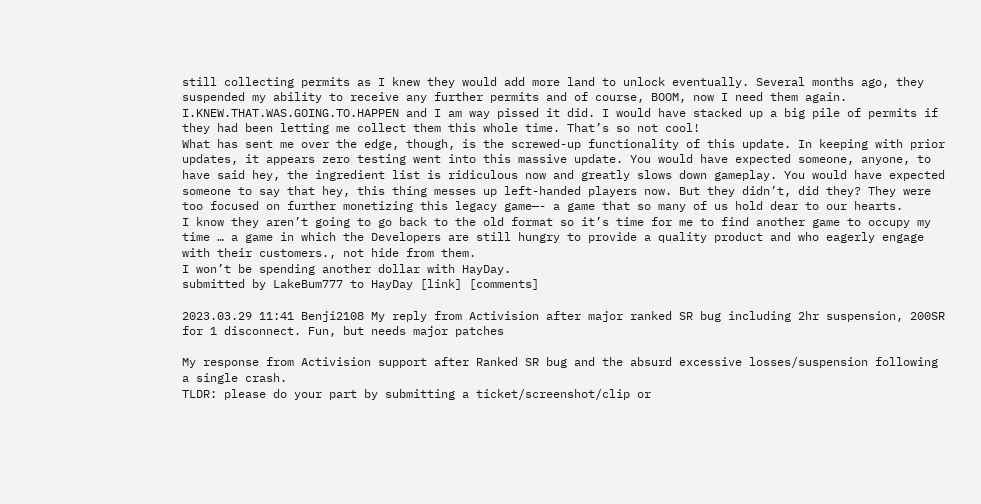still collecting permits as I knew they would add more land to unlock eventually. Several months ago, they suspended my ability to receive any further permits and of course, BOOM, now I need them again. I.KNEW.THAT.WAS.GOING.TO.HAPPEN and I am way pissed it did. I would have stacked up a big pile of permits if they had been letting me collect them this whole time. That’s so not cool!
What has sent me over the edge, though, is the screwed-up functionality of this update. In keeping with prior updates, it appears zero testing went into this massive update. You would have expected someone, anyone, to have said hey, the ingredient list is ridiculous now and greatly slows down gameplay. You would have expected someone to say that hey, this thing messes up left-handed players now. But they didn’t, did they? They were too focused on further monetizing this legacy game—- a game that so many of us hold dear to our hearts.
I know they aren’t going to go back to the old format so it’s time for me to find another game to occupy my time … a game in which the Developers are still hungry to provide a quality product and who eagerly engage with their customers., not hide from them.
I won’t be spending another dollar with HayDay.
submitted by LakeBum777 to HayDay [link] [comments]

2023.03.29 11:41 Benji2108 My reply from Activision after major ranked SR bug including 2hr suspension, 200SR for 1 disconnect. Fun, but needs major patches

My response from Activision support after Ranked SR bug and the absurd excessive losses/suspension following a single crash.
TLDR: please do your part by submitting a ticket/screenshot/clip or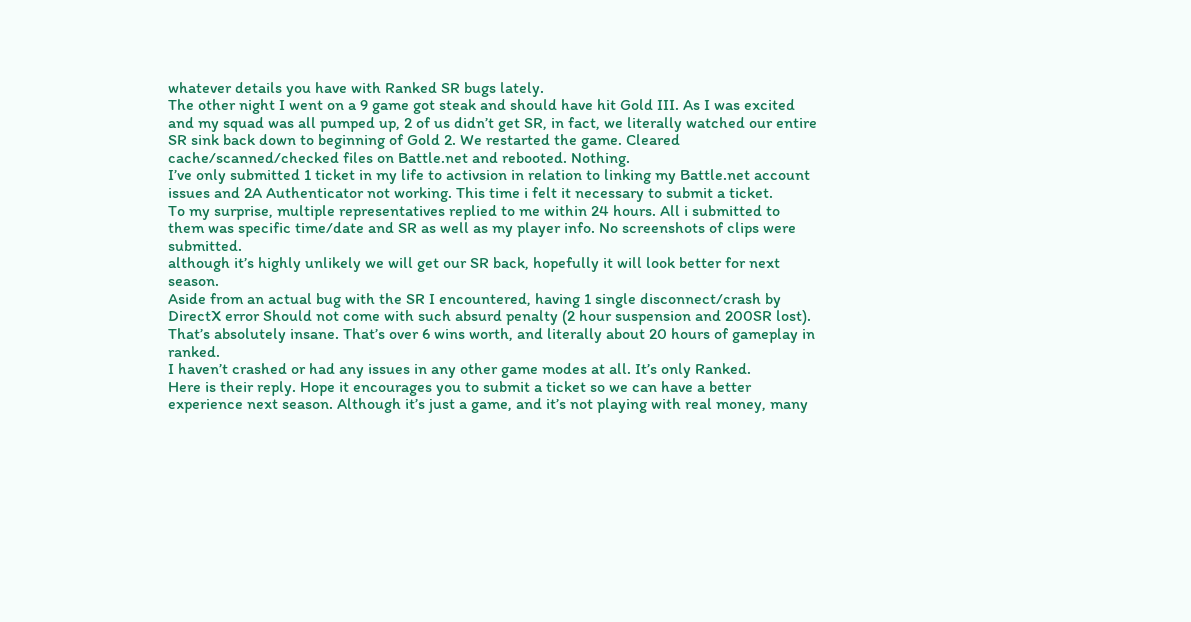whatever details you have with Ranked SR bugs lately.
The other night I went on a 9 game got steak and should have hit Gold III. As I was excited and my squad was all pumped up, 2 of us didn’t get SR, in fact, we literally watched our entire SR sink back down to beginning of Gold 2. We restarted the game. Cleared cache/scanned/checked files on Battle.net and rebooted. Nothing.
I’ve only submitted 1 ticket in my life to activsion in relation to linking my Battle.net account issues and 2A Authenticator not working. This time i felt it necessary to submit a ticket.
To my surprise, multiple representatives replied to me within 24 hours. All i submitted to them was specific time/date and SR as well as my player info. No screenshots of clips were submitted.
although it’s highly unlikely we will get our SR back, hopefully it will look better for next season.
Aside from an actual bug with the SR I encountered, having 1 single disconnect/crash by DirectX error Should not come with such absurd penalty (2 hour suspension and 200SR lost). That’s absolutely insane. That’s over 6 wins worth, and literally about 20 hours of gameplay in ranked.
I haven’t crashed or had any issues in any other game modes at all. It’s only Ranked.
Here is their reply. Hope it encourages you to submit a ticket so we can have a better experience next season. Although it’s just a game, and it’s not playing with real money, many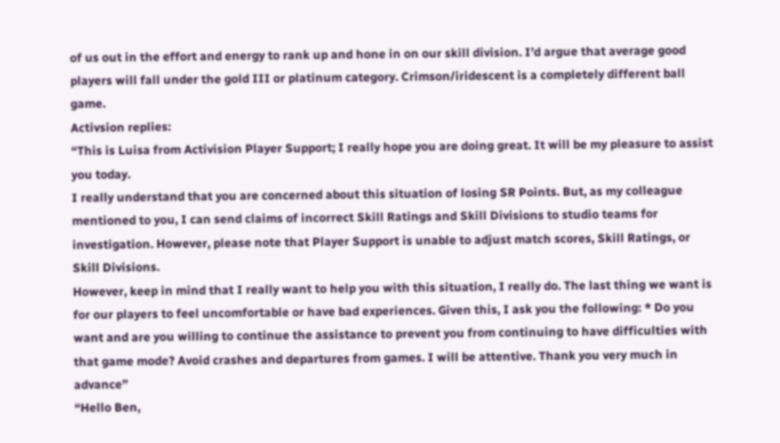of us out in the effort and energy to rank up and hone in on our skill division. I’d argue that average good players will fall under the gold III or platinum category. Crimson/iridescent is a completely different ball game.
Activsion replies:
“This is Luisa from Activision Player Support; I really hope you are doing great. It will be my pleasure to assist you today.
I really understand that you are concerned about this situation of losing SR Points. But, as my colleague mentioned to you, I can send claims of incorrect Skill Ratings and Skill Divisions to studio teams for investigation. However, please note that Player Support is unable to adjust match scores, Skill Ratings, or Skill Divisions.
However, keep in mind that I really want to help you with this situation, I really do. The last thing we want is for our players to feel uncomfortable or have bad experiences. Given this, I ask you the following: * Do you want and are you willing to continue the assistance to prevent you from continuing to have difficulties with that game mode? Avoid crashes and departures from games. I will be attentive. Thank you very much in advance”
“Hello Ben,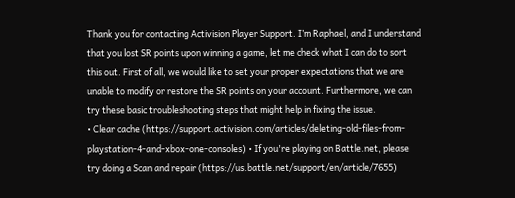Thank you for contacting Activision Player Support. I’m Raphael, and I understand that you lost SR points upon winning a game, let me check what I can do to sort this out. First of all, we would like to set your proper expectations that we are unable to modify or restore the SR points on your account. Furthermore, we can try these basic troubleshooting steps that might help in fixing the issue.
• Clear cache (https://support.activision.com/articles/deleting-old-files-from-playstation-4-and-xbox-one-consoles) • If you're playing on Battle.net, please try doing a Scan and repair (https://us.battle.net/support/en/article/7655)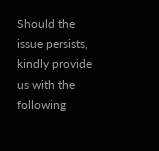Should the issue persists, kindly provide us with the following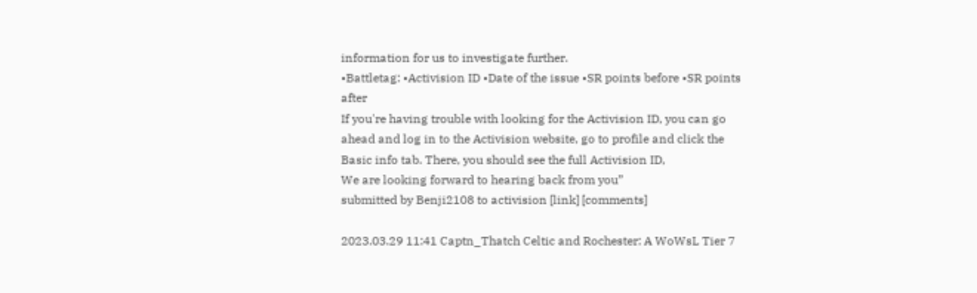information for us to investigate further.
•Battletag: •Activision ID •Date of the issue •SR points before •SR points after
If you're having trouble with looking for the Activision ID, you can go ahead and log in to the Activision website, go to profile and click the Basic info tab. There, you should see the full Activision ID,
We are looking forward to hearing back from you”
submitted by Benji2108 to activision [link] [comments]

2023.03.29 11:41 Captn_Thatch Celtic and Rochester: A WoWsL Tier 7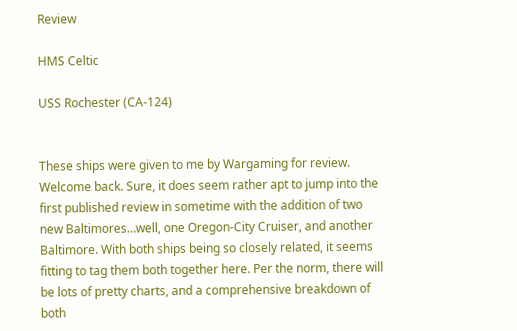Review

HMS Celtic

USS Rochester (CA-124)


These ships were given to me by Wargaming for review.
Welcome back. Sure, it does seem rather apt to jump into the first published review in sometime with the addition of two new Baltimores…well, one Oregon-City Cruiser, and another Baltimore. With both ships being so closely related, it seems fitting to tag them both together here. Per the norm, there will be lots of pretty charts, and a comprehensive breakdown of both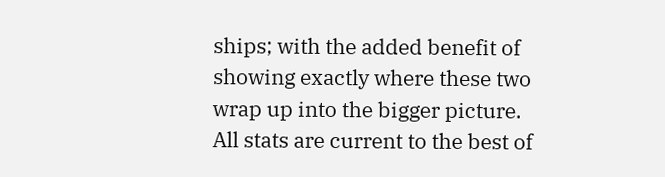ships; with the added benefit of showing exactly where these two wrap up into the bigger picture.
All stats are current to the best of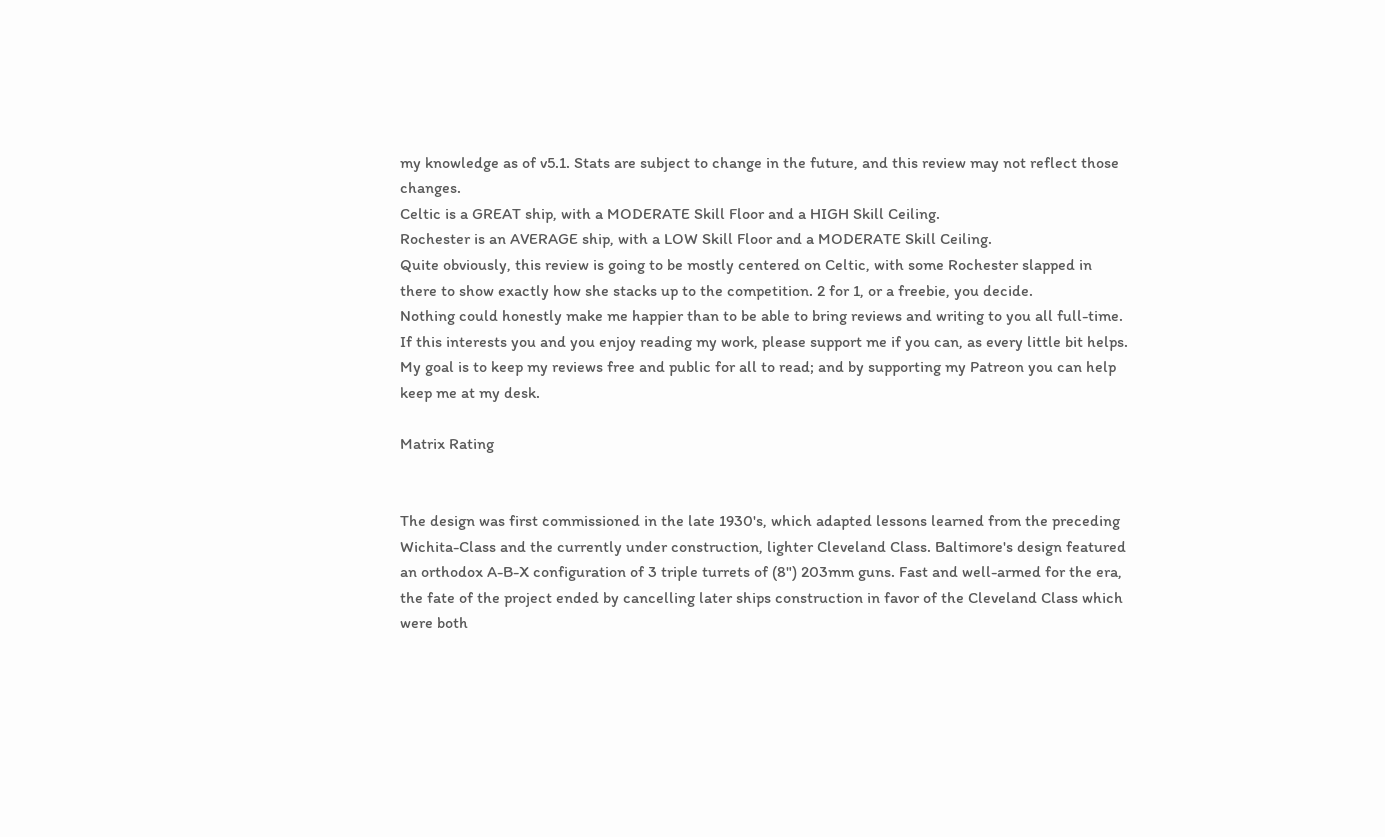my knowledge as of v5.1. Stats are subject to change in the future, and this review may not reflect those changes.
Celtic is a GREAT ship, with a MODERATE Skill Floor and a HIGH Skill Ceiling.
Rochester is an AVERAGE ship, with a LOW Skill Floor and a MODERATE Skill Ceiling.
Quite obviously, this review is going to be mostly centered on Celtic, with some Rochester slapped in there to show exactly how she stacks up to the competition. 2 for 1, or a freebie, you decide.
Nothing could honestly make me happier than to be able to bring reviews and writing to you all full-time. If this interests you and you enjoy reading my work, please support me if you can, as every little bit helps. My goal is to keep my reviews free and public for all to read; and by supporting my Patreon you can help keep me at my desk.

Matrix Rating


The design was first commissioned in the late 1930's, which adapted lessons learned from the preceding Wichita-Class and the currently under construction, lighter Cleveland Class. Baltimore's design featured an orthodox A-B-X configuration of 3 triple turrets of (8") 203mm guns. Fast and well-armed for the era, the fate of the project ended by cancelling later ships construction in favor of the Cleveland Class which were both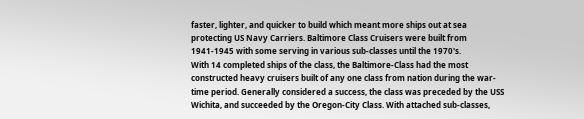faster, lighter, and quicker to build which meant more ships out at sea protecting US Navy Carriers. Baltimore Class Cruisers were built from 1941-1945 with some serving in various sub-classes until the 1970's.
With 14 completed ships of the class, the Baltimore-Class had the most constructed heavy cruisers built of any one class from nation during the war-time period. Generally considered a success, the class was preceded by the USS Wichita, and succeeded by the Oregon-City Class. With attached sub-classes,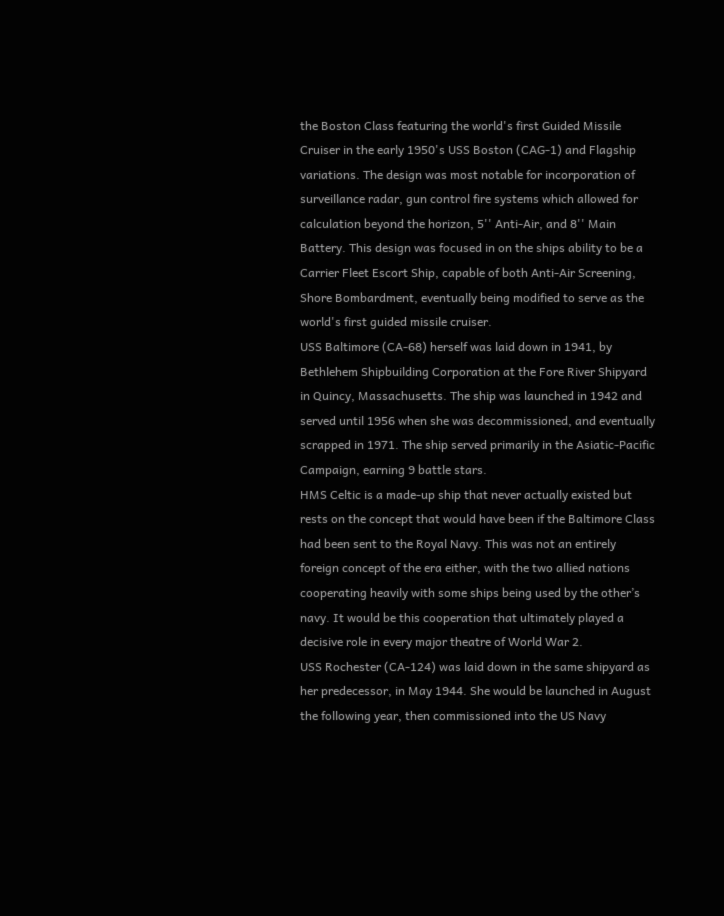the Boston Class featuring the world's first Guided Missile Cruiser in the early 1950's USS Boston (CAG-1) and Flagship variations. The design was most notable for incorporation of surveillance radar, gun control fire systems which allowed for calculation beyond the horizon, 5'' Anti-Air, and 8'' Main Battery. This design was focused in on the ships ability to be a Carrier Fleet Escort Ship, capable of both Anti-Air Screening, Shore Bombardment, eventually being modified to serve as the world's first guided missile cruiser.
USS Baltimore (CA-68) herself was laid down in 1941, by Bethlehem Shipbuilding Corporation at the Fore River Shipyard in Quincy, Massachusetts. The ship was launched in 1942 and served until 1956 when she was decommissioned, and eventually scrapped in 1971. The ship served primarily in the Asiatic-Pacific Campaign, earning 9 battle stars.
HMS Celtic is a made-up ship that never actually existed but rests on the concept that would have been if the Baltimore Class had been sent to the Royal Navy. This was not an entirely foreign concept of the era either, with the two allied nations cooperating heavily with some ships being used by the other’s navy. It would be this cooperation that ultimately played a decisive role in every major theatre of World War 2.
USS Rochester (CA-124) was laid down in the same shipyard as her predecessor, in May 1944. She would be launched in August the following year, then commissioned into the US Navy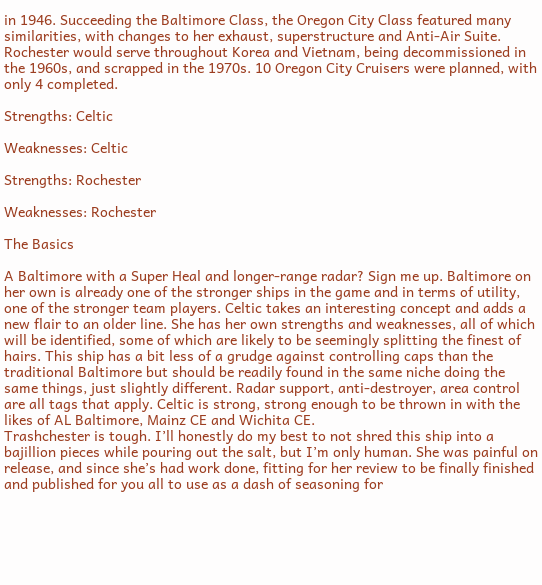in 1946. Succeeding the Baltimore Class, the Oregon City Class featured many similarities, with changes to her exhaust, superstructure and Anti-Air Suite. Rochester would serve throughout Korea and Vietnam, being decommissioned in the 1960s, and scrapped in the 1970s. 10 Oregon City Cruisers were planned, with only 4 completed.

Strengths: Celtic

Weaknesses: Celtic

Strengths: Rochester

Weaknesses: Rochester

The Basics

A Baltimore with a Super Heal and longer-range radar? Sign me up. Baltimore on her own is already one of the stronger ships in the game and in terms of utility, one of the stronger team players. Celtic takes an interesting concept and adds a new flair to an older line. She has her own strengths and weaknesses, all of which will be identified, some of which are likely to be seemingly splitting the finest of hairs. This ship has a bit less of a grudge against controlling caps than the traditional Baltimore but should be readily found in the same niche doing the same things, just slightly different. Radar support, anti-destroyer, area control are all tags that apply. Celtic is strong, strong enough to be thrown in with the likes of AL Baltimore, Mainz CE and Wichita CE.
Trashchester is tough. I’ll honestly do my best to not shred this ship into a bajillion pieces while pouring out the salt, but I’m only human. She was painful on release, and since she’s had work done, fitting for her review to be finally finished and published for you all to use as a dash of seasoning for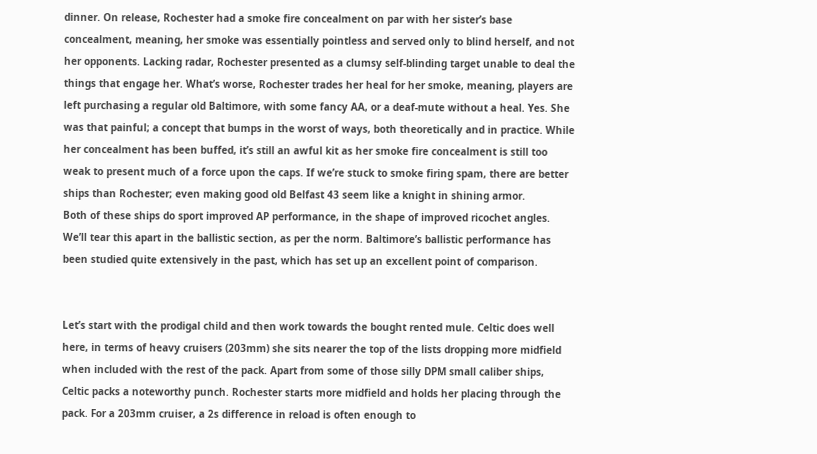dinner. On release, Rochester had a smoke fire concealment on par with her sister’s base concealment, meaning, her smoke was essentially pointless and served only to blind herself, and not her opponents. Lacking radar, Rochester presented as a clumsy self-blinding target unable to deal the things that engage her. What’s worse, Rochester trades her heal for her smoke, meaning, players are left purchasing a regular old Baltimore, with some fancy AA, or a deaf-mute without a heal. Yes. She was that painful; a concept that bumps in the worst of ways, both theoretically and in practice. While her concealment has been buffed, it’s still an awful kit as her smoke fire concealment is still too weak to present much of a force upon the caps. If we’re stuck to smoke firing spam, there are better ships than Rochester; even making good old Belfast 43 seem like a knight in shining armor.
Both of these ships do sport improved AP performance, in the shape of improved ricochet angles. We’ll tear this apart in the ballistic section, as per the norm. Baltimore’s ballistic performance has been studied quite extensively in the past, which has set up an excellent point of comparison.


Let’s start with the prodigal child and then work towards the bought rented mule. Celtic does well here, in terms of heavy cruisers (203mm) she sits nearer the top of the lists dropping more midfield when included with the rest of the pack. Apart from some of those silly DPM small caliber ships, Celtic packs a noteworthy punch. Rochester starts more midfield and holds her placing through the pack. For a 203mm cruiser, a 2s difference in reload is often enough to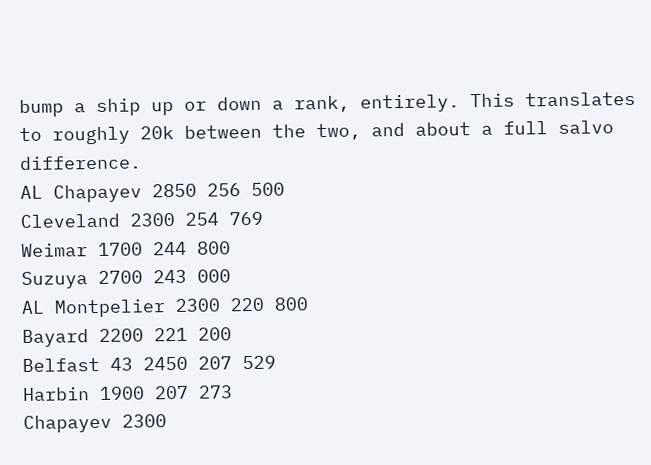bump a ship up or down a rank, entirely. This translates to roughly 20k between the two, and about a full salvo difference.
AL Chapayev 2850 256 500
Cleveland 2300 254 769
Weimar 1700 244 800
Suzuya 2700 243 000
AL Montpelier 2300 220 800
Bayard 2200 221 200
Belfast 43 2450 207 529
Harbin 1900 207 273
Chapayev 2300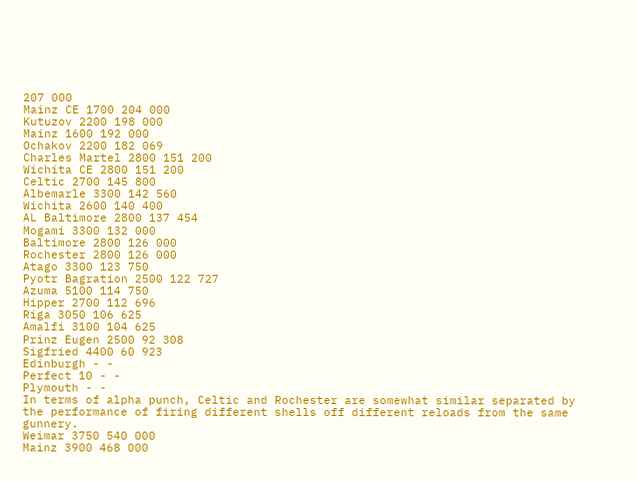207 000
Mainz CE 1700 204 000
Kutuzov 2200 198 000
Mainz 1600 192 000
Ochakov 2200 182 069
Charles Martel 2800 151 200
Wichita CE 2800 151 200
Celtic 2700 145 800
Albemarle 3300 142 560
Wichita 2600 140 400
AL Baltimore 2800 137 454
Mogami 3300 132 000
Baltimore 2800 126 000
Rochester 2800 126 000
Atago 3300 123 750
Pyotr Bagration 2500 122 727
Azuma 5100 114 750
Hipper 2700 112 696
Riga 3050 106 625
Amalfi 3100 104 625
Prinz Eugen 2500 92 308
Sigfried 4400 60 923
Edinburgh - -
Perfect 10 - -
Plymouth - -
In terms of alpha punch, Celtic and Rochester are somewhat similar separated by the performance of firing different shells off different reloads from the same gunnery.
Weimar 3750 540 000
Mainz 3900 468 000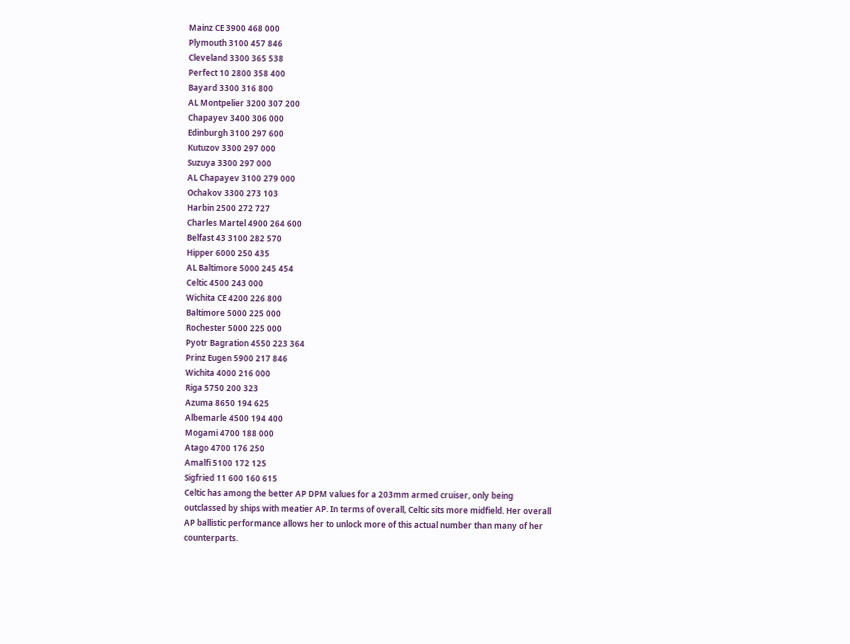Mainz CE 3900 468 000
Plymouth 3100 457 846
Cleveland 3300 365 538
Perfect 10 2800 358 400
Bayard 3300 316 800
AL Montpelier 3200 307 200
Chapayev 3400 306 000
Edinburgh 3100 297 600
Kutuzov 3300 297 000
Suzuya 3300 297 000
AL Chapayev 3100 279 000
Ochakov 3300 273 103
Harbin 2500 272 727
Charles Martel 4900 264 600
Belfast 43 3100 282 570
Hipper 6000 250 435
AL Baltimore 5000 245 454
Celtic 4500 243 000
Wichita CE 4200 226 800
Baltimore 5000 225 000
Rochester 5000 225 000
Pyotr Bagration 4550 223 364
Prinz Eugen 5900 217 846
Wichita 4000 216 000
Riga 5750 200 323
Azuma 8650 194 625
Albemarle 4500 194 400
Mogami 4700 188 000
Atago 4700 176 250
Amalfi 5100 172 125
Sigfried 11 600 160 615
Celtic has among the better AP DPM values for a 203mm armed cruiser, only being outclassed by ships with meatier AP. In terms of overall, Celtic sits more midfield. Her overall AP ballistic performance allows her to unlock more of this actual number than many of her counterparts.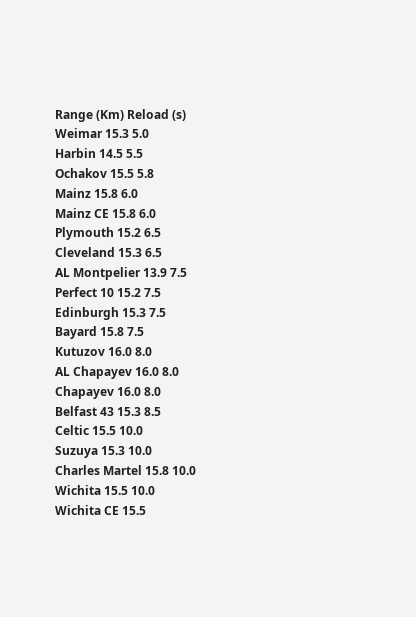Range (Km) Reload (s)
Weimar 15.3 5.0
Harbin 14.5 5.5
Ochakov 15.5 5.8
Mainz 15.8 6.0
Mainz CE 15.8 6.0
Plymouth 15.2 6.5
Cleveland 15.3 6.5
AL Montpelier 13.9 7.5
Perfect 10 15.2 7.5
Edinburgh 15.3 7.5
Bayard 15.8 7.5
Kutuzov 16.0 8.0
AL Chapayev 16.0 8.0
Chapayev 16.0 8.0
Belfast 43 15.3 8.5
Celtic 15.5 10.0
Suzuya 15.3 10.0
Charles Martel 15.8 10.0
Wichita 15.5 10.0
Wichita CE 15.5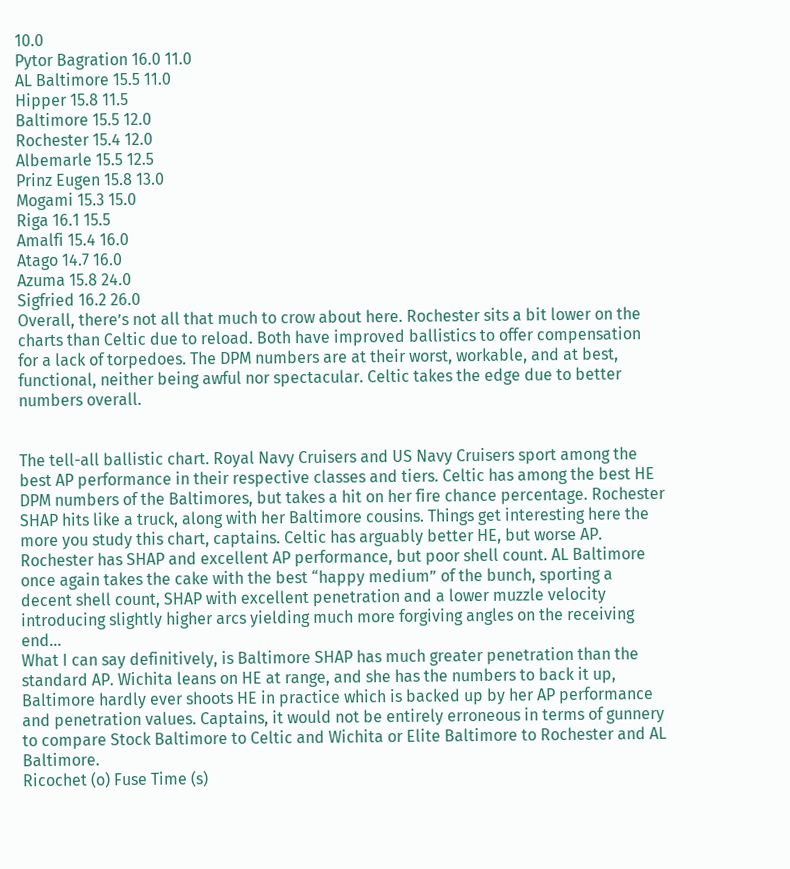10.0
Pytor Bagration 16.0 11.0
AL Baltimore 15.5 11.0
Hipper 15.8 11.5
Baltimore 15.5 12.0
Rochester 15.4 12.0
Albemarle 15.5 12.5
Prinz Eugen 15.8 13.0
Mogami 15.3 15.0
Riga 16.1 15.5
Amalfi 15.4 16.0
Atago 14.7 16.0
Azuma 15.8 24.0
Sigfried 16.2 26.0
Overall, there’s not all that much to crow about here. Rochester sits a bit lower on the charts than Celtic due to reload. Both have improved ballistics to offer compensation for a lack of torpedoes. The DPM numbers are at their worst, workable, and at best, functional, neither being awful nor spectacular. Celtic takes the edge due to better numbers overall.


The tell-all ballistic chart. Royal Navy Cruisers and US Navy Cruisers sport among the best AP performance in their respective classes and tiers. Celtic has among the best HE DPM numbers of the Baltimores, but takes a hit on her fire chance percentage. Rochester SHAP hits like a truck, along with her Baltimore cousins. Things get interesting here the more you study this chart, captains. Celtic has arguably better HE, but worse AP. Rochester has SHAP and excellent AP performance, but poor shell count. AL Baltimore once again takes the cake with the best “happy medium” of the bunch, sporting a decent shell count, SHAP with excellent penetration and a lower muzzle velocity introducing slightly higher arcs yielding much more forgiving angles on the receiving end…
What I can say definitively, is Baltimore SHAP has much greater penetration than the standard AP. Wichita leans on HE at range, and she has the numbers to back it up, Baltimore hardly ever shoots HE in practice which is backed up by her AP performance and penetration values. Captains, it would not be entirely erroneous in terms of gunnery to compare Stock Baltimore to Celtic and Wichita or Elite Baltimore to Rochester and AL Baltimore.
Ricochet (o) Fuse Time (s)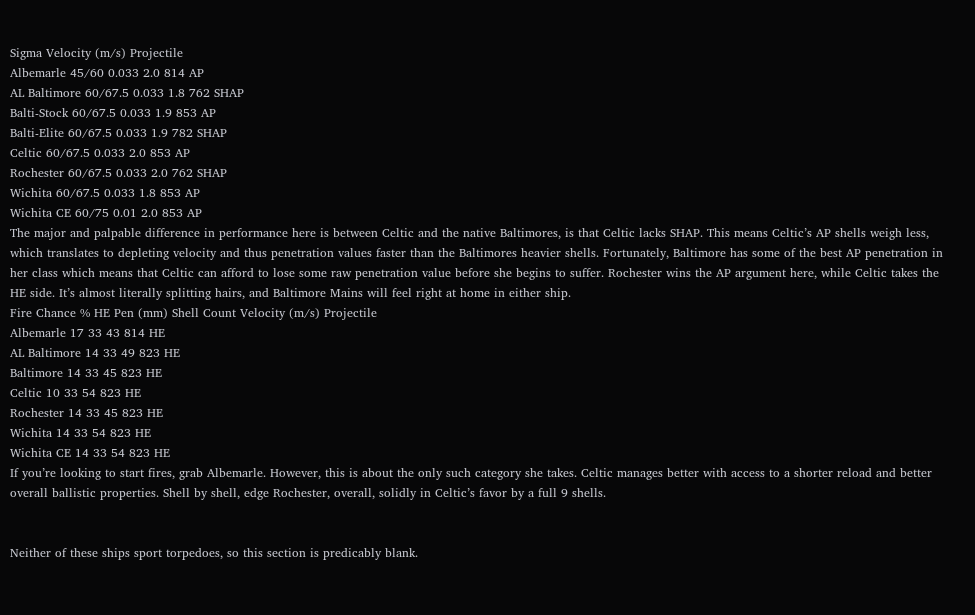Sigma Velocity (m/s) Projectile
Albemarle 45/60 0.033 2.0 814 AP
AL Baltimore 60/67.5 0.033 1.8 762 SHAP
Balti-Stock 60/67.5 0.033 1.9 853 AP
Balti-Elite 60/67.5 0.033 1.9 782 SHAP
Celtic 60/67.5 0.033 2.0 853 AP
Rochester 60/67.5 0.033 2.0 762 SHAP
Wichita 60/67.5 0.033 1.8 853 AP
Wichita CE 60/75 0.01 2.0 853 AP
The major and palpable difference in performance here is between Celtic and the native Baltimores, is that Celtic lacks SHAP. This means Celtic’s AP shells weigh less, which translates to depleting velocity and thus penetration values faster than the Baltimores heavier shells. Fortunately, Baltimore has some of the best AP penetration in her class which means that Celtic can afford to lose some raw penetration value before she begins to suffer. Rochester wins the AP argument here, while Celtic takes the HE side. It’s almost literally splitting hairs, and Baltimore Mains will feel right at home in either ship.
Fire Chance % HE Pen (mm) Shell Count Velocity (m/s) Projectile
Albemarle 17 33 43 814 HE
AL Baltimore 14 33 49 823 HE
Baltimore 14 33 45 823 HE
Celtic 10 33 54 823 HE
Rochester 14 33 45 823 HE
Wichita 14 33 54 823 HE
Wichita CE 14 33 54 823 HE
If you’re looking to start fires, grab Albemarle. However, this is about the only such category she takes. Celtic manages better with access to a shorter reload and better overall ballistic properties. Shell by shell, edge Rochester, overall, solidly in Celtic’s favor by a full 9 shells.


Neither of these ships sport torpedoes, so this section is predicably blank.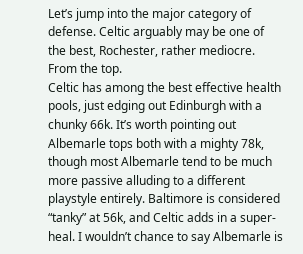Let’s jump into the major category of defense. Celtic arguably may be one of the best, Rochester, rather mediocre. From the top.
Celtic has among the best effective health pools, just edging out Edinburgh with a chunky 66k. It’s worth pointing out Albemarle tops both with a mighty 78k, though most Albemarle tend to be much more passive alluding to a different playstyle entirely. Baltimore is considered “tanky” at 56k, and Celtic adds in a super-heal. I wouldn’t chance to say Albemarle is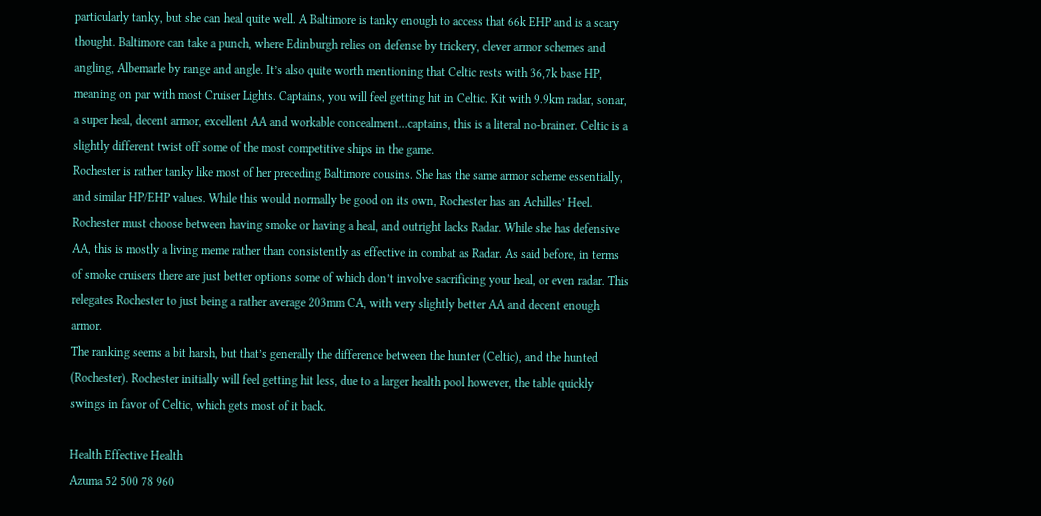particularly tanky, but she can heal quite well. A Baltimore is tanky enough to access that 66k EHP and is a scary thought. Baltimore can take a punch, where Edinburgh relies on defense by trickery, clever armor schemes and angling, Albemarle by range and angle. It’s also quite worth mentioning that Celtic rests with 36,7k base HP, meaning on par with most Cruiser Lights. Captains, you will feel getting hit in Celtic. Kit with 9.9km radar, sonar, a super heal, decent armor, excellent AA and workable concealment…captains, this is a literal no-brainer. Celtic is a slightly different twist off some of the most competitive ships in the game.
Rochester is rather tanky like most of her preceding Baltimore cousins. She has the same armor scheme essentially, and similar HP/EHP values. While this would normally be good on its own, Rochester has an Achilles’ Heel. Rochester must choose between having smoke or having a heal, and outright lacks Radar. While she has defensive AA, this is mostly a living meme rather than consistently as effective in combat as Radar. As said before, in terms of smoke cruisers there are just better options some of which don’t involve sacrificing your heal, or even radar. This relegates Rochester to just being a rather average 203mm CA, with very slightly better AA and decent enough armor.
The ranking seems a bit harsh, but that’s generally the difference between the hunter (Celtic), and the hunted (Rochester). Rochester initially will feel getting hit less, due to a larger health pool however, the table quickly swings in favor of Celtic, which gets most of it back.

Health Effective Health
Azuma 52 500 78 960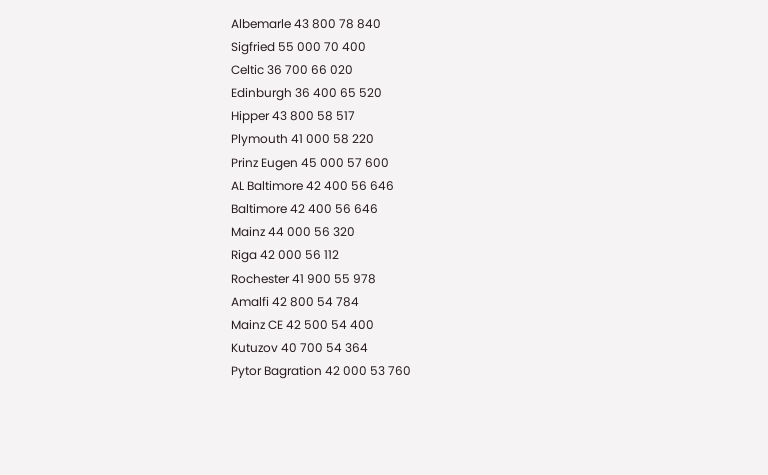Albemarle 43 800 78 840
Sigfried 55 000 70 400
Celtic 36 700 66 020
Edinburgh 36 400 65 520
Hipper 43 800 58 517
Plymouth 41 000 58 220
Prinz Eugen 45 000 57 600
AL Baltimore 42 400 56 646
Baltimore 42 400 56 646
Mainz 44 000 56 320
Riga 42 000 56 112
Rochester 41 900 55 978
Amalfi 42 800 54 784
Mainz CE 42 500 54 400
Kutuzov 40 700 54 364
Pytor Bagration 42 000 53 760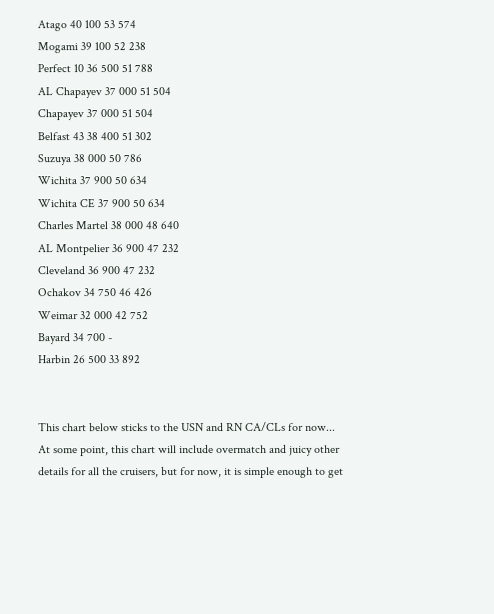Atago 40 100 53 574
Mogami 39 100 52 238
Perfect 10 36 500 51 788
AL Chapayev 37 000 51 504
Chapayev 37 000 51 504
Belfast 43 38 400 51 302
Suzuya 38 000 50 786
Wichita 37 900 50 634
Wichita CE 37 900 50 634
Charles Martel 38 000 48 640
AL Montpelier 36 900 47 232
Cleveland 36 900 47 232
Ochakov 34 750 46 426
Weimar 32 000 42 752
Bayard 34 700 -
Harbin 26 500 33 892


This chart below sticks to the USN and RN CA/CLs for now... At some point, this chart will include overmatch and juicy other details for all the cruisers, but for now, it is simple enough to get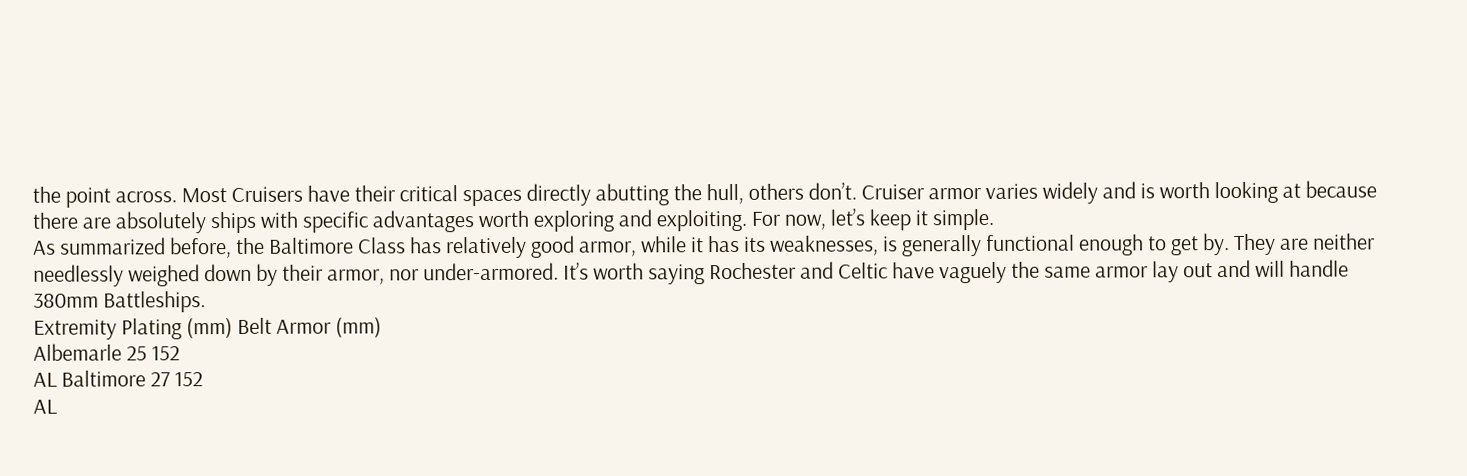the point across. Most Cruisers have their critical spaces directly abutting the hull, others don’t. Cruiser armor varies widely and is worth looking at because there are absolutely ships with specific advantages worth exploring and exploiting. For now, let’s keep it simple.
As summarized before, the Baltimore Class has relatively good armor, while it has its weaknesses, is generally functional enough to get by. They are neither needlessly weighed down by their armor, nor under-armored. It’s worth saying Rochester and Celtic have vaguely the same armor lay out and will handle 380mm Battleships.
Extremity Plating (mm) Belt Armor (mm)
Albemarle 25 152
AL Baltimore 27 152
AL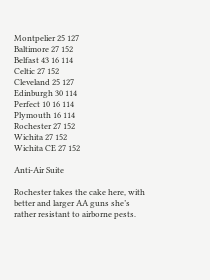Montpelier 25 127
Baltimore 27 152
Belfast 43 16 114
Celtic 27 152
Cleveland 25 127
Edinburgh 30 114
Perfect 10 16 114
Plymouth 16 114
Rochester 27 152
Wichita 27 152
Wichita CE 27 152

Anti-Air Suite

Rochester takes the cake here, with better and larger AA guns she’s rather resistant to airborne pests.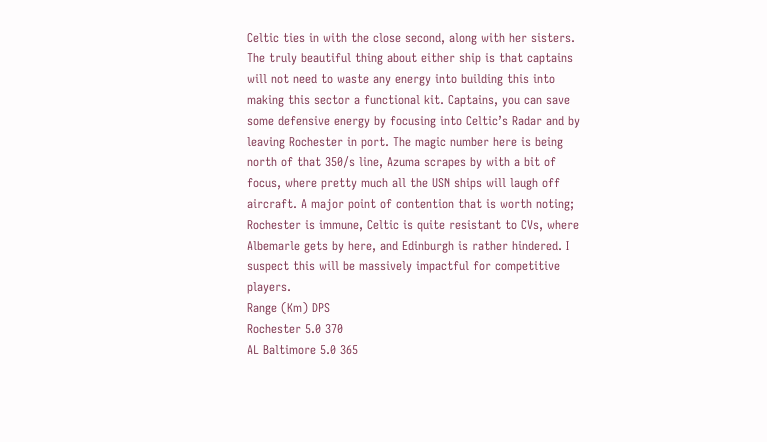Celtic ties in with the close second, along with her sisters. The truly beautiful thing about either ship is that captains will not need to waste any energy into building this into making this sector a functional kit. Captains, you can save some defensive energy by focusing into Celtic’s Radar and by leaving Rochester in port. The magic number here is being north of that 350/s line, Azuma scrapes by with a bit of focus, where pretty much all the USN ships will laugh off aircraft. A major point of contention that is worth noting; Rochester is immune, Celtic is quite resistant to CVs, where Albemarle gets by here, and Edinburgh is rather hindered. I suspect this will be massively impactful for competitive players.
Range (Km) DPS
Rochester 5.0 370
AL Baltimore 5.0 365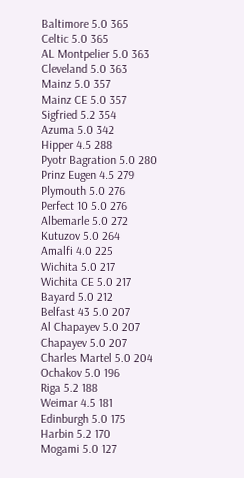Baltimore 5.0 365
Celtic 5.0 365
AL Montpelier 5.0 363
Cleveland 5.0 363
Mainz 5.0 357
Mainz CE 5.0 357
Sigfried 5.2 354
Azuma 5.0 342
Hipper 4.5 288
Pyotr Bagration 5.0 280
Prinz Eugen 4.5 279
Plymouth 5.0 276
Perfect 10 5.0 276
Albemarle 5.0 272
Kutuzov 5.0 264
Amalfi 4.0 225
Wichita 5.0 217
Wichita CE 5.0 217
Bayard 5.0 212
Belfast 43 5.0 207
Al Chapayev 5.0 207
Chapayev 5.0 207
Charles Martel 5.0 204
Ochakov 5.0 196
Riga 5.2 188
Weimar 4.5 181
Edinburgh 5.0 175
Harbin 5.2 170
Mogami 5.0 127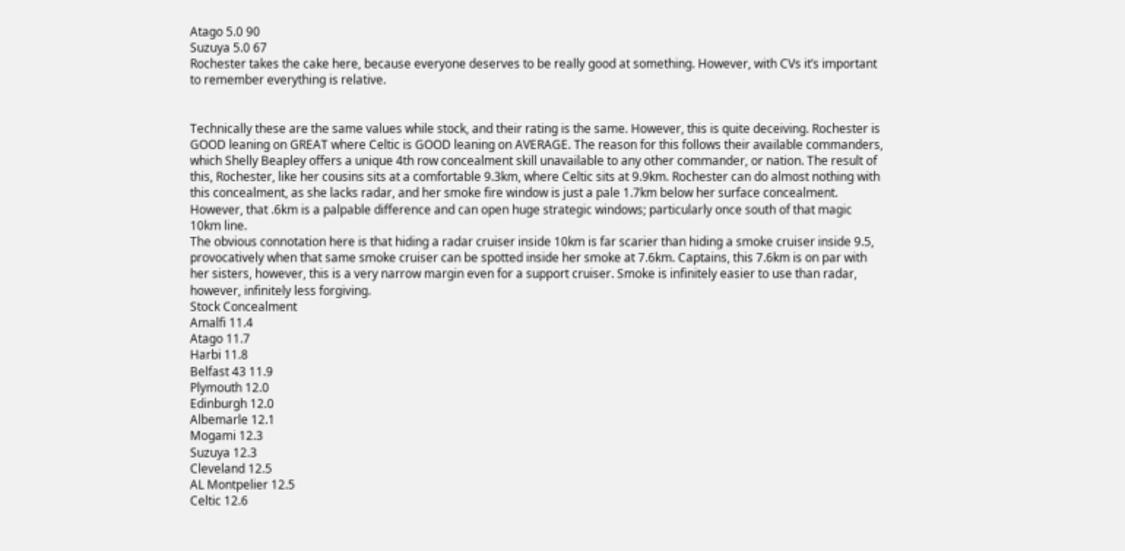Atago 5.0 90
Suzuya 5.0 67
Rochester takes the cake here, because everyone deserves to be really good at something. However, with CVs it’s important to remember everything is relative.


Technically these are the same values while stock, and their rating is the same. However, this is quite deceiving. Rochester is GOOD leaning on GREAT where Celtic is GOOD leaning on AVERAGE. The reason for this follows their available commanders, which Shelly Beapley offers a unique 4th row concealment skill unavailable to any other commander, or nation. The result of this, Rochester, like her cousins sits at a comfortable 9.3km, where Celtic sits at 9.9km. Rochester can do almost nothing with this concealment, as she lacks radar, and her smoke fire window is just a pale 1.7km below her surface concealment. However, that .6km is a palpable difference and can open huge strategic windows; particularly once south of that magic 10km line.
The obvious connotation here is that hiding a radar cruiser inside 10km is far scarier than hiding a smoke cruiser inside 9.5, provocatively when that same smoke cruiser can be spotted inside her smoke at 7.6km. Captains, this 7.6km is on par with her sisters, however, this is a very narrow margin even for a support cruiser. Smoke is infinitely easier to use than radar, however, infinitely less forgiving.
Stock Concealment
Amalfi 11.4
Atago 11.7
Harbi 11.8
Belfast 43 11.9
Plymouth 12.0
Edinburgh 12.0
Albemarle 12.1
Mogami 12.3
Suzuya 12.3
Cleveland 12.5
AL Montpelier 12.5
Celtic 12.6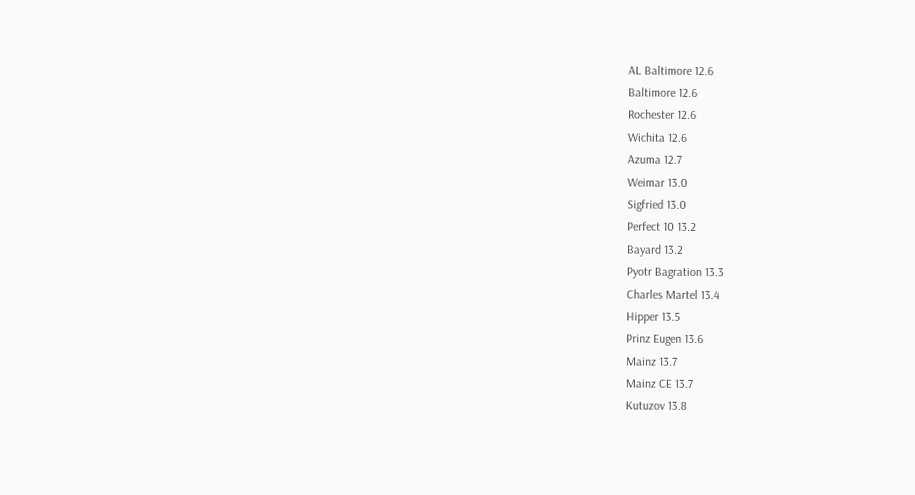AL Baltimore 12.6
Baltimore 12.6
Rochester 12.6
Wichita 12.6
Azuma 12.7
Weimar 13.0
Sigfried 13.0
Perfect 10 13.2
Bayard 13.2
Pyotr Bagration 13.3
Charles Martel 13.4
Hipper 13.5
Prinz Eugen 13.6
Mainz 13.7
Mainz CE 13.7
Kutuzov 13.8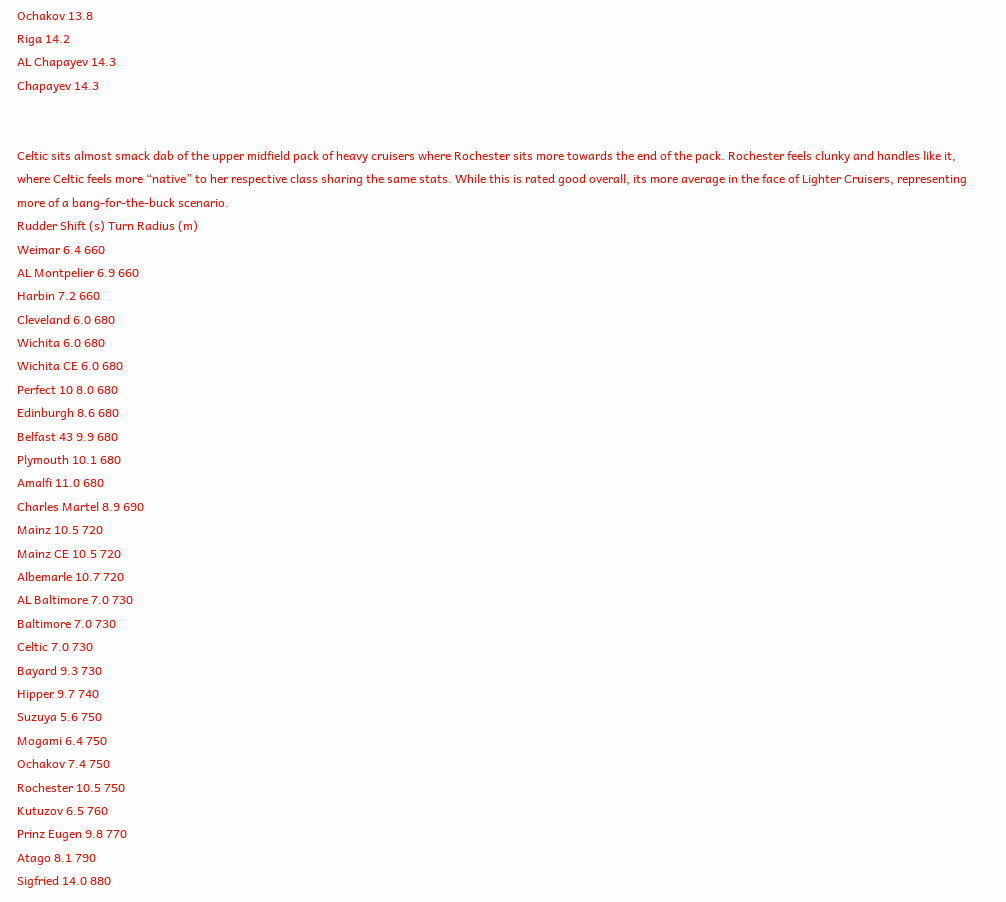Ochakov 13.8
Riga 14.2
AL Chapayev 14.3
Chapayev 14.3


Celtic sits almost smack dab of the upper midfield pack of heavy cruisers where Rochester sits more towards the end of the pack. Rochester feels clunky and handles like it, where Celtic feels more “native” to her respective class sharing the same stats. While this is rated good overall, its more average in the face of Lighter Cruisers, representing more of a bang-for-the-buck scenario.
Rudder Shift (s) Turn Radius (m)
Weimar 6.4 660
AL Montpelier 6.9 660
Harbin 7.2 660
Cleveland 6.0 680
Wichita 6.0 680
Wichita CE 6.0 680
Perfect 10 8.0 680
Edinburgh 8.6 680
Belfast 43 9.9 680
Plymouth 10.1 680
Amalfi 11.0 680
Charles Martel 8.9 690
Mainz 10.5 720
Mainz CE 10.5 720
Albemarle 10.7 720
AL Baltimore 7.0 730
Baltimore 7.0 730
Celtic 7.0 730
Bayard 9.3 730
Hipper 9.7 740
Suzuya 5.6 750
Mogami 6.4 750
Ochakov 7.4 750
Rochester 10.5 750
Kutuzov 6.5 760
Prinz Eugen 9.8 770
Atago 8.1 790
Sigfried 14.0 880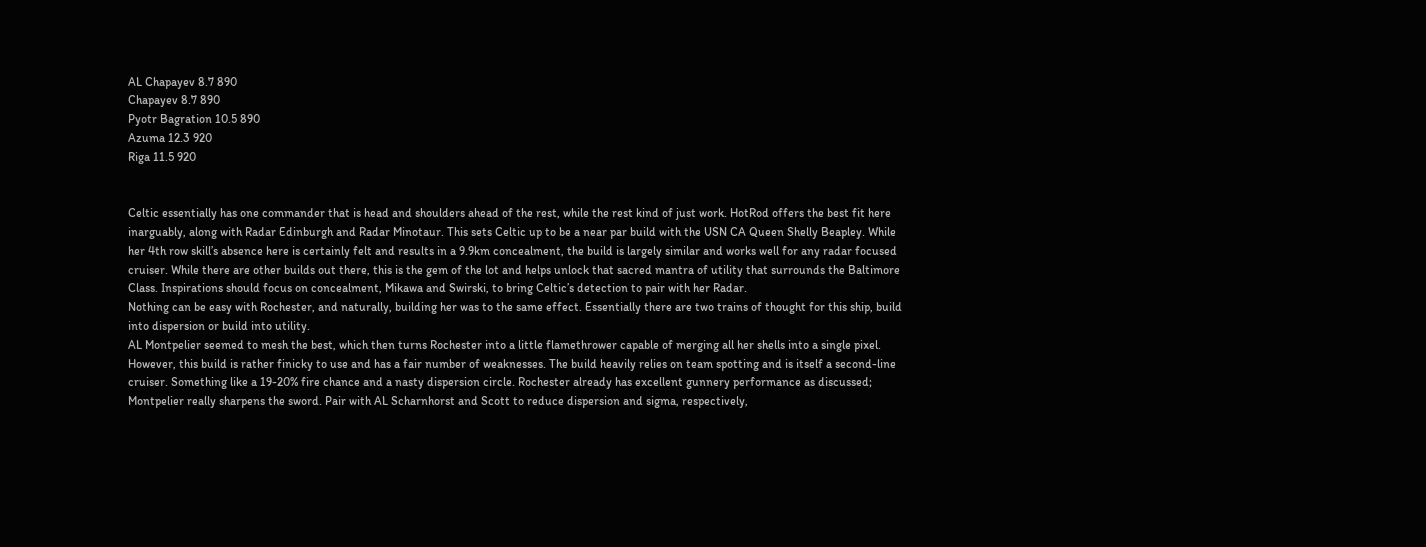AL Chapayev 8.7 890
Chapayev 8.7 890
Pyotr Bagration 10.5 890
Azuma 12.3 920
Riga 11.5 920


Celtic essentially has one commander that is head and shoulders ahead of the rest, while the rest kind of just work. HotRod offers the best fit here inarguably, along with Radar Edinburgh and Radar Minotaur. This sets Celtic up to be a near par build with the USN CA Queen Shelly Beapley. While her 4th row skill’s absence here is certainly felt and results in a 9.9km concealment, the build is largely similar and works well for any radar focused cruiser. While there are other builds out there, this is the gem of the lot and helps unlock that sacred mantra of utility that surrounds the Baltimore Class. Inspirations should focus on concealment, Mikawa and Swirski, to bring Celtic’s detection to pair with her Radar.
Nothing can be easy with Rochester, and naturally, building her was to the same effect. Essentially there are two trains of thought for this ship, build into dispersion or build into utility.
AL Montpelier seemed to mesh the best, which then turns Rochester into a little flamethrower capable of merging all her shells into a single pixel. However, this build is rather finicky to use and has a fair number of weaknesses. The build heavily relies on team spotting and is itself a second-line cruiser. Something like a 19-20% fire chance and a nasty dispersion circle. Rochester already has excellent gunnery performance as discussed; Montpelier really sharpens the sword. Pair with AL Scharnhorst and Scott to reduce dispersion and sigma, respectively,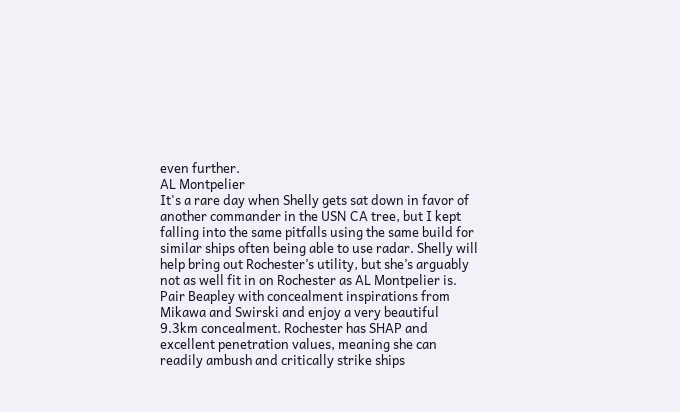even further.
AL Montpelier
It's a rare day when Shelly gets sat down in favor of another commander in the USN CA tree, but I kept falling into the same pitfalls using the same build for similar ships often being able to use radar. Shelly will help bring out Rochester’s utility, but she’s arguably not as well fit in on Rochester as AL Montpelier is. Pair Beapley with concealment inspirations from Mikawa and Swirski and enjoy a very beautiful 9.3km concealment. Rochester has SHAP and excellent penetration values, meaning she can readily ambush and critically strike ships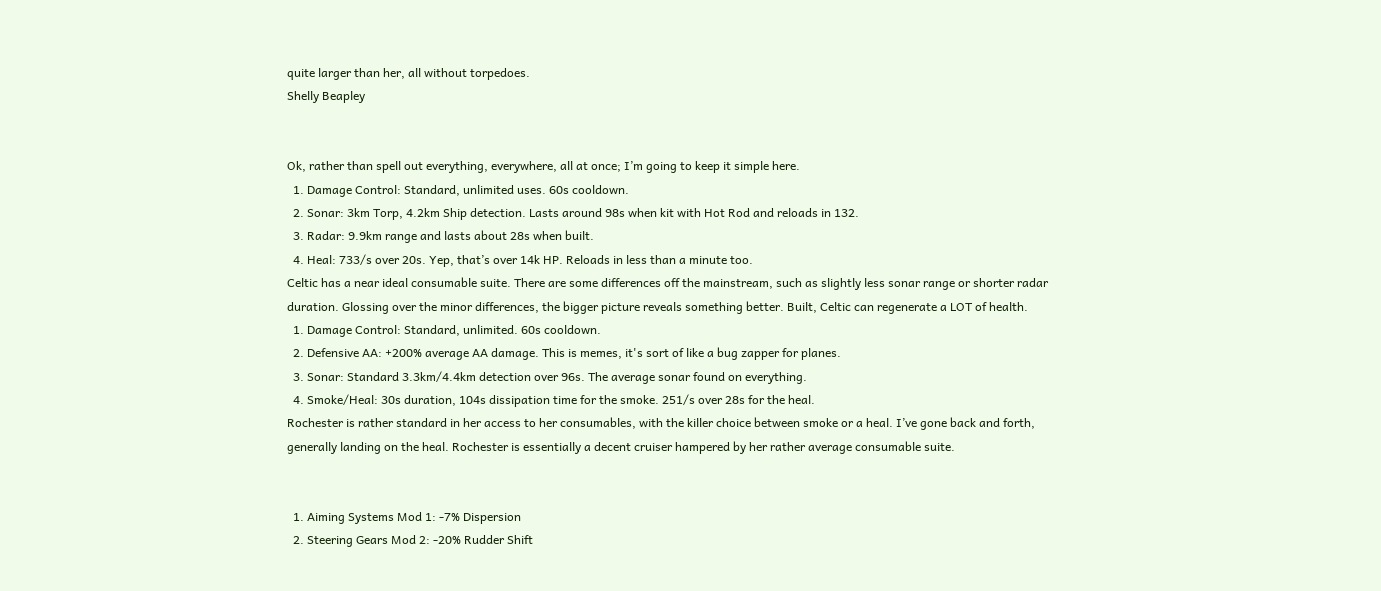quite larger than her, all without torpedoes.
Shelly Beapley


Ok, rather than spell out everything, everywhere, all at once; I’m going to keep it simple here.
  1. Damage Control: Standard, unlimited uses. 60s cooldown.
  2. Sonar: 3km Torp, 4.2km Ship detection. Lasts around 98s when kit with Hot Rod and reloads in 132.
  3. Radar: 9.9km range and lasts about 28s when built.
  4. Heal: 733/s over 20s. Yep, that’s over 14k HP. Reloads in less than a minute too.
Celtic has a near ideal consumable suite. There are some differences off the mainstream, such as slightly less sonar range or shorter radar duration. Glossing over the minor differences, the bigger picture reveals something better. Built, Celtic can regenerate a LOT of health.
  1. Damage Control: Standard, unlimited. 60s cooldown.
  2. Defensive AA: +200% average AA damage. This is memes, it's sort of like a bug zapper for planes.
  3. Sonar: Standard 3.3km/4.4km detection over 96s. The average sonar found on everything.
  4. Smoke/Heal: 30s duration, 104s dissipation time for the smoke. 251/s over 28s for the heal.
Rochester is rather standard in her access to her consumables, with the killer choice between smoke or a heal. I’ve gone back and forth, generally landing on the heal. Rochester is essentially a decent cruiser hampered by her rather average consumable suite.


  1. Aiming Systems Mod 1: -7% Dispersion
  2. Steering Gears Mod 2: -20% Rudder Shift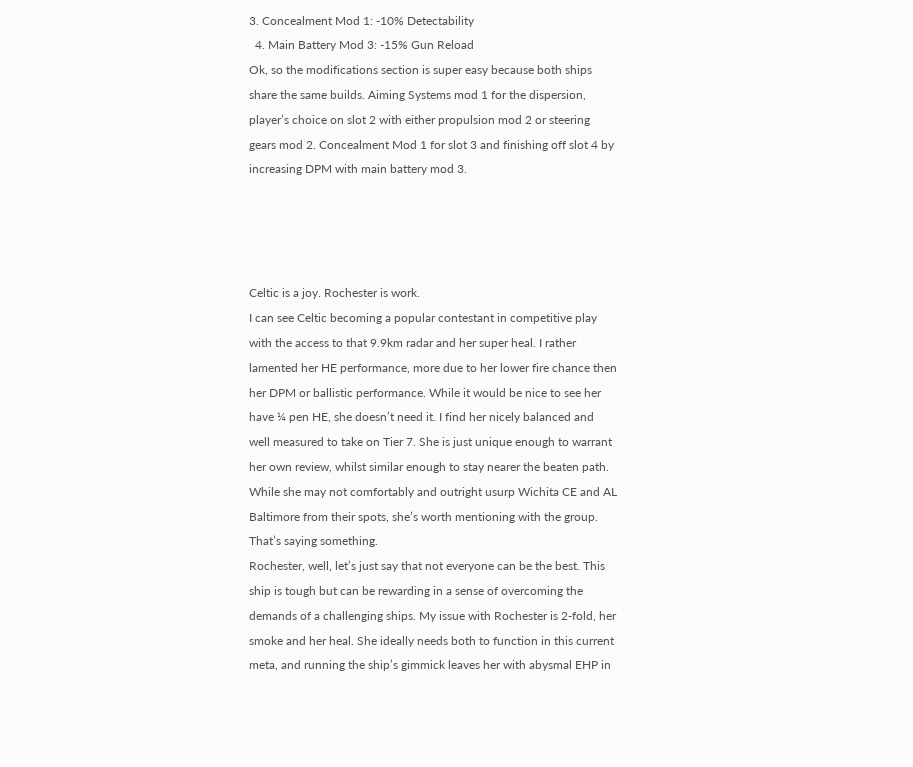3. Concealment Mod 1: -10% Detectability
  4. Main Battery Mod 3: -15% Gun Reload
Ok, so the modifications section is super easy because both ships share the same builds. Aiming Systems mod 1 for the dispersion, player’s choice on slot 2 with either propulsion mod 2 or steering gears mod 2. Concealment Mod 1 for slot 3 and finishing off slot 4 by increasing DPM with main battery mod 3.




Celtic is a joy. Rochester is work.
I can see Celtic becoming a popular contestant in competitive play with the access to that 9.9km radar and her super heal. I rather lamented her HE performance, more due to her lower fire chance then her DPM or ballistic performance. While it would be nice to see her have ¼ pen HE, she doesn’t need it. I find her nicely balanced and well measured to take on Tier 7. She is just unique enough to warrant her own review, whilst similar enough to stay nearer the beaten path. While she may not comfortably and outright usurp Wichita CE and AL Baltimore from their spots, she’s worth mentioning with the group. That’s saying something.
Rochester, well, let’s just say that not everyone can be the best. This ship is tough but can be rewarding in a sense of overcoming the demands of a challenging ships. My issue with Rochester is 2-fold, her smoke and her heal. She ideally needs both to function in this current meta, and running the ship’s gimmick leaves her with abysmal EHP in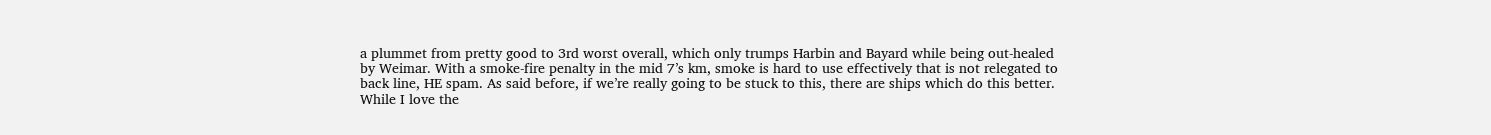a plummet from pretty good to 3rd worst overall, which only trumps Harbin and Bayard while being out-healed by Weimar. With a smoke-fire penalty in the mid 7’s km, smoke is hard to use effectively that is not relegated to back line, HE spam. As said before, if we’re really going to be stuck to this, there are ships which do this better. While I love the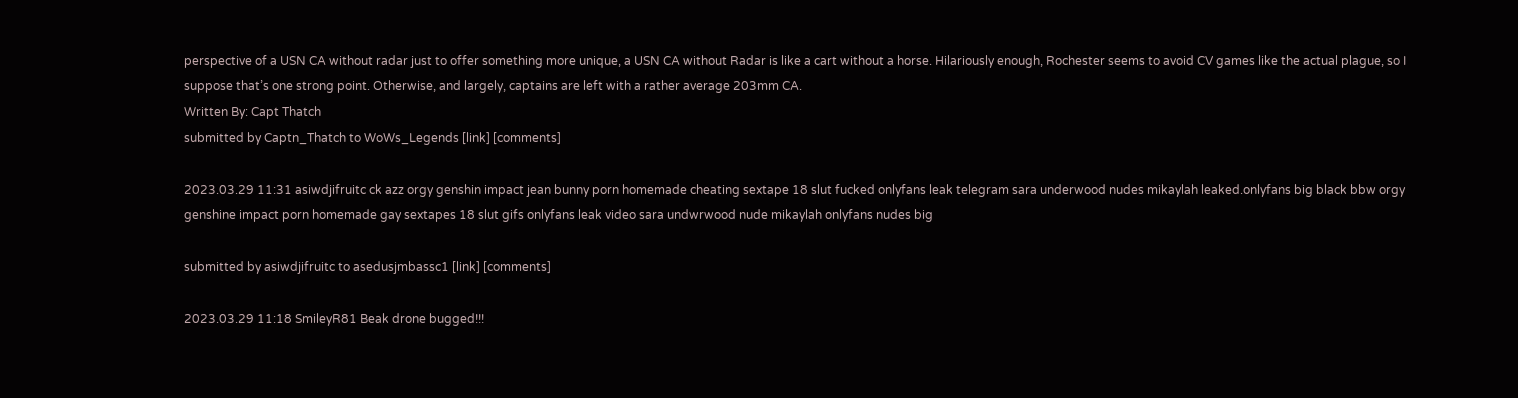perspective of a USN CA without radar just to offer something more unique, a USN CA without Radar is like a cart without a horse. Hilariously enough, Rochester seems to avoid CV games like the actual plague, so I suppose that’s one strong point. Otherwise, and largely, captains are left with a rather average 203mm CA.
Written By: Capt Thatch
submitted by Captn_Thatch to WoWs_Legends [link] [comments]

2023.03.29 11:31 asiwdjifruitc ck azz orgy genshin impact jean bunny porn homemade cheating sextape 18 slut fucked onlyfans leak telegram sara underwood nudes mikaylah leaked.onlyfans big black bbw orgy genshine impact porn homemade gay sextapes 18 slut gifs onlyfans leak video sara undwrwood nude mikaylah onlyfans nudes big

submitted by asiwdjifruitc to asedusjmbassc1 [link] [comments]

2023.03.29 11:18 SmileyR81 Beak drone bugged!!!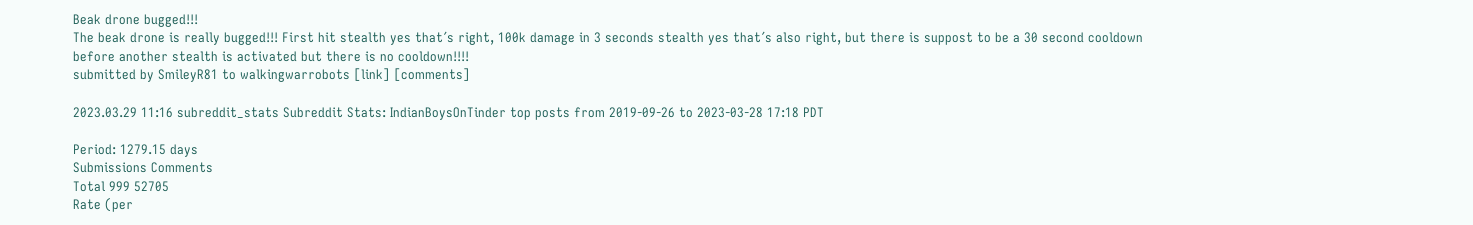Beak drone bugged!!!
The beak drone is really bugged!!! First hit stealth yes that´s right, 100k damage in 3 seconds stealth yes that´s also right, but there is suppost to be a 30 second cooldown before another stealth is activated but there is no cooldown!!!!
submitted by SmileyR81 to walkingwarrobots [link] [comments]

2023.03.29 11:16 subreddit_stats Subreddit Stats: IndianBoysOnTinder top posts from 2019-09-26 to 2023-03-28 17:18 PDT

Period: 1279.15 days
Submissions Comments
Total 999 52705
Rate (per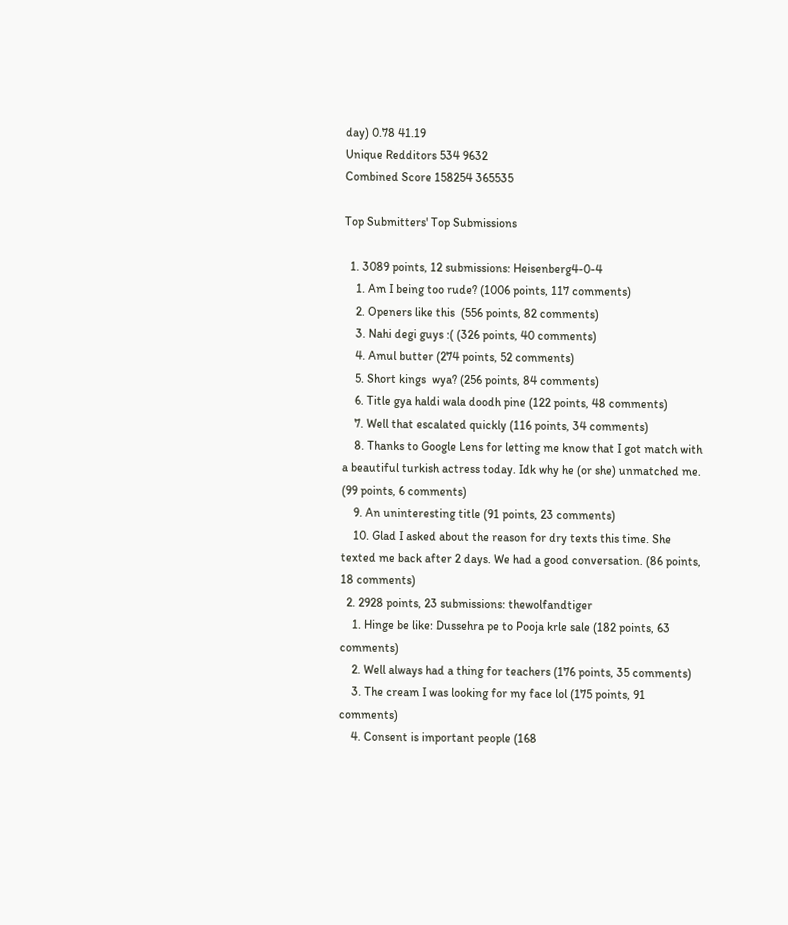day) 0.78 41.19
Unique Redditors 534 9632
Combined Score 158254 365535

Top Submitters' Top Submissions

  1. 3089 points, 12 submissions: Heisenberg4-0-4
    1. Am I being too rude? (1006 points, 117 comments)
    2. Openers like this  (556 points, 82 comments)
    3. Nahi degi guys :( (326 points, 40 comments)
    4. Amul butter (274 points, 52 comments)
    5. Short kings  wya? (256 points, 84 comments)
    6. Title gya haldi wala doodh pine (122 points, 48 comments)
    7. Well that escalated quickly (116 points, 34 comments)
    8. Thanks to Google Lens for letting me know that I got match with a beautiful turkish actress today. Idk why he (or she) unmatched me. (99 points, 6 comments)
    9. An uninteresting title (91 points, 23 comments)
    10. Glad I asked about the reason for dry texts this time. She texted me back after 2 days. We had a good conversation. (86 points, 18 comments)
  2. 2928 points, 23 submissions: thewolfandtiger
    1. Hinge be like: Dussehra pe to Pooja krle sale (182 points, 63 comments)
    2. Well always had a thing for teachers (176 points, 35 comments)
    3. The cream I was looking for my face lol (175 points, 91 comments)
    4. Consent is important people (168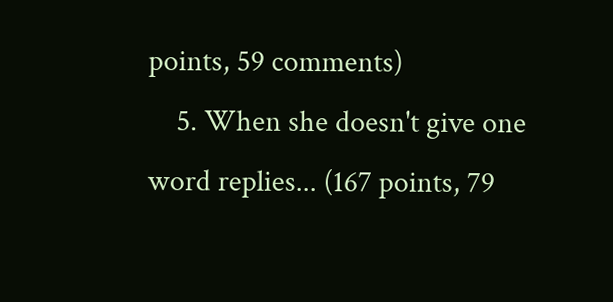points, 59 comments)
    5. When she doesn't give one word replies... (167 points, 79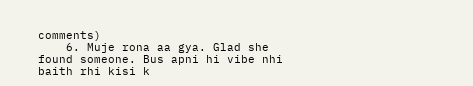comments)
    6. Muje rona aa gya. Glad she found someone. Bus apni hi vibe nhi baith rhi kisi k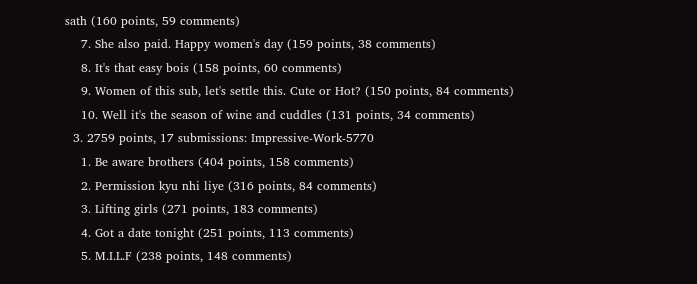sath (160 points, 59 comments)
    7. She also paid. Happy women's day (159 points, 38 comments)
    8. It's that easy bois (158 points, 60 comments)
    9. Women of this sub, let's settle this. Cute or Hot? (150 points, 84 comments)
    10. Well it's the season of wine and cuddles (131 points, 34 comments)
  3. 2759 points, 17 submissions: Impressive-Work-5770
    1. Be aware brothers (404 points, 158 comments)
    2. Permission kyu nhi liye (316 points, 84 comments)
    3. Lifting girls (271 points, 183 comments)
    4. Got a date tonight (251 points, 113 comments)
    5. M.I.L.F (238 points, 148 comments)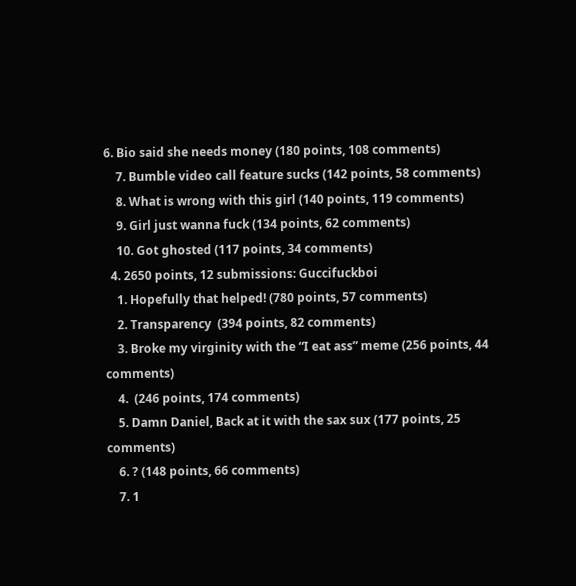6. Bio said she needs money (180 points, 108 comments)
    7. Bumble video call feature sucks (142 points, 58 comments)
    8. What is wrong with this girl (140 points, 119 comments)
    9. Girl just wanna fuck (134 points, 62 comments)
    10. Got ghosted (117 points, 34 comments)
  4. 2650 points, 12 submissions: Guccifuckboi
    1. Hopefully that helped! (780 points, 57 comments)
    2. Transparency  (394 points, 82 comments)
    3. Broke my virginity with the “I eat ass” meme (256 points, 44 comments)
    4.  (246 points, 174 comments)
    5. Damn Daniel, Back at it with the sax sux (177 points, 25 comments)
    6. ? (148 points, 66 comments)
    7. 1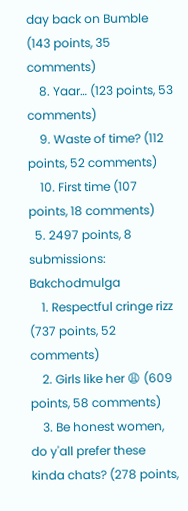day back on Bumble (143 points, 35 comments)
    8. Yaar… (123 points, 53 comments)
    9. Waste of time? (112 points, 52 comments)
    10. First time (107 points, 18 comments)
  5. 2497 points, 8 submissions: Bakchodmulga
    1. Respectful cringe rizz (737 points, 52 comments)
    2. Girls like her 😩 (609 points, 58 comments)
    3. Be honest women, do y'all prefer these kinda chats? (278 points,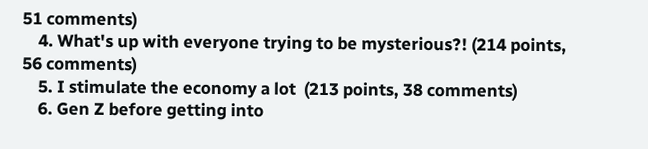51 comments)
    4. What's up with everyone trying to be mysterious?! (214 points, 56 comments)
    5. I stimulate the economy a lot  (213 points, 38 comments)
    6. Gen Z before getting into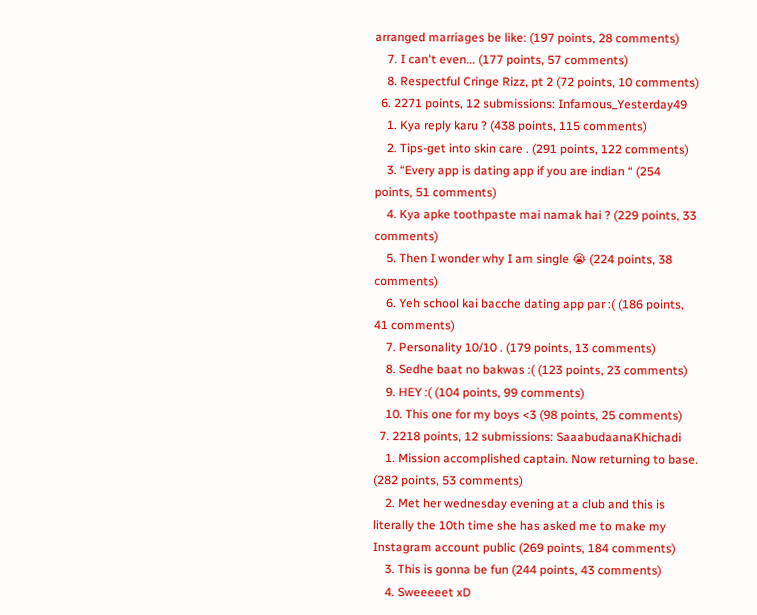arranged marriages be like: (197 points, 28 comments)
    7. I can't even... (177 points, 57 comments)
    8. Respectful Cringe Rizz, pt 2 (72 points, 10 comments)
  6. 2271 points, 12 submissions: Infamous_Yesterday49
    1. Kya reply karu ? (438 points, 115 comments)
    2. Tips-get into skin care . (291 points, 122 comments)
    3. “Every app is dating app if you are indian “ (254 points, 51 comments)
    4. Kya apke toothpaste mai namak hai ? (229 points, 33 comments)
    5. Then I wonder why I am single 😭 (224 points, 38 comments)
    6. Yeh school kai bacche dating app par :( (186 points, 41 comments)
    7. Personality 10/10 . (179 points, 13 comments)
    8. Sedhe baat no bakwas :( (123 points, 23 comments)
    9. HEY :( (104 points, 99 comments)
    10. This one for my boys <3 (98 points, 25 comments)
  7. 2218 points, 12 submissions: SaaabudaanaKhichadi
    1. Mission accomplished captain. Now returning to base. (282 points, 53 comments)
    2. Met her wednesday evening at a club and this is literally the 10th time she has asked me to make my Instagram account public (269 points, 184 comments)
    3. This is gonna be fun (244 points, 43 comments)
    4. Sweeeeet xD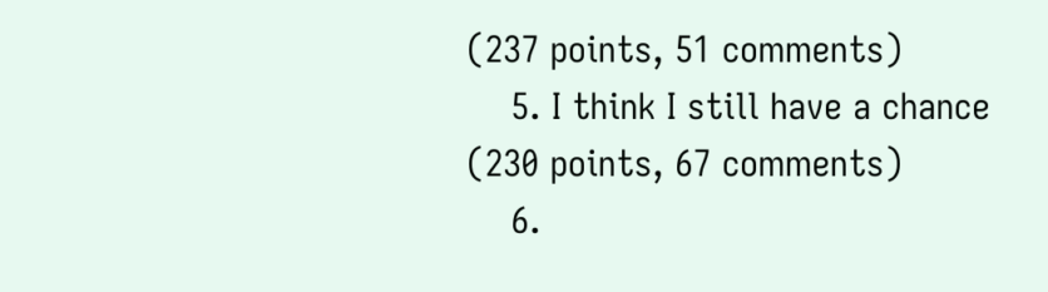(237 points, 51 comments)
    5. I think I still have a chance (230 points, 67 comments)
    6.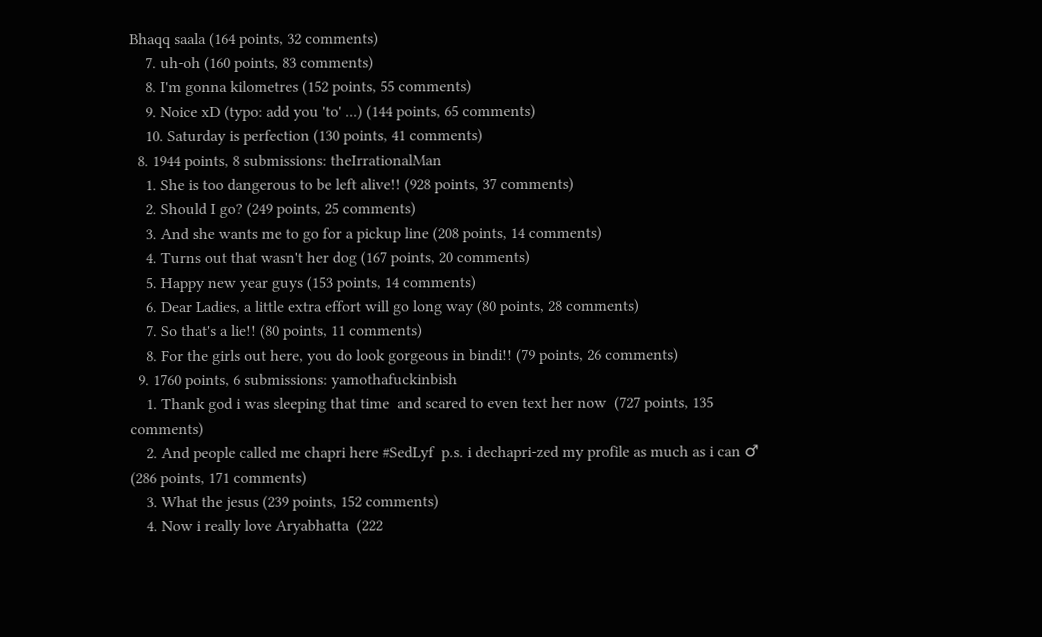Bhaqq saala (164 points, 32 comments)
    7. uh-oh (160 points, 83 comments)
    8. I'm gonna kilometres (152 points, 55 comments)
    9. Noice xD (typo: add you 'to' ...) (144 points, 65 comments)
    10. Saturday is perfection (130 points, 41 comments)
  8. 1944 points, 8 submissions: theIrrationalMan
    1. She is too dangerous to be left alive!! (928 points, 37 comments)
    2. Should I go? (249 points, 25 comments)
    3. And she wants me to go for a pickup line (208 points, 14 comments)
    4. Turns out that wasn't her dog (167 points, 20 comments)
    5. Happy new year guys (153 points, 14 comments)
    6. Dear Ladies, a little extra effort will go long way (80 points, 28 comments)
    7. So that's a lie!! (80 points, 11 comments)
    8. For the girls out here, you do look gorgeous in bindi!! (79 points, 26 comments)
  9. 1760 points, 6 submissions: yamothafuckinbish
    1. Thank god i was sleeping that time  and scared to even text her now  (727 points, 135 comments)
    2. And people called me chapri here #SedLyf  p.s. i dechapri-zed my profile as much as i can ♂ (286 points, 171 comments)
    3. What the jesus (239 points, 152 comments)
    4. Now i really love Aryabhatta  (222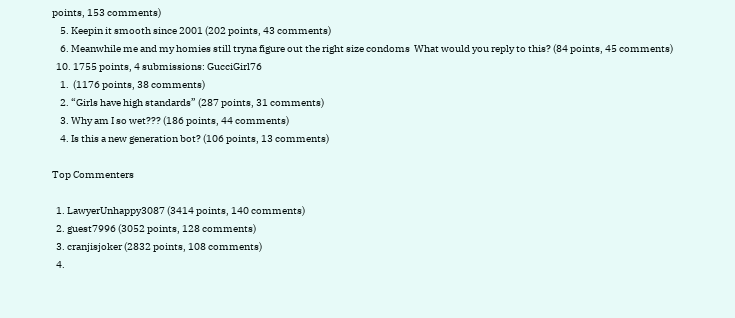points, 153 comments)
    5. Keepin it smooth since 2001 (202 points, 43 comments)
    6. Meanwhile me and my homies still tryna figure out the right size condoms  What would you reply to this? (84 points, 45 comments)
  10. 1755 points, 4 submissions: GucciGirl76
    1.  (1176 points, 38 comments)
    2. “Girls have high standards” (287 points, 31 comments)
    3. Why am I so wet??? (186 points, 44 comments)
    4. Is this a new generation bot? (106 points, 13 comments)

Top Commenters

  1. LawyerUnhappy3087 (3414 points, 140 comments)
  2. guest7996 (3052 points, 128 comments)
  3. cranjisjoker (2832 points, 108 comments)
  4.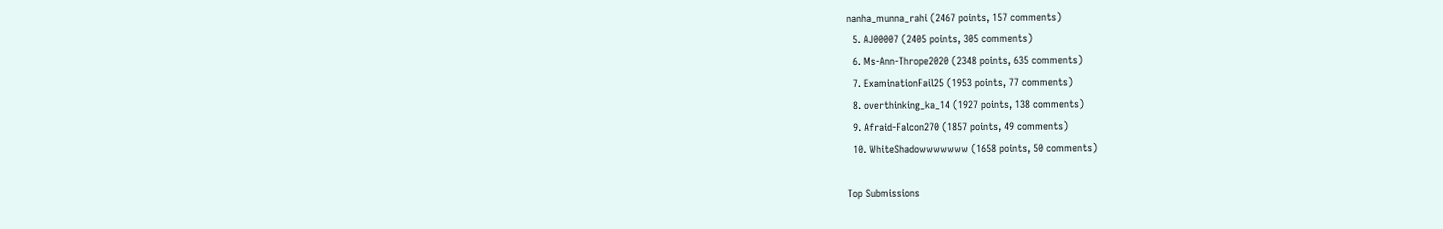nanha_munna_rahi (2467 points, 157 comments)
  5. AJ00007 (2405 points, 305 comments)
  6. Ms-Ann-Thrope2020 (2348 points, 635 comments)
  7. ExaminationFail25 (1953 points, 77 comments)
  8. overthinking_ka_14 (1927 points, 138 comments)
  9. Afraid-Falcon270 (1857 points, 49 comments)
  10. WhiteShadowwwwwww (1658 points, 50 comments)

Top Submissions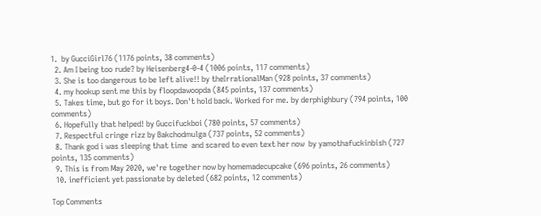1.  by GucciGirl76 (1176 points, 38 comments)
  2. Am I being too rude? by Heisenberg4-0-4 (1006 points, 117 comments)
  3. She is too dangerous to be left alive!! by theIrrationalMan (928 points, 37 comments)
  4. my hookup sent me this by floopdawoopda (845 points, 137 comments)
  5. Takes time, but go for it boys. Don't hold back. Worked for me. by derphighbury (794 points, 100 comments)
  6. Hopefully that helped! by Guccifuckboi (780 points, 57 comments)
  7. Respectful cringe rizz by Bakchodmulga (737 points, 52 comments)
  8. Thank god i was sleeping that time  and scared to even text her now  by yamothafuckinbish (727 points, 135 comments)
  9. This is from May 2020, we're together now by homemadecupcake (696 points, 26 comments)
  10. inefficient yet passionate by deleted (682 points, 12 comments)

Top Comments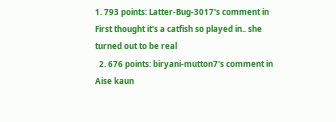1. 793 points: Latter-Bug-3017's comment in First thought it's a catfish so played in.. she turned out to be real
  2. 676 points: biryani-mutton7's comment in Aise kaun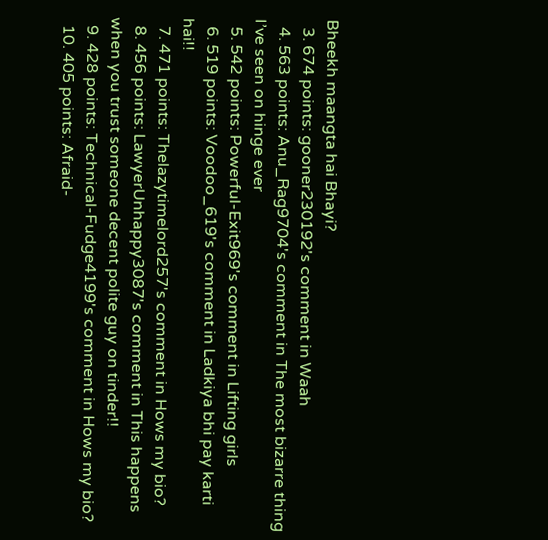Bheekh maangta hai Bhayi?
  3. 674 points: gooner230192's comment in Waah
  4. 563 points: Anu_Rag9704's comment in The most bizarre thing I’ve seen on hinge ever
  5. 542 points: Powerful-Exit969's comment in Lifting girls
  6. 519 points: Voodoo_619's comment in Ladkiya bhi pay karti hai!!
  7. 471 points: Thelazytimelord257's comment in Hows my bio?
  8. 456 points: LawyerUnhappy3087's comment in This happens when you trust someone decent polite guy on tinder!!
  9. 428 points: Technical-Fudge4199's comment in Hows my bio?
  10. 405 points: Afraid-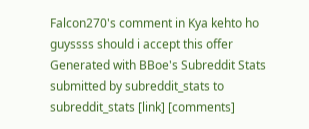Falcon270's comment in Kya kehto ho guyssss should i accept this offer
Generated with BBoe's Subreddit Stats
submitted by subreddit_stats to subreddit_stats [link] [comments]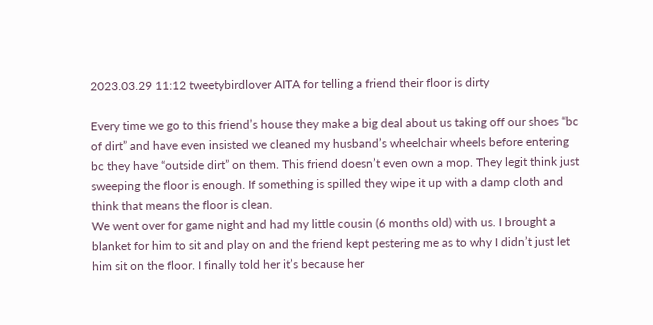2023.03.29 11:12 tweetybirdlover AITA for telling a friend their floor is dirty

Every time we go to this friend’s house they make a big deal about us taking off our shoes “bc of dirt” and have even insisted we cleaned my husband’s wheelchair wheels before entering bc they have “outside dirt” on them. This friend doesn’t even own a mop. They legit think just sweeping the floor is enough. If something is spilled they wipe it up with a damp cloth and think that means the floor is clean.
We went over for game night and had my little cousin (6 months old) with us. I brought a blanket for him to sit and play on and the friend kept pestering me as to why I didn’t just let him sit on the floor. I finally told her it’s because her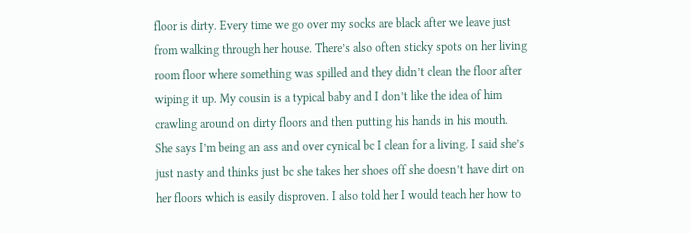floor is dirty. Every time we go over my socks are black after we leave just from walking through her house. There’s also often sticky spots on her living room floor where something was spilled and they didn’t clean the floor after wiping it up. My cousin is a typical baby and I don’t like the idea of him crawling around on dirty floors and then putting his hands in his mouth.
She says I’m being an ass and over cynical bc I clean for a living. I said she’s just nasty and thinks just bc she takes her shoes off she doesn’t have dirt on her floors which is easily disproven. I also told her I would teach her how to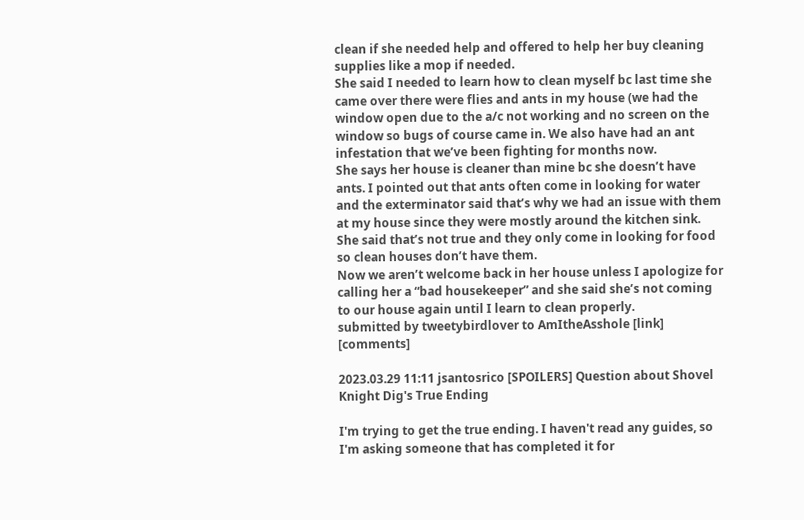clean if she needed help and offered to help her buy cleaning supplies like a mop if needed.
She said I needed to learn how to clean myself bc last time she came over there were flies and ants in my house (we had the window open due to the a/c not working and no screen on the window so bugs of course came in. We also have had an ant infestation that we’ve been fighting for months now.
She says her house is cleaner than mine bc she doesn’t have ants. I pointed out that ants often come in looking for water and the exterminator said that’s why we had an issue with them at my house since they were mostly around the kitchen sink. She said that’s not true and they only come in looking for food so clean houses don’t have them.
Now we aren’t welcome back in her house unless I apologize for calling her a “bad housekeeper” and she said she’s not coming to our house again until I learn to clean properly.
submitted by tweetybirdlover to AmItheAsshole [link] [comments]

2023.03.29 11:11 jsantosrico [SPOILERS] Question about Shovel Knight Dig's True Ending

I'm trying to get the true ending. I haven't read any guides, so I'm asking someone that has completed it for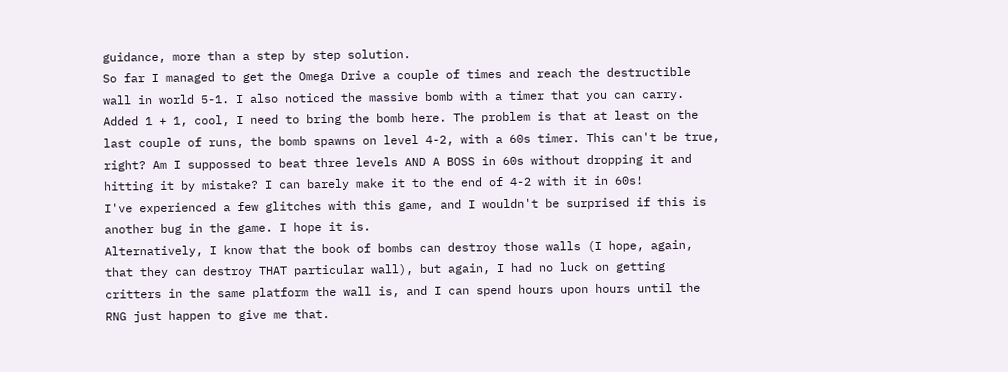guidance, more than a step by step solution.
So far I managed to get the Omega Drive a couple of times and reach the destructible wall in world 5-1. I also noticed the massive bomb with a timer that you can carry. Added 1 + 1, cool, I need to bring the bomb here. The problem is that at least on the last couple of runs, the bomb spawns on level 4-2, with a 60s timer. This can't be true, right? Am I suppossed to beat three levels AND A BOSS in 60s without dropping it and hitting it by mistake? I can barely make it to the end of 4-2 with it in 60s!
I've experienced a few glitches with this game, and I wouldn't be surprised if this is another bug in the game. I hope it is.
Alternatively, I know that the book of bombs can destroy those walls (I hope, again, that they can destroy THAT particular wall), but again, I had no luck on getting critters in the same platform the wall is, and I can spend hours upon hours until the RNG just happen to give me that.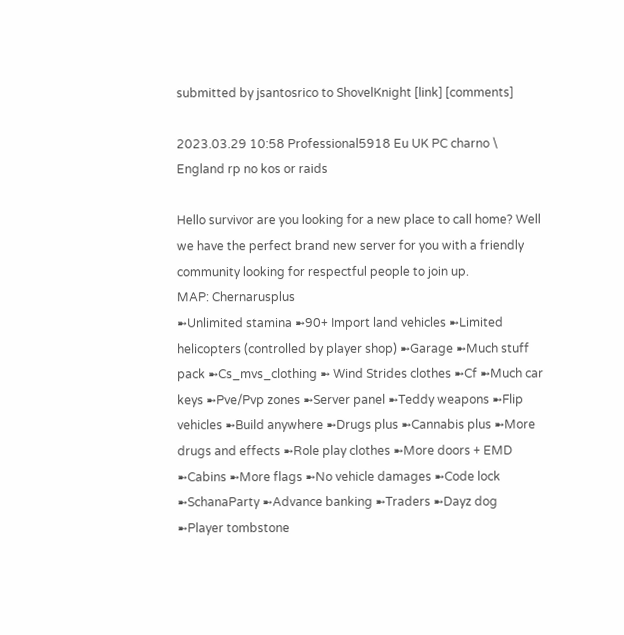submitted by jsantosrico to ShovelKnight [link] [comments]

2023.03.29 10:58 Professional5918 Eu UK PC charno \ England rp no kos or raids

Hello survivor are you looking for a new place to call home? Well we have the perfect brand new server for you with a friendly community looking for respectful people to join up.
MAP: Chernarusplus
➼Unlimited stamina ➼90+ Import land vehicles ➼Limited helicopters (controlled by player shop) ➼Garage ➼Much stuff pack ➼Cs_mvs_clothing ➼ Wind Strides clothes ➼Cf ➼Much car keys ➼Pve/Pvp zones ➼Server panel ➼Teddy weapons ➼Flip vehicles ➼Build anywhere ➼Drugs plus ➼Cannabis plus ➼More drugs and effects ➼Role play clothes ➼More doors + EMD ➼Cabins ➼More flags ➼No vehicle damages ➼Code lock ➼SchanaParty ➼Advance banking ➼Traders ➼Dayz dog ➼Player tombstone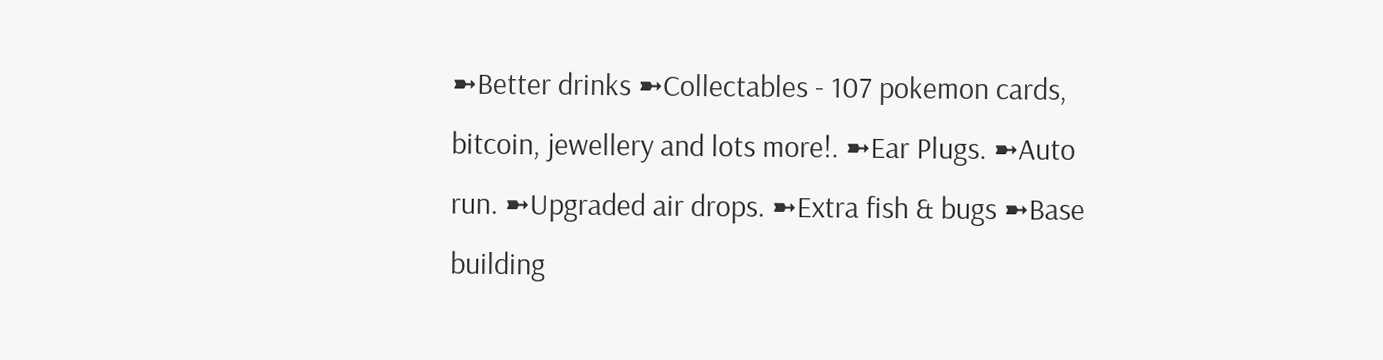➼Better drinks ➼Collectables - 107 pokemon cards, bitcoin, jewellery and lots more!. ➼Ear Plugs. ➼Auto run. ➼Upgraded air drops. ➼Extra fish & bugs ➼Base building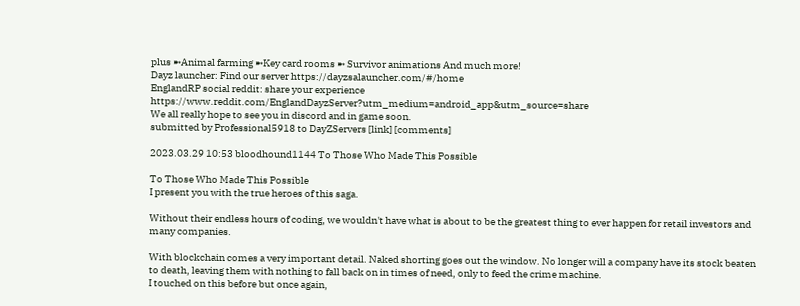plus ➼Animal farming ➼Key card rooms ➼ Survivor animations And much more!
Dayz launcher: Find our server https://dayzsalauncher.com/#/home
EnglandRP social reddit: share your experience https://www.reddit.com/EnglandDayzServer?utm_medium=android_app&utm_source=share
We all really hope to see you in discord and in game soon.
submitted by Professional5918 to DayZServers [link] [comments]

2023.03.29 10:53 bloodhound1144 To Those Who Made This Possible

To Those Who Made This Possible
I present you with the true heroes of this saga.

Without their endless hours of coding, we wouldn't have what is about to be the greatest thing to ever happen for retail investors and many companies.

With blockchain comes a very important detail. Naked shorting goes out the window. No longer will a company have its stock beaten to death, leaving them with nothing to fall back on in times of need, only to feed the crime machine.
I touched on this before but once again,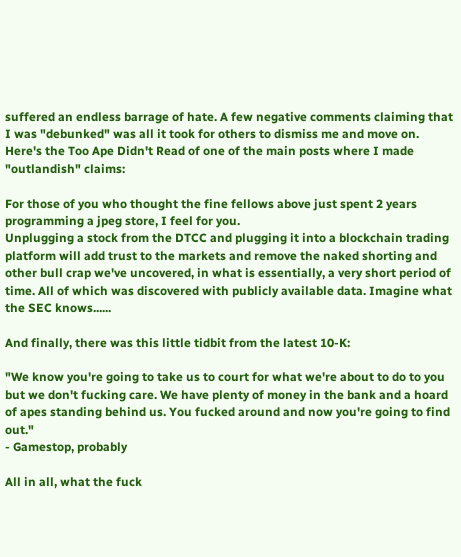suffered an endless barrage of hate. A few negative comments claiming that I was "debunked" was all it took for others to dismiss me and move on.
Here's the Too Ape Didn't Read of one of the main posts where I made "outlandish" claims:

For those of you who thought the fine fellows above just spent 2 years programming a jpeg store, I feel for you.
Unplugging a stock from the DTCC and plugging it into a blockchain trading platform will add trust to the markets and remove the naked shorting and other bull crap we've uncovered, in what is essentially, a very short period of time. All of which was discovered with publicly available data. Imagine what the SEC knows......

And finally, there was this little tidbit from the latest 10-K:

"We know you're going to take us to court for what we're about to do to you but we don't fucking care. We have plenty of money in the bank and a hoard of apes standing behind us. You fucked around and now you're going to find out."
- Gamestop, probably

All in all, what the fuck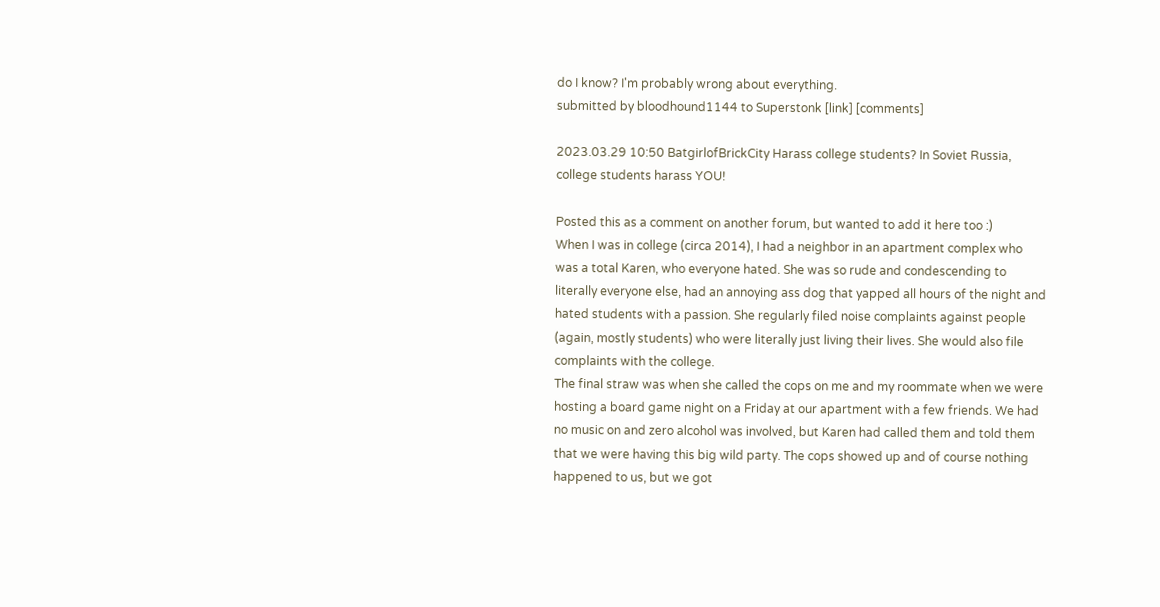do I know? I'm probably wrong about everything.
submitted by bloodhound1144 to Superstonk [link] [comments]

2023.03.29 10:50 BatgirlofBrickCity Harass college students? In Soviet Russia, college students harass YOU!

Posted this as a comment on another forum, but wanted to add it here too :)
When I was in college (circa 2014), I had a neighbor in an apartment complex who was a total Karen, who everyone hated. She was so rude and condescending to literally everyone else, had an annoying ass dog that yapped all hours of the night and hated students with a passion. She regularly filed noise complaints against people (again, mostly students) who were literally just living their lives. She would also file complaints with the college.
The final straw was when she called the cops on me and my roommate when we were hosting a board game night on a Friday at our apartment with a few friends. We had no music on and zero alcohol was involved, but Karen had called them and told them that we were having this big wild party. The cops showed up and of course nothing happened to us, but we got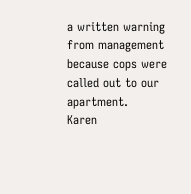a written warning from management because cops were called out to our apartment.
Karen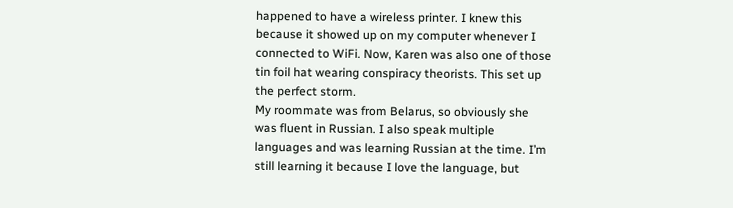happened to have a wireless printer. I knew this because it showed up on my computer whenever I connected to WiFi. Now, Karen was also one of those tin foil hat wearing conspiracy theorists. This set up the perfect storm.
My roommate was from Belarus, so obviously she was fluent in Russian. I also speak multiple languages and was learning Russian at the time. I’m still learning it because I love the language, but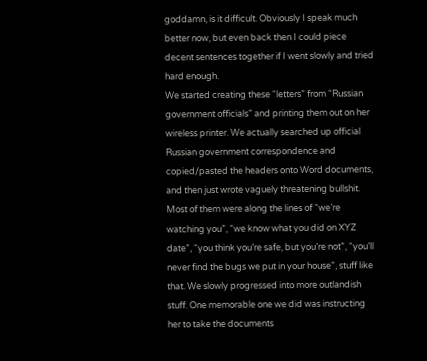goddamn, is it difficult. Obviously I speak much better now, but even back then I could piece decent sentences together if I went slowly and tried hard enough.
We started creating these “letters” from “Russian government officials” and printing them out on her wireless printer. We actually searched up official Russian government correspondence and copied/pasted the headers onto Word documents, and then just wrote vaguely threatening bullshit. Most of them were along the lines of “we’re watching you”, “we know what you did on XYZ date”, “you think you’re safe, but you’re not”, “you’ll never find the bugs we put in your house”, stuff like that. We slowly progressed into more outlandish stuff. One memorable one we did was instructing her to take the documents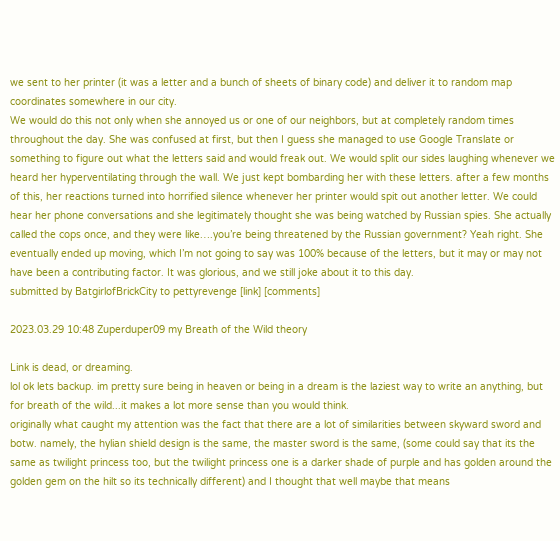we sent to her printer (it was a letter and a bunch of sheets of binary code) and deliver it to random map coordinates somewhere in our city.
We would do this not only when she annoyed us or one of our neighbors, but at completely random times throughout the day. She was confused at first, but then I guess she managed to use Google Translate or something to figure out what the letters said and would freak out. We would split our sides laughing whenever we heard her hyperventilating through the wall. We just kept bombarding her with these letters. after a few months of this, her reactions turned into horrified silence whenever her printer would spit out another letter. We could hear her phone conversations and she legitimately thought she was being watched by Russian spies. She actually called the cops once, and they were like….you’re being threatened by the Russian government? Yeah right. She eventually ended up moving, which I’m not going to say was 100% because of the letters, but it may or may not have been a contributing factor. It was glorious, and we still joke about it to this day.
submitted by BatgirlofBrickCity to pettyrevenge [link] [comments]

2023.03.29 10:48 Zuperduper09 my Breath of the Wild theory

Link is dead, or dreaming.
lol ok lets backup. im pretty sure being in heaven or being in a dream is the laziest way to write an anything, but for breath of the wild...it makes a lot more sense than you would think.
originally what caught my attention was the fact that there are a lot of similarities between skyward sword and botw. namely, the hylian shield design is the same, the master sword is the same, (some could say that its the same as twilight princess too, but the twilight princess one is a darker shade of purple and has golden around the golden gem on the hilt so its technically different) and I thought that well maybe that means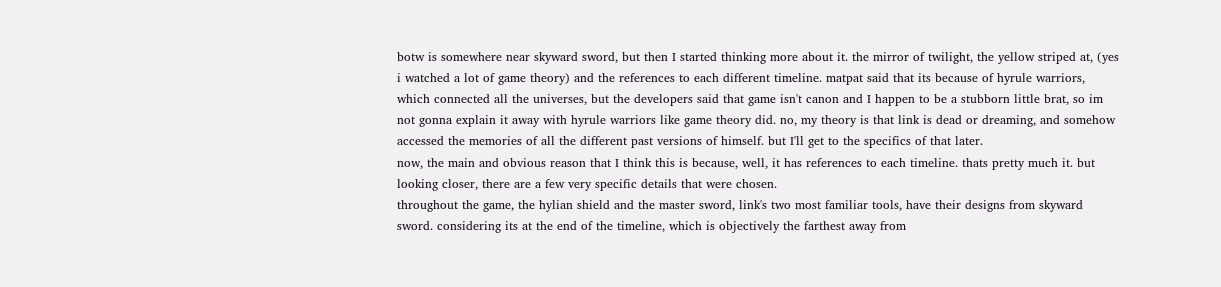botw is somewhere near skyward sword, but then I started thinking more about it. the mirror of twilight, the yellow striped at, (yes i watched a lot of game theory) and the references to each different timeline. matpat said that its because of hyrule warriors, which connected all the universes, but the developers said that game isn't canon and I happen to be a stubborn little brat, so im not gonna explain it away with hyrule warriors like game theory did. no, my theory is that link is dead or dreaming, and somehow accessed the memories of all the different past versions of himself. but I'll get to the specifics of that later.
now, the main and obvious reason that I think this is because, well, it has references to each timeline. thats pretty much it. but looking closer, there are a few very specific details that were chosen.
throughout the game, the hylian shield and the master sword, link's two most familiar tools, have their designs from skyward sword. considering its at the end of the timeline, which is objectively the farthest away from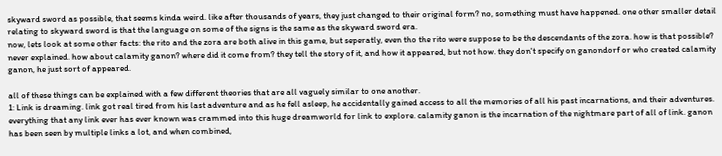skyward sword as possible, that seems kinda weird. like after thousands of years, they just changed to their original form? no, something must have happened. one other smaller detail relating to skyward sword is that the language on some of the signs is the same as the skyward sword era.
now, lets look at some other facts: the rito and the zora are both alive in this game, but seperatly, even tho the rito were suppose to be the descendants of the zora. how is that possible? never explained. how about calamity ganon? where did it come from? they tell the story of it, and how it appeared, but not how. they don't specify on ganondorf or who created calamity ganon, he just sort of appeared.

all of these things can be explained with a few different theories that are all vaguely similar to one another.
1: Link is dreaming. link got real tired from his last adventure and as he fell asleep, he accidentally gained access to all the memories of all his past incarnations, and their adventures. everything that any link ever has ever known was crammed into this huge dreamworld for link to explore. calamity ganon is the incarnation of the nightmare part of all of link. ganon has been seen by multiple links a lot, and when combined,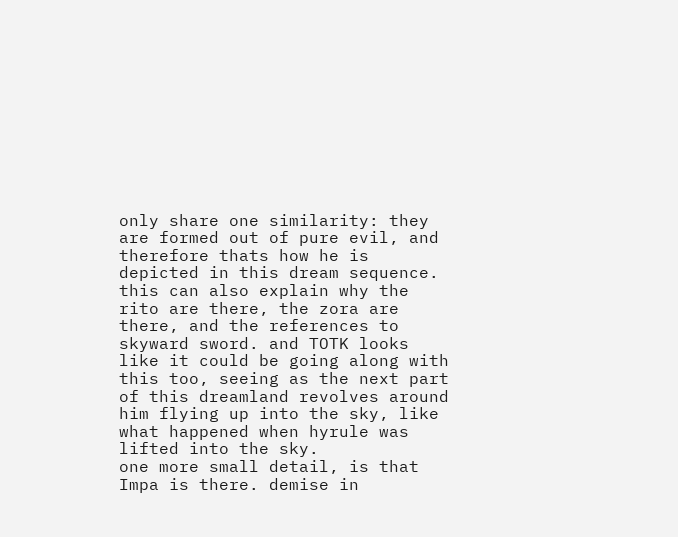only share one similarity: they are formed out of pure evil, and therefore thats how he is depicted in this dream sequence. this can also explain why the rito are there, the zora are there, and the references to skyward sword. and TOTK looks like it could be going along with this too, seeing as the next part of this dreamland revolves around him flying up into the sky, like what happened when hyrule was lifted into the sky.
one more small detail, is that Impa is there. demise in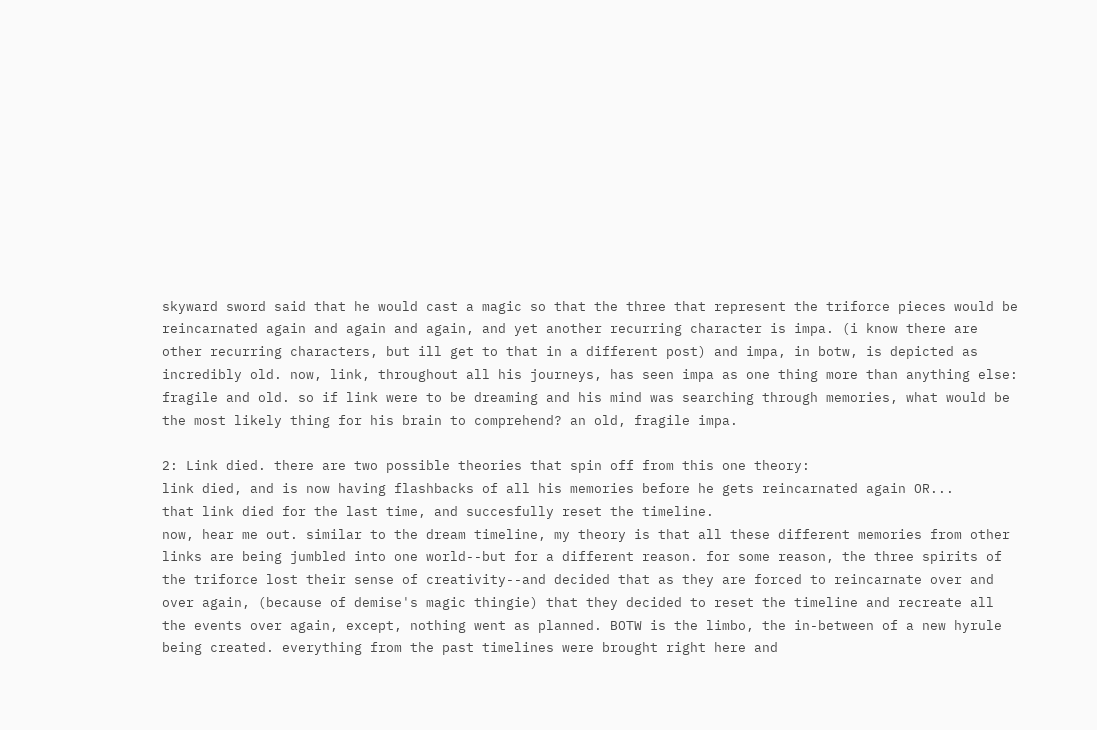skyward sword said that he would cast a magic so that the three that represent the triforce pieces would be reincarnated again and again and again, and yet another recurring character is impa. (i know there are other recurring characters, but ill get to that in a different post) and impa, in botw, is depicted as incredibly old. now, link, throughout all his journeys, has seen impa as one thing more than anything else: fragile and old. so if link were to be dreaming and his mind was searching through memories, what would be the most likely thing for his brain to comprehend? an old, fragile impa.

2: Link died. there are two possible theories that spin off from this one theory:
link died, and is now having flashbacks of all his memories before he gets reincarnated again OR...
that link died for the last time, and succesfully reset the timeline.
now, hear me out. similar to the dream timeline, my theory is that all these different memories from other links are being jumbled into one world--but for a different reason. for some reason, the three spirits of the triforce lost their sense of creativity--and decided that as they are forced to reincarnate over and over again, (because of demise's magic thingie) that they decided to reset the timeline and recreate all the events over again, except, nothing went as planned. BOTW is the limbo, the in-between of a new hyrule being created. everything from the past timelines were brought right here and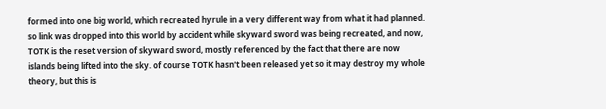formed into one big world, which recreated hyrule in a very different way from what it had planned. so link was dropped into this world by accident while skyward sword was being recreated, and now, TOTK is the reset version of skyward sword, mostly referenced by the fact that there are now islands being lifted into the sky. of course TOTK hasn't been released yet so it may destroy my whole theory, but this is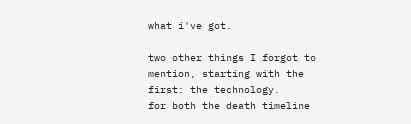what i've got.

two other things I forgot to mention, starting with the first: the technology.
for both the death timeline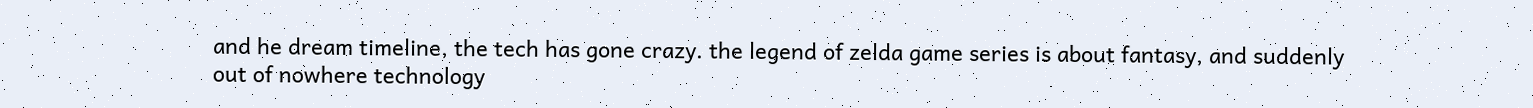and he dream timeline, the tech has gone crazy. the legend of zelda game series is about fantasy, and suddenly out of nowhere technology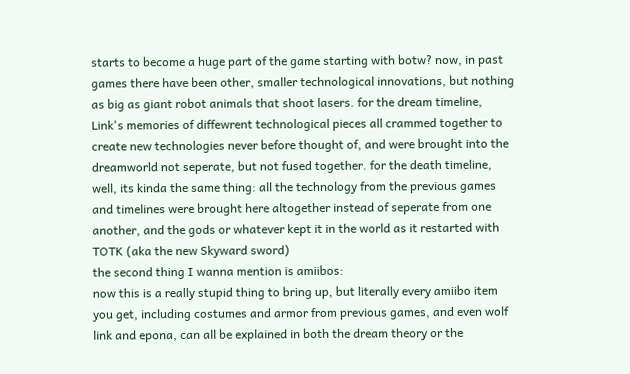starts to become a huge part of the game starting with botw? now, in past games there have been other, smaller technological innovations, but nothing as big as giant robot animals that shoot lasers. for the dream timeline, Link's memories of diffewrent technological pieces all crammed together to create new technologies never before thought of, and were brought into the dreamworld not seperate, but not fused together. for the death timeline, well, its kinda the same thing: all the technology from the previous games and timelines were brought here altogether instead of seperate from one another, and the gods or whatever kept it in the world as it restarted with TOTK (aka the new Skyward sword)
the second thing I wanna mention is amiibos:
now this is a really stupid thing to bring up, but literally every amiibo item you get, including costumes and armor from previous games, and even wolf link and epona, can all be explained in both the dream theory or the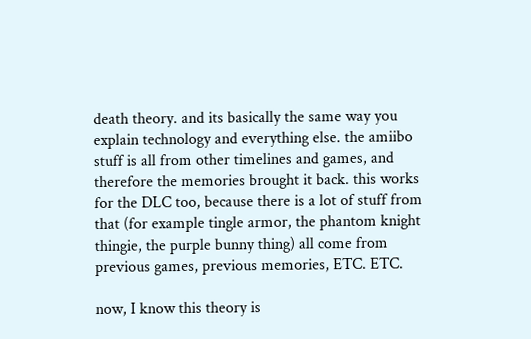death theory. and its basically the same way you explain technology and everything else. the amiibo stuff is all from other timelines and games, and therefore the memories brought it back. this works for the DLC too, because there is a lot of stuff from that (for example tingle armor, the phantom knight thingie, the purple bunny thing) all come from previous games, previous memories, ETC. ETC.

now, I know this theory is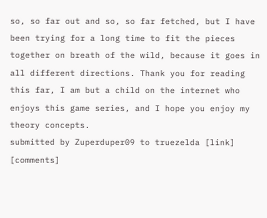so, so far out and so, so far fetched, but I have been trying for a long time to fit the pieces together on breath of the wild, because it goes in all different directions. Thank you for reading this far, I am but a child on the internet who enjoys this game series, and I hope you enjoy my theory concepts.
submitted by Zuperduper09 to truezelda [link] [comments]